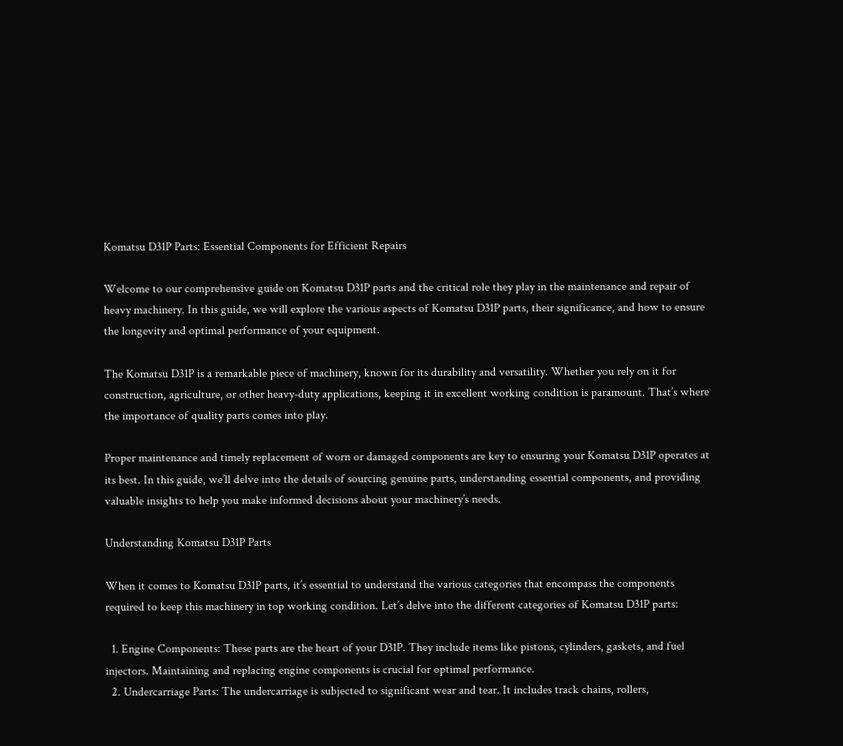Komatsu D31P Parts: Essential Components for Efficient Repairs

Welcome to our comprehensive guide on Komatsu D31P parts and the critical role they play in the maintenance and repair of heavy machinery. In this guide, we will explore the various aspects of Komatsu D31P parts, their significance, and how to ensure the longevity and optimal performance of your equipment.

The Komatsu D31P is a remarkable piece of machinery, known for its durability and versatility. Whether you rely on it for construction, agriculture, or other heavy-duty applications, keeping it in excellent working condition is paramount. That’s where the importance of quality parts comes into play.

Proper maintenance and timely replacement of worn or damaged components are key to ensuring your Komatsu D31P operates at its best. In this guide, we’ll delve into the details of sourcing genuine parts, understanding essential components, and providing valuable insights to help you make informed decisions about your machinery’s needs.

Understanding Komatsu D31P Parts

When it comes to Komatsu D31P parts, it’s essential to understand the various categories that encompass the components required to keep this machinery in top working condition. Let’s delve into the different categories of Komatsu D31P parts:

  1. Engine Components: These parts are the heart of your D31P. They include items like pistons, cylinders, gaskets, and fuel injectors. Maintaining and replacing engine components is crucial for optimal performance.
  2. Undercarriage Parts: The undercarriage is subjected to significant wear and tear. It includes track chains, rollers,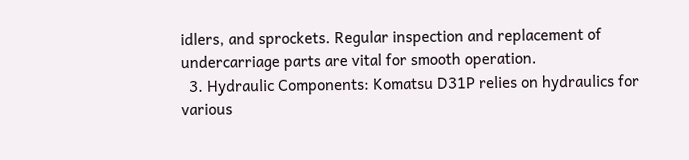idlers, and sprockets. Regular inspection and replacement of undercarriage parts are vital for smooth operation.
  3. Hydraulic Components: Komatsu D31P relies on hydraulics for various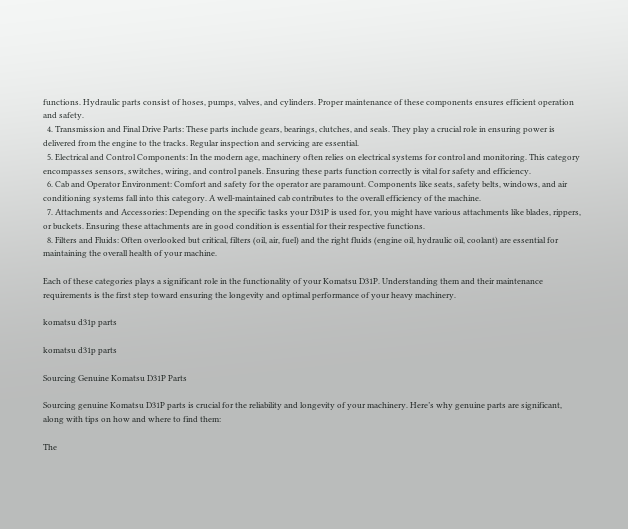functions. Hydraulic parts consist of hoses, pumps, valves, and cylinders. Proper maintenance of these components ensures efficient operation and safety.
  4. Transmission and Final Drive Parts: These parts include gears, bearings, clutches, and seals. They play a crucial role in ensuring power is delivered from the engine to the tracks. Regular inspection and servicing are essential.
  5. Electrical and Control Components: In the modern age, machinery often relies on electrical systems for control and monitoring. This category encompasses sensors, switches, wiring, and control panels. Ensuring these parts function correctly is vital for safety and efficiency.
  6. Cab and Operator Environment: Comfort and safety for the operator are paramount. Components like seats, safety belts, windows, and air conditioning systems fall into this category. A well-maintained cab contributes to the overall efficiency of the machine.
  7. Attachments and Accessories: Depending on the specific tasks your D31P is used for, you might have various attachments like blades, rippers, or buckets. Ensuring these attachments are in good condition is essential for their respective functions.
  8. Filters and Fluids: Often overlooked but critical, filters (oil, air, fuel) and the right fluids (engine oil, hydraulic oil, coolant) are essential for maintaining the overall health of your machine.

Each of these categories plays a significant role in the functionality of your Komatsu D31P. Understanding them and their maintenance requirements is the first step toward ensuring the longevity and optimal performance of your heavy machinery.

komatsu d31p parts

komatsu d31p parts

Sourcing Genuine Komatsu D31P Parts

Sourcing genuine Komatsu D31P parts is crucial for the reliability and longevity of your machinery. Here’s why genuine parts are significant, along with tips on how and where to find them:

The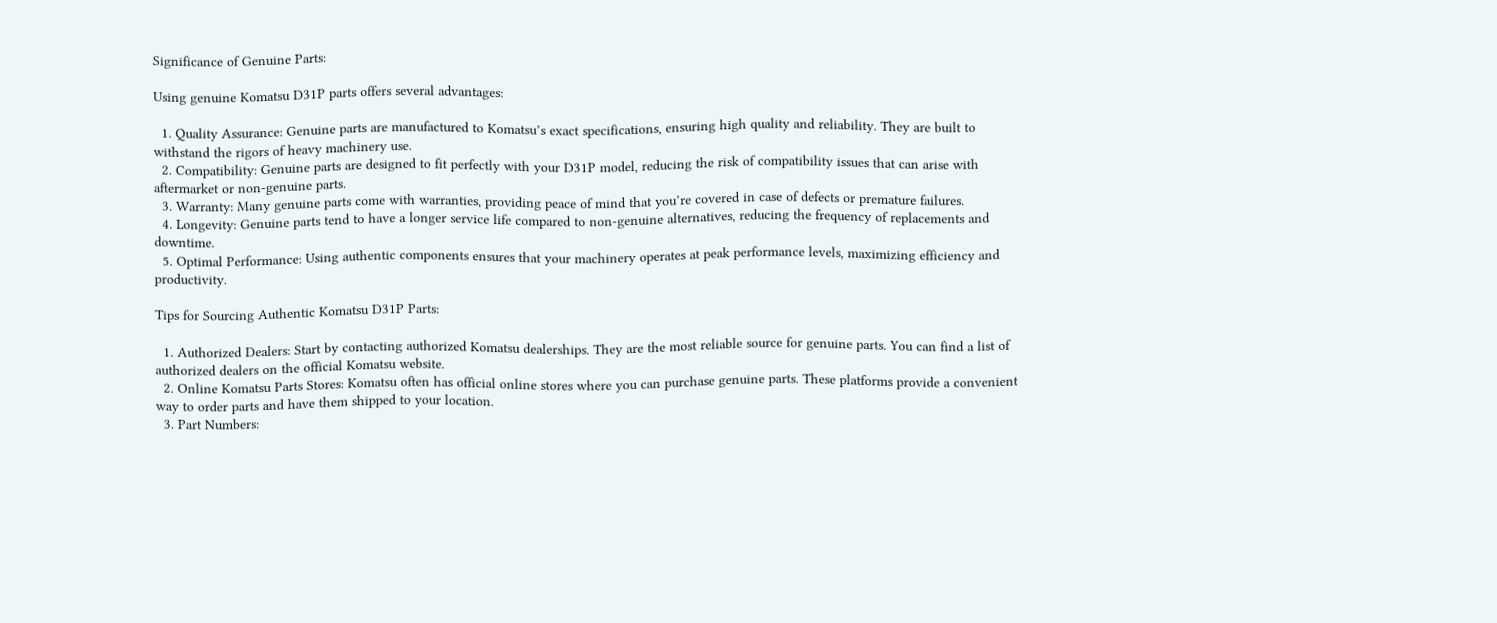Significance of Genuine Parts:

Using genuine Komatsu D31P parts offers several advantages:

  1. Quality Assurance: Genuine parts are manufactured to Komatsu’s exact specifications, ensuring high quality and reliability. They are built to withstand the rigors of heavy machinery use.
  2. Compatibility: Genuine parts are designed to fit perfectly with your D31P model, reducing the risk of compatibility issues that can arise with aftermarket or non-genuine parts.
  3. Warranty: Many genuine parts come with warranties, providing peace of mind that you’re covered in case of defects or premature failures.
  4. Longevity: Genuine parts tend to have a longer service life compared to non-genuine alternatives, reducing the frequency of replacements and downtime.
  5. Optimal Performance: Using authentic components ensures that your machinery operates at peak performance levels, maximizing efficiency and productivity.

Tips for Sourcing Authentic Komatsu D31P Parts:

  1. Authorized Dealers: Start by contacting authorized Komatsu dealerships. They are the most reliable source for genuine parts. You can find a list of authorized dealers on the official Komatsu website.
  2. Online Komatsu Parts Stores: Komatsu often has official online stores where you can purchase genuine parts. These platforms provide a convenient way to order parts and have them shipped to your location.
  3. Part Numbers: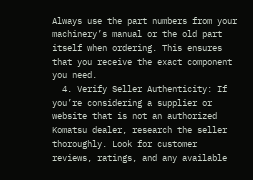Always use the part numbers from your machinery’s manual or the old part itself when ordering. This ensures that you receive the exact component you need.
  4. Verify Seller Authenticity: If you’re considering a supplier or website that is not an authorized Komatsu dealer, research the seller thoroughly. Look for customer reviews, ratings, and any available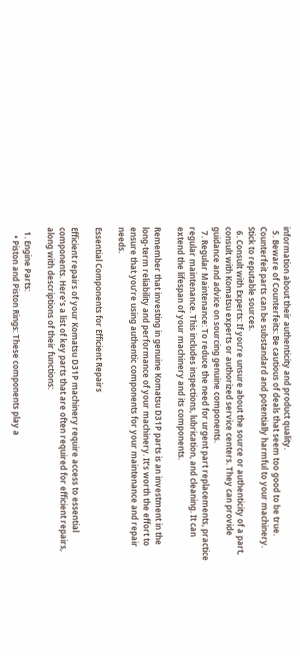information about their authenticity and product quality.
  5. Beware of Counterfeits: Be cautious of deals that seem too good to be true. Counterfeit parts can be substandard and potentially harmful to your machinery. Stick to reputable sources.
  6. Consult with Experts: If you’re unsure about the source or authenticity of a part, consult with Komatsu experts or authorized service centers. They can provide guidance and advice on sourcing genuine components.
  7. Regular Maintenance: To reduce the need for urgent part replacements, practice regular maintenance. This includes inspections, lubrication, and cleaning. It can extend the lifespan of your machinery and its components.

Remember that investing in genuine Komatsu D31P parts is an investment in the long-term reliability and performance of your machinery. It’s worth the effort to ensure that you’re using authentic components for your maintenance and repair needs.

Essential Components for Efficient Repairs

Efficient repairs of your Komatsu D31P machinery require access to essential components. Here’s a list of key parts that are often required for efficient repairs, along with descriptions of their functions:

  1. Engine Parts:
    • Piston and Piston Rings: These components play a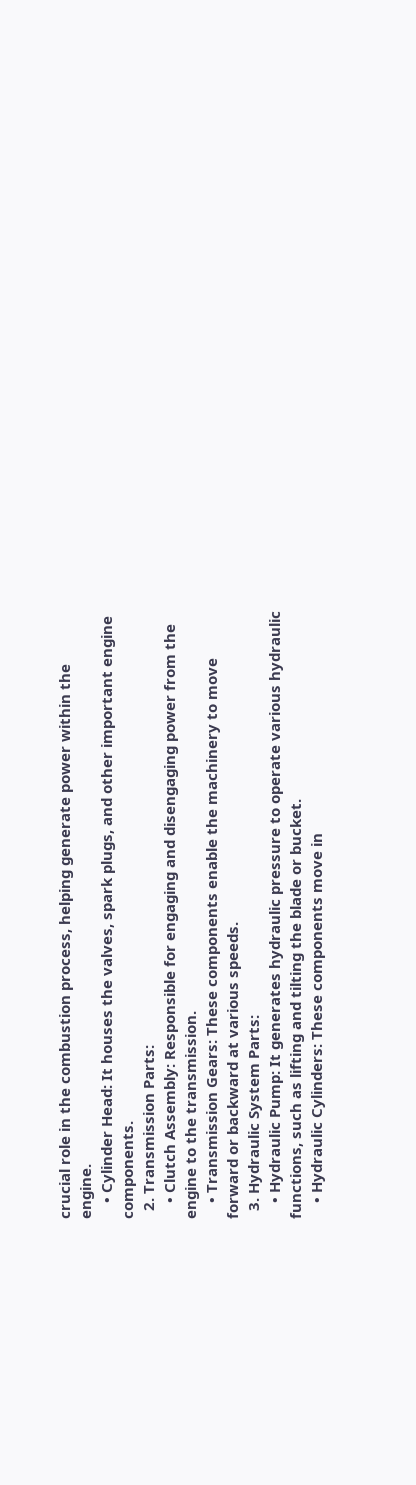crucial role in the combustion process, helping generate power within the engine.
    • Cylinder Head: It houses the valves, spark plugs, and other important engine components.
  2. Transmission Parts:
    • Clutch Assembly: Responsible for engaging and disengaging power from the engine to the transmission.
    • Transmission Gears: These components enable the machinery to move forward or backward at various speeds.
  3. Hydraulic System Parts:
    • Hydraulic Pump: It generates hydraulic pressure to operate various hydraulic functions, such as lifting and tilting the blade or bucket.
    • Hydraulic Cylinders: These components move in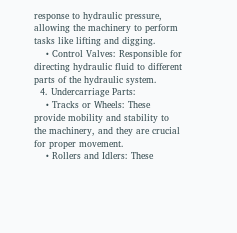response to hydraulic pressure, allowing the machinery to perform tasks like lifting and digging.
    • Control Valves: Responsible for directing hydraulic fluid to different parts of the hydraulic system.
  4. Undercarriage Parts:
    • Tracks or Wheels: These provide mobility and stability to the machinery, and they are crucial for proper movement.
    • Rollers and Idlers: These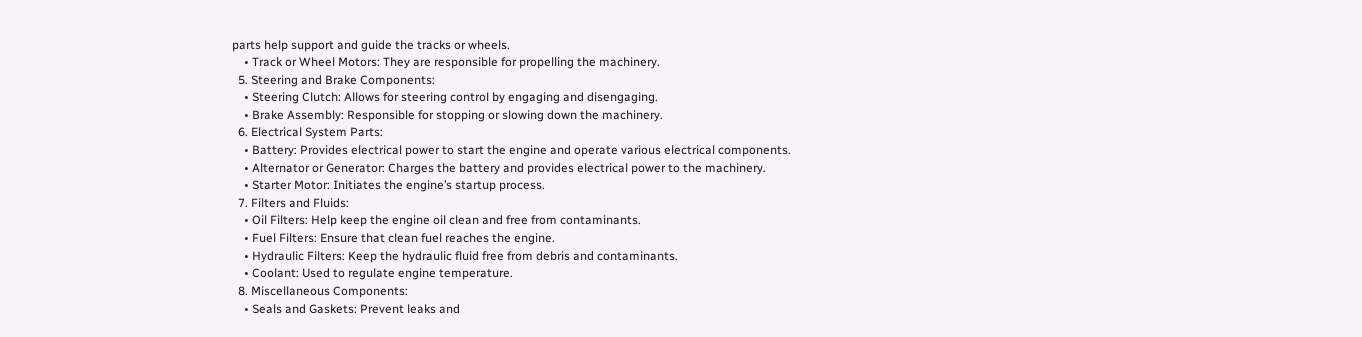parts help support and guide the tracks or wheels.
    • Track or Wheel Motors: They are responsible for propelling the machinery.
  5. Steering and Brake Components:
    • Steering Clutch: Allows for steering control by engaging and disengaging.
    • Brake Assembly: Responsible for stopping or slowing down the machinery.
  6. Electrical System Parts:
    • Battery: Provides electrical power to start the engine and operate various electrical components.
    • Alternator or Generator: Charges the battery and provides electrical power to the machinery.
    • Starter Motor: Initiates the engine’s startup process.
  7. Filters and Fluids:
    • Oil Filters: Help keep the engine oil clean and free from contaminants.
    • Fuel Filters: Ensure that clean fuel reaches the engine.
    • Hydraulic Filters: Keep the hydraulic fluid free from debris and contaminants.
    • Coolant: Used to regulate engine temperature.
  8. Miscellaneous Components:
    • Seals and Gaskets: Prevent leaks and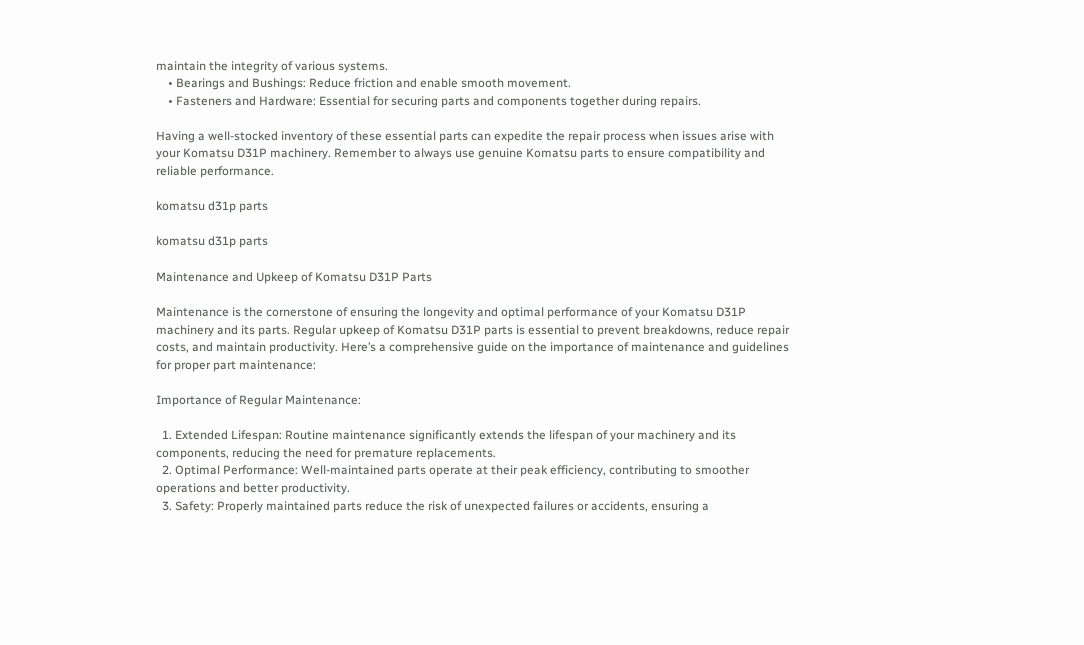maintain the integrity of various systems.
    • Bearings and Bushings: Reduce friction and enable smooth movement.
    • Fasteners and Hardware: Essential for securing parts and components together during repairs.

Having a well-stocked inventory of these essential parts can expedite the repair process when issues arise with your Komatsu D31P machinery. Remember to always use genuine Komatsu parts to ensure compatibility and reliable performance.

komatsu d31p parts

komatsu d31p parts

Maintenance and Upkeep of Komatsu D31P Parts

Maintenance is the cornerstone of ensuring the longevity and optimal performance of your Komatsu D31P machinery and its parts. Regular upkeep of Komatsu D31P parts is essential to prevent breakdowns, reduce repair costs, and maintain productivity. Here’s a comprehensive guide on the importance of maintenance and guidelines for proper part maintenance:

Importance of Regular Maintenance:

  1. Extended Lifespan: Routine maintenance significantly extends the lifespan of your machinery and its components, reducing the need for premature replacements.
  2. Optimal Performance: Well-maintained parts operate at their peak efficiency, contributing to smoother operations and better productivity.
  3. Safety: Properly maintained parts reduce the risk of unexpected failures or accidents, ensuring a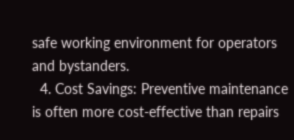safe working environment for operators and bystanders.
  4. Cost Savings: Preventive maintenance is often more cost-effective than repairs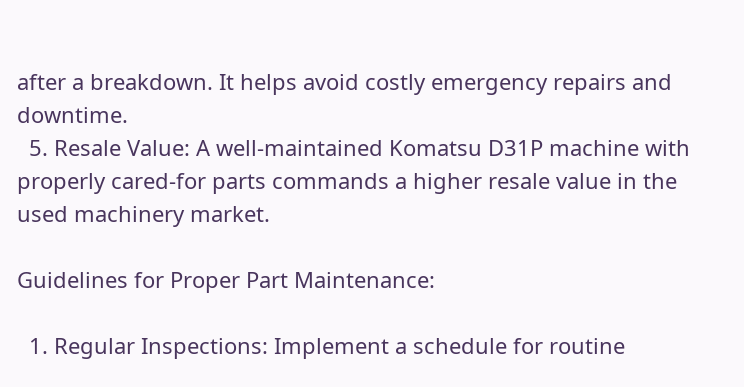after a breakdown. It helps avoid costly emergency repairs and downtime.
  5. Resale Value: A well-maintained Komatsu D31P machine with properly cared-for parts commands a higher resale value in the used machinery market.

Guidelines for Proper Part Maintenance:

  1. Regular Inspections: Implement a schedule for routine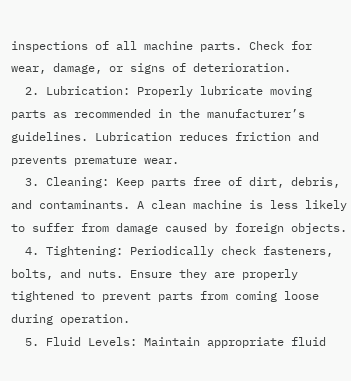inspections of all machine parts. Check for wear, damage, or signs of deterioration.
  2. Lubrication: Properly lubricate moving parts as recommended in the manufacturer’s guidelines. Lubrication reduces friction and prevents premature wear.
  3. Cleaning: Keep parts free of dirt, debris, and contaminants. A clean machine is less likely to suffer from damage caused by foreign objects.
  4. Tightening: Periodically check fasteners, bolts, and nuts. Ensure they are properly tightened to prevent parts from coming loose during operation.
  5. Fluid Levels: Maintain appropriate fluid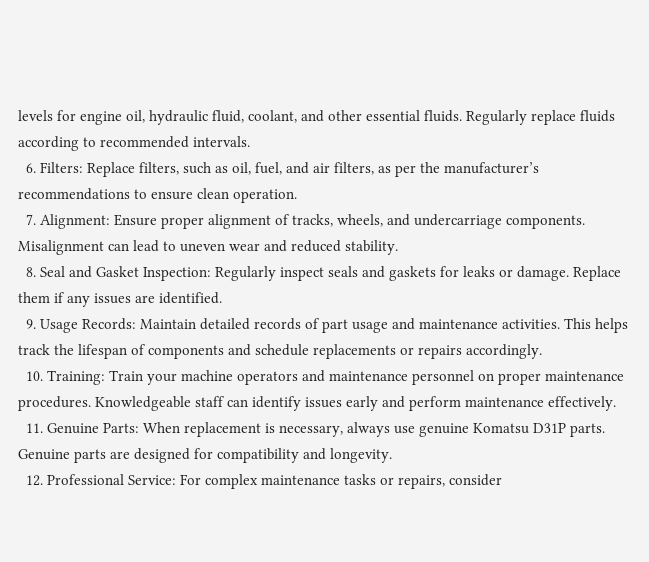levels for engine oil, hydraulic fluid, coolant, and other essential fluids. Regularly replace fluids according to recommended intervals.
  6. Filters: Replace filters, such as oil, fuel, and air filters, as per the manufacturer’s recommendations to ensure clean operation.
  7. Alignment: Ensure proper alignment of tracks, wheels, and undercarriage components. Misalignment can lead to uneven wear and reduced stability.
  8. Seal and Gasket Inspection: Regularly inspect seals and gaskets for leaks or damage. Replace them if any issues are identified.
  9. Usage Records: Maintain detailed records of part usage and maintenance activities. This helps track the lifespan of components and schedule replacements or repairs accordingly.
  10. Training: Train your machine operators and maintenance personnel on proper maintenance procedures. Knowledgeable staff can identify issues early and perform maintenance effectively.
  11. Genuine Parts: When replacement is necessary, always use genuine Komatsu D31P parts. Genuine parts are designed for compatibility and longevity.
  12. Professional Service: For complex maintenance tasks or repairs, consider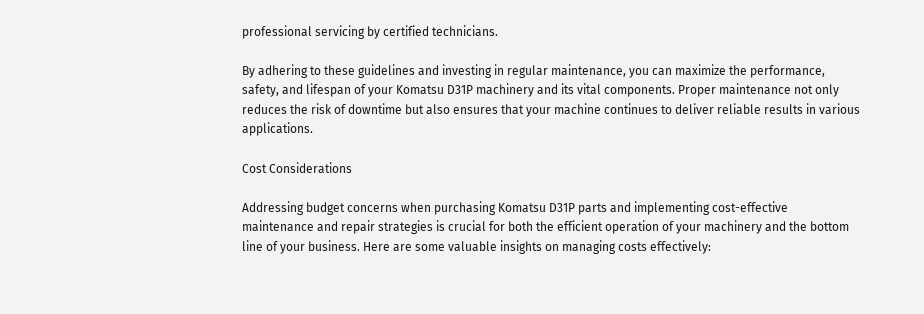professional servicing by certified technicians.

By adhering to these guidelines and investing in regular maintenance, you can maximize the performance, safety, and lifespan of your Komatsu D31P machinery and its vital components. Proper maintenance not only reduces the risk of downtime but also ensures that your machine continues to deliver reliable results in various applications.

Cost Considerations

Addressing budget concerns when purchasing Komatsu D31P parts and implementing cost-effective maintenance and repair strategies is crucial for both the efficient operation of your machinery and the bottom line of your business. Here are some valuable insights on managing costs effectively: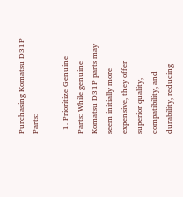Purchasing Komatsu D31P Parts:

  1. Prioritize Genuine Parts: While genuine Komatsu D31P parts may seem initially more expensive, they offer superior quality, compatibility, and durability, reducing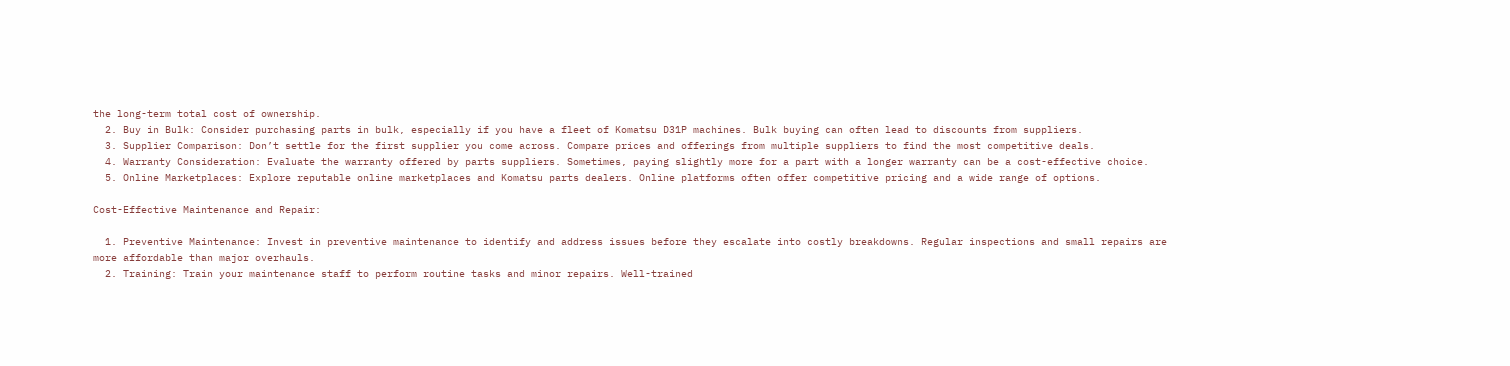the long-term total cost of ownership.
  2. Buy in Bulk: Consider purchasing parts in bulk, especially if you have a fleet of Komatsu D31P machines. Bulk buying can often lead to discounts from suppliers.
  3. Supplier Comparison: Don’t settle for the first supplier you come across. Compare prices and offerings from multiple suppliers to find the most competitive deals.
  4. Warranty Consideration: Evaluate the warranty offered by parts suppliers. Sometimes, paying slightly more for a part with a longer warranty can be a cost-effective choice.
  5. Online Marketplaces: Explore reputable online marketplaces and Komatsu parts dealers. Online platforms often offer competitive pricing and a wide range of options.

Cost-Effective Maintenance and Repair:

  1. Preventive Maintenance: Invest in preventive maintenance to identify and address issues before they escalate into costly breakdowns. Regular inspections and small repairs are more affordable than major overhauls.
  2. Training: Train your maintenance staff to perform routine tasks and minor repairs. Well-trained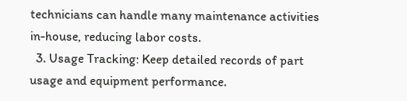technicians can handle many maintenance activities in-house, reducing labor costs.
  3. Usage Tracking: Keep detailed records of part usage and equipment performance.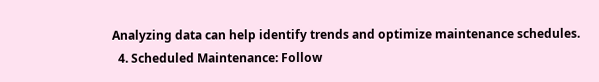Analyzing data can help identify trends and optimize maintenance schedules.
  4. Scheduled Maintenance: Follow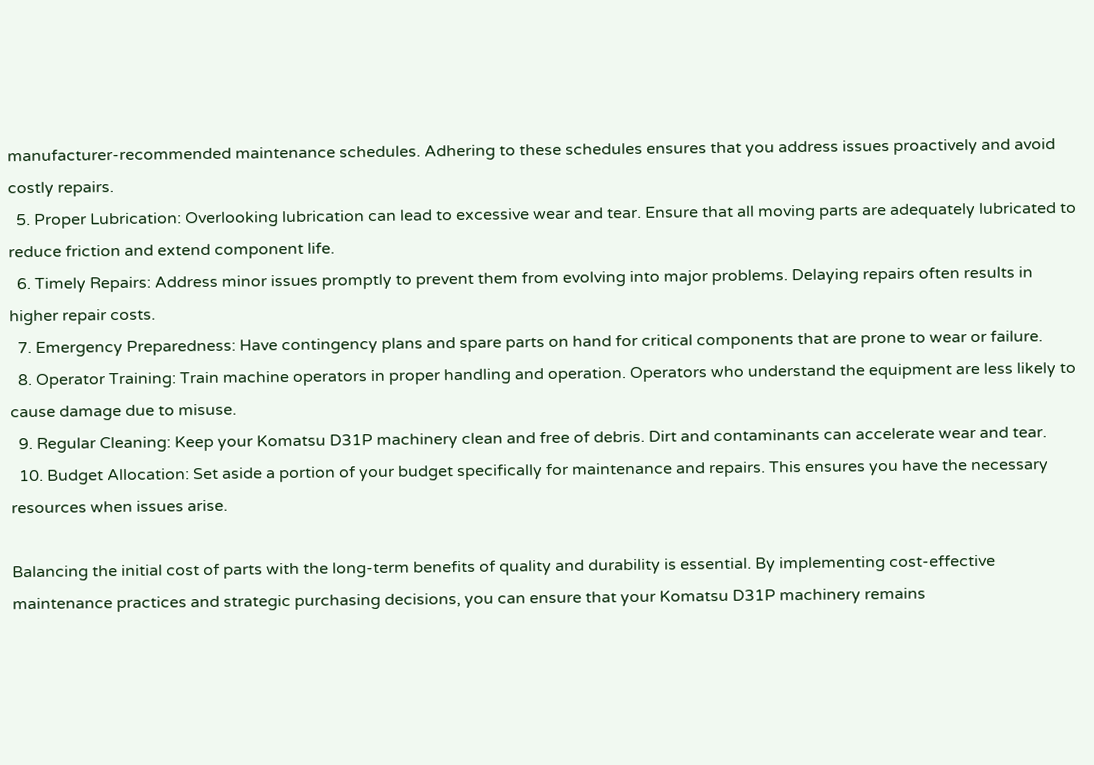manufacturer-recommended maintenance schedules. Adhering to these schedules ensures that you address issues proactively and avoid costly repairs.
  5. Proper Lubrication: Overlooking lubrication can lead to excessive wear and tear. Ensure that all moving parts are adequately lubricated to reduce friction and extend component life.
  6. Timely Repairs: Address minor issues promptly to prevent them from evolving into major problems. Delaying repairs often results in higher repair costs.
  7. Emergency Preparedness: Have contingency plans and spare parts on hand for critical components that are prone to wear or failure.
  8. Operator Training: Train machine operators in proper handling and operation. Operators who understand the equipment are less likely to cause damage due to misuse.
  9. Regular Cleaning: Keep your Komatsu D31P machinery clean and free of debris. Dirt and contaminants can accelerate wear and tear.
  10. Budget Allocation: Set aside a portion of your budget specifically for maintenance and repairs. This ensures you have the necessary resources when issues arise.

Balancing the initial cost of parts with the long-term benefits of quality and durability is essential. By implementing cost-effective maintenance practices and strategic purchasing decisions, you can ensure that your Komatsu D31P machinery remains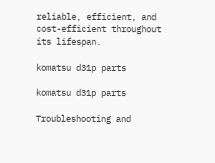reliable, efficient, and cost-efficient throughout its lifespan.

komatsu d31p parts

komatsu d31p parts

Troubleshooting and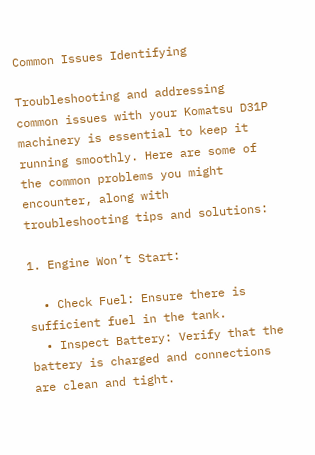Common Issues Identifying

Troubleshooting and addressing common issues with your Komatsu D31P machinery is essential to keep it running smoothly. Here are some of the common problems you might encounter, along with troubleshooting tips and solutions:

1. Engine Won’t Start:

  • Check Fuel: Ensure there is sufficient fuel in the tank.
  • Inspect Battery: Verify that the battery is charged and connections are clean and tight.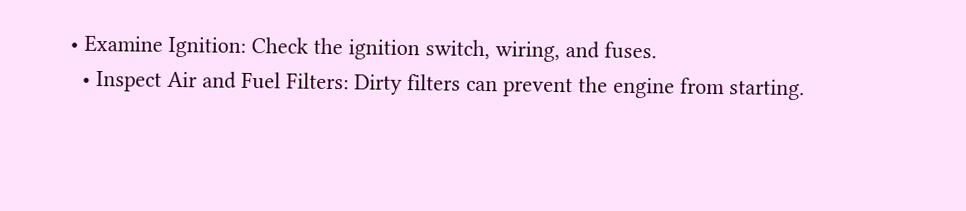• Examine Ignition: Check the ignition switch, wiring, and fuses.
  • Inspect Air and Fuel Filters: Dirty filters can prevent the engine from starting.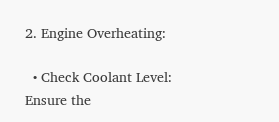2. Engine Overheating:

  • Check Coolant Level: Ensure the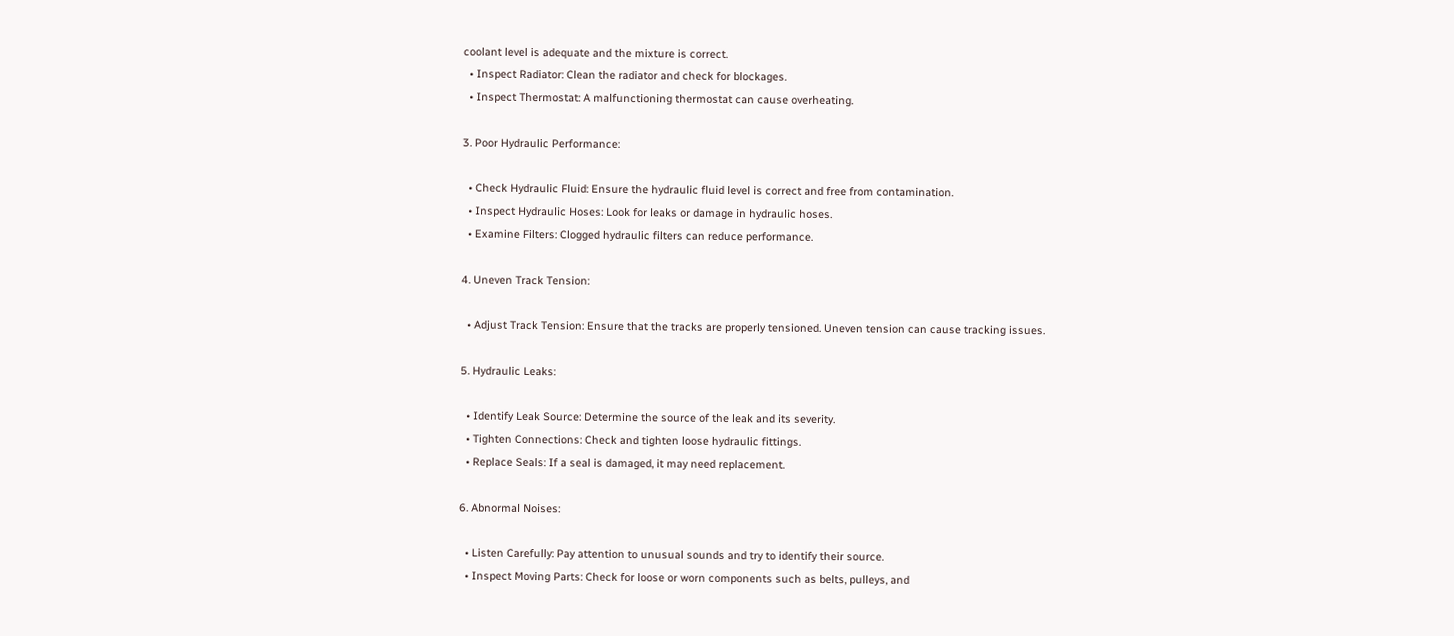coolant level is adequate and the mixture is correct.
  • Inspect Radiator: Clean the radiator and check for blockages.
  • Inspect Thermostat: A malfunctioning thermostat can cause overheating.

3. Poor Hydraulic Performance:

  • Check Hydraulic Fluid: Ensure the hydraulic fluid level is correct and free from contamination.
  • Inspect Hydraulic Hoses: Look for leaks or damage in hydraulic hoses.
  • Examine Filters: Clogged hydraulic filters can reduce performance.

4. Uneven Track Tension:

  • Adjust Track Tension: Ensure that the tracks are properly tensioned. Uneven tension can cause tracking issues.

5. Hydraulic Leaks:

  • Identify Leak Source: Determine the source of the leak and its severity.
  • Tighten Connections: Check and tighten loose hydraulic fittings.
  • Replace Seals: If a seal is damaged, it may need replacement.

6. Abnormal Noises:

  • Listen Carefully: Pay attention to unusual sounds and try to identify their source.
  • Inspect Moving Parts: Check for loose or worn components such as belts, pulleys, and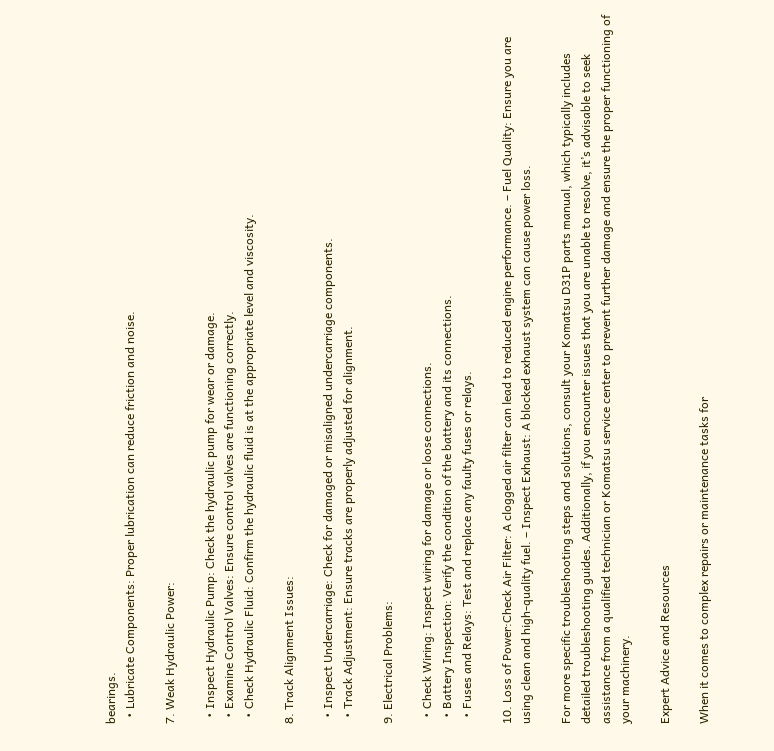bearings.
  • Lubricate Components: Proper lubrication can reduce friction and noise.

7. Weak Hydraulic Power:

  • Inspect Hydraulic Pump: Check the hydraulic pump for wear or damage.
  • Examine Control Valves: Ensure control valves are functioning correctly.
  • Check Hydraulic Fluid: Confirm the hydraulic fluid is at the appropriate level and viscosity.

8. Track Alignment Issues:

  • Inspect Undercarriage: Check for damaged or misaligned undercarriage components.
  • Track Adjustment: Ensure tracks are properly adjusted for alignment.

9. Electrical Problems:

  • Check Wiring: Inspect wiring for damage or loose connections.
  • Battery Inspection: Verify the condition of the battery and its connections.
  • Fuses and Relays: Test and replace any faulty fuses or relays.

10. Loss of Power:Check Air Filter: A clogged air filter can lead to reduced engine performance. – Fuel Quality: Ensure you are using clean and high-quality fuel. – Inspect Exhaust: A blocked exhaust system can cause power loss.

For more specific troubleshooting steps and solutions, consult your Komatsu D31P parts manual, which typically includes detailed troubleshooting guides. Additionally, if you encounter issues that you are unable to resolve, it’s advisable to seek assistance from a qualified technician or Komatsu service center to prevent further damage and ensure the proper functioning of your machinery.

Expert Advice and Resources

When it comes to complex repairs or maintenance tasks for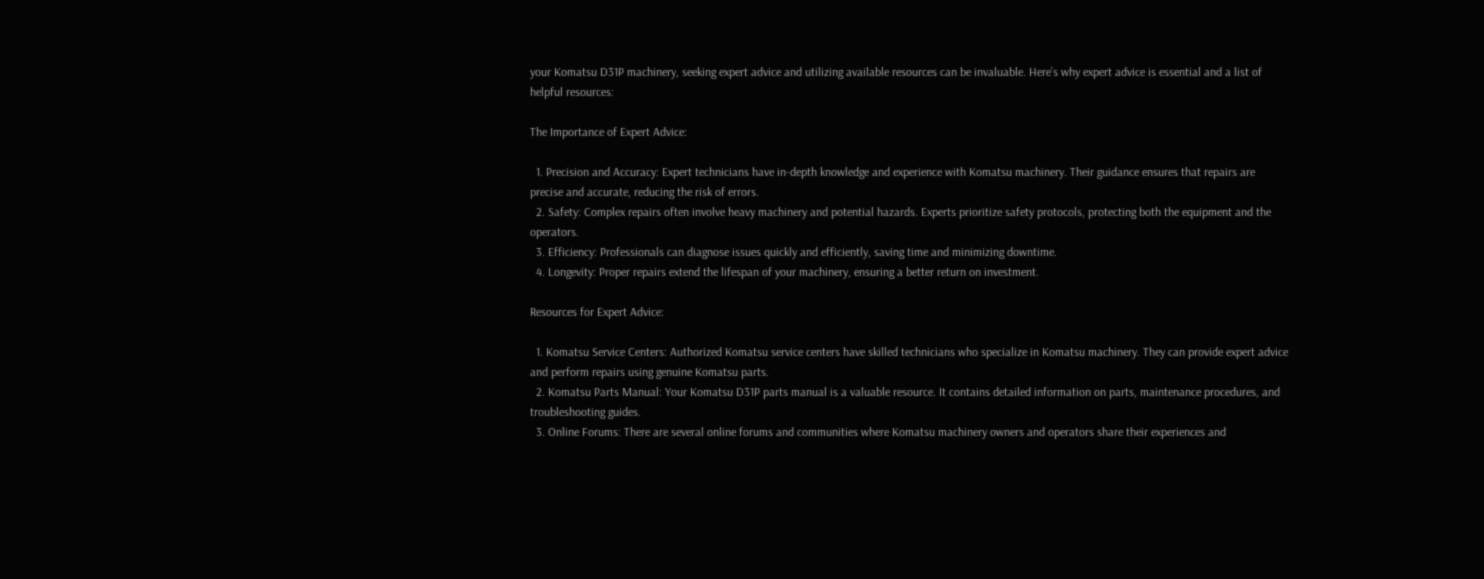your Komatsu D31P machinery, seeking expert advice and utilizing available resources can be invaluable. Here’s why expert advice is essential and a list of helpful resources:

The Importance of Expert Advice:

  1. Precision and Accuracy: Expert technicians have in-depth knowledge and experience with Komatsu machinery. Their guidance ensures that repairs are precise and accurate, reducing the risk of errors.
  2. Safety: Complex repairs often involve heavy machinery and potential hazards. Experts prioritize safety protocols, protecting both the equipment and the operators.
  3. Efficiency: Professionals can diagnose issues quickly and efficiently, saving time and minimizing downtime.
  4. Longevity: Proper repairs extend the lifespan of your machinery, ensuring a better return on investment.

Resources for Expert Advice:

  1. Komatsu Service Centers: Authorized Komatsu service centers have skilled technicians who specialize in Komatsu machinery. They can provide expert advice and perform repairs using genuine Komatsu parts.
  2. Komatsu Parts Manual: Your Komatsu D31P parts manual is a valuable resource. It contains detailed information on parts, maintenance procedures, and troubleshooting guides.
  3. Online Forums: There are several online forums and communities where Komatsu machinery owners and operators share their experiences and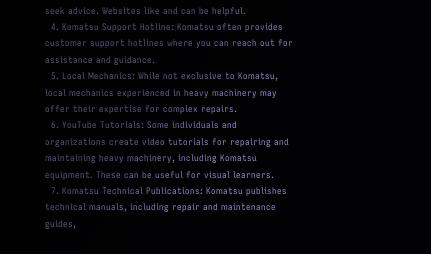seek advice. Websites like and can be helpful.
  4. Komatsu Support Hotline: Komatsu often provides customer support hotlines where you can reach out for assistance and guidance.
  5. Local Mechanics: While not exclusive to Komatsu, local mechanics experienced in heavy machinery may offer their expertise for complex repairs.
  6. YouTube Tutorials: Some individuals and organizations create video tutorials for repairing and maintaining heavy machinery, including Komatsu equipment. These can be useful for visual learners.
  7. Komatsu Technical Publications: Komatsu publishes technical manuals, including repair and maintenance guides,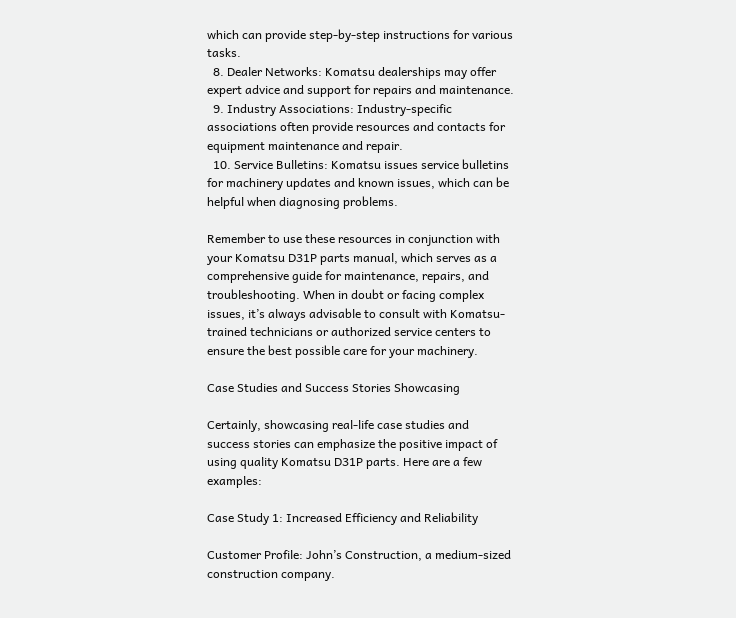which can provide step-by-step instructions for various tasks.
  8. Dealer Networks: Komatsu dealerships may offer expert advice and support for repairs and maintenance.
  9. Industry Associations: Industry-specific associations often provide resources and contacts for equipment maintenance and repair.
  10. Service Bulletins: Komatsu issues service bulletins for machinery updates and known issues, which can be helpful when diagnosing problems.

Remember to use these resources in conjunction with your Komatsu D31P parts manual, which serves as a comprehensive guide for maintenance, repairs, and troubleshooting. When in doubt or facing complex issues, it’s always advisable to consult with Komatsu-trained technicians or authorized service centers to ensure the best possible care for your machinery.

Case Studies and Success Stories Showcasing

Certainly, showcasing real-life case studies and success stories can emphasize the positive impact of using quality Komatsu D31P parts. Here are a few examples:

Case Study 1: Increased Efficiency and Reliability

Customer Profile: John’s Construction, a medium-sized construction company.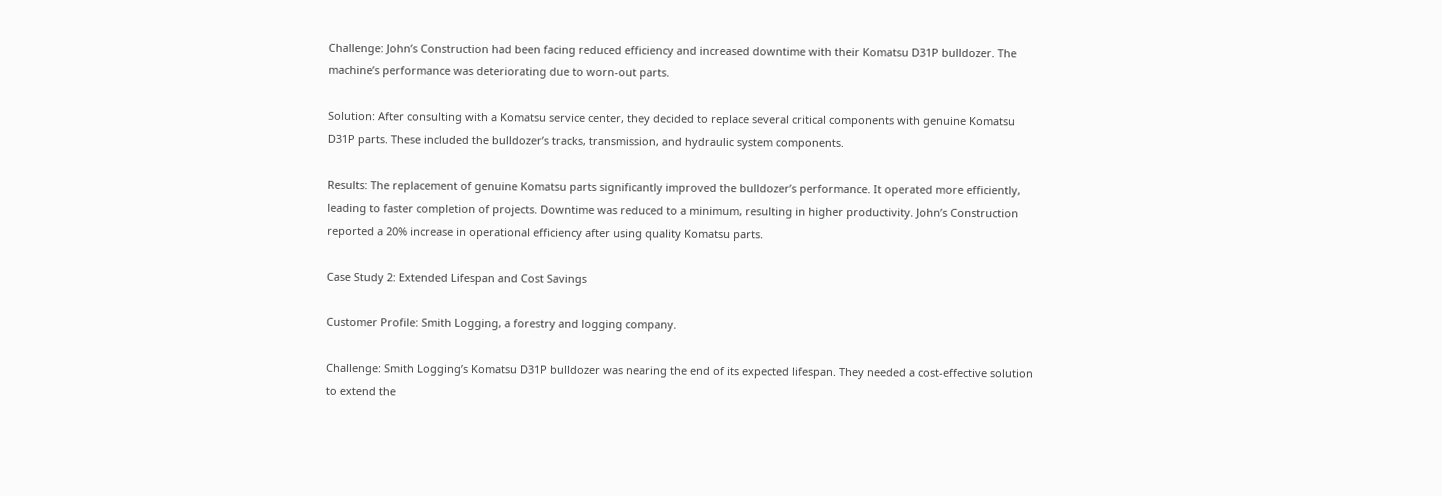Challenge: John’s Construction had been facing reduced efficiency and increased downtime with their Komatsu D31P bulldozer. The machine’s performance was deteriorating due to worn-out parts.

Solution: After consulting with a Komatsu service center, they decided to replace several critical components with genuine Komatsu D31P parts. These included the bulldozer’s tracks, transmission, and hydraulic system components.

Results: The replacement of genuine Komatsu parts significantly improved the bulldozer’s performance. It operated more efficiently, leading to faster completion of projects. Downtime was reduced to a minimum, resulting in higher productivity. John’s Construction reported a 20% increase in operational efficiency after using quality Komatsu parts.

Case Study 2: Extended Lifespan and Cost Savings

Customer Profile: Smith Logging, a forestry and logging company.

Challenge: Smith Logging’s Komatsu D31P bulldozer was nearing the end of its expected lifespan. They needed a cost-effective solution to extend the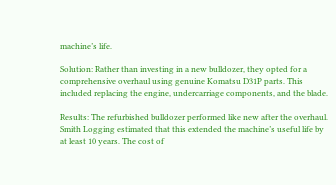machine’s life.

Solution: Rather than investing in a new bulldozer, they opted for a comprehensive overhaul using genuine Komatsu D31P parts. This included replacing the engine, undercarriage components, and the blade.

Results: The refurbished bulldozer performed like new after the overhaul. Smith Logging estimated that this extended the machine’s useful life by at least 10 years. The cost of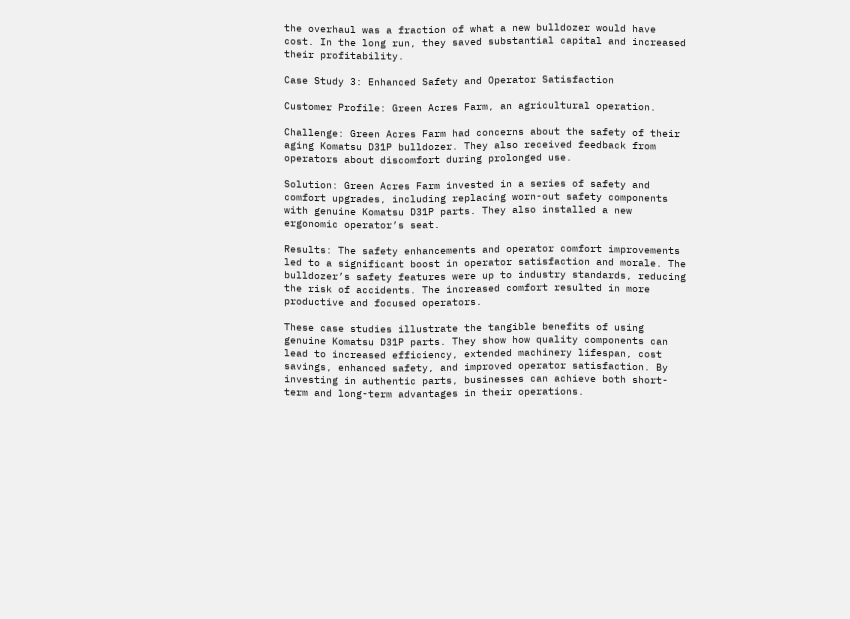the overhaul was a fraction of what a new bulldozer would have cost. In the long run, they saved substantial capital and increased their profitability.

Case Study 3: Enhanced Safety and Operator Satisfaction

Customer Profile: Green Acres Farm, an agricultural operation.

Challenge: Green Acres Farm had concerns about the safety of their aging Komatsu D31P bulldozer. They also received feedback from operators about discomfort during prolonged use.

Solution: Green Acres Farm invested in a series of safety and comfort upgrades, including replacing worn-out safety components with genuine Komatsu D31P parts. They also installed a new ergonomic operator’s seat.

Results: The safety enhancements and operator comfort improvements led to a significant boost in operator satisfaction and morale. The bulldozer’s safety features were up to industry standards, reducing the risk of accidents. The increased comfort resulted in more productive and focused operators.

These case studies illustrate the tangible benefits of using genuine Komatsu D31P parts. They show how quality components can lead to increased efficiency, extended machinery lifespan, cost savings, enhanced safety, and improved operator satisfaction. By investing in authentic parts, businesses can achieve both short-term and long-term advantages in their operations.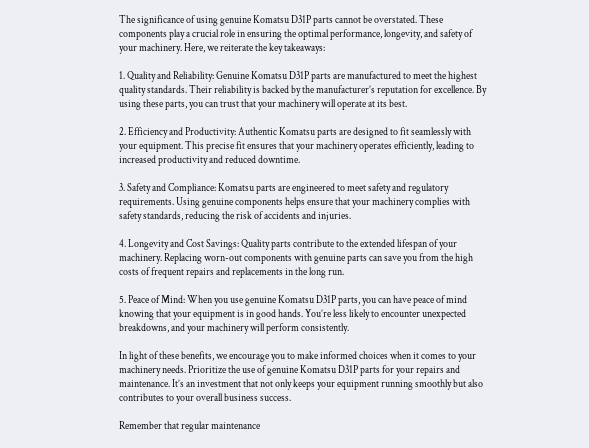The significance of using genuine Komatsu D31P parts cannot be overstated. These components play a crucial role in ensuring the optimal performance, longevity, and safety of your machinery. Here, we reiterate the key takeaways:

1. Quality and Reliability: Genuine Komatsu D31P parts are manufactured to meet the highest quality standards. Their reliability is backed by the manufacturer’s reputation for excellence. By using these parts, you can trust that your machinery will operate at its best.

2. Efficiency and Productivity: Authentic Komatsu parts are designed to fit seamlessly with your equipment. This precise fit ensures that your machinery operates efficiently, leading to increased productivity and reduced downtime.

3. Safety and Compliance: Komatsu parts are engineered to meet safety and regulatory requirements. Using genuine components helps ensure that your machinery complies with safety standards, reducing the risk of accidents and injuries.

4. Longevity and Cost Savings: Quality parts contribute to the extended lifespan of your machinery. Replacing worn-out components with genuine parts can save you from the high costs of frequent repairs and replacements in the long run.

5. Peace of Mind: When you use genuine Komatsu D31P parts, you can have peace of mind knowing that your equipment is in good hands. You’re less likely to encounter unexpected breakdowns, and your machinery will perform consistently.

In light of these benefits, we encourage you to make informed choices when it comes to your machinery needs. Prioritize the use of genuine Komatsu D31P parts for your repairs and maintenance. It’s an investment that not only keeps your equipment running smoothly but also contributes to your overall business success.

Remember that regular maintenance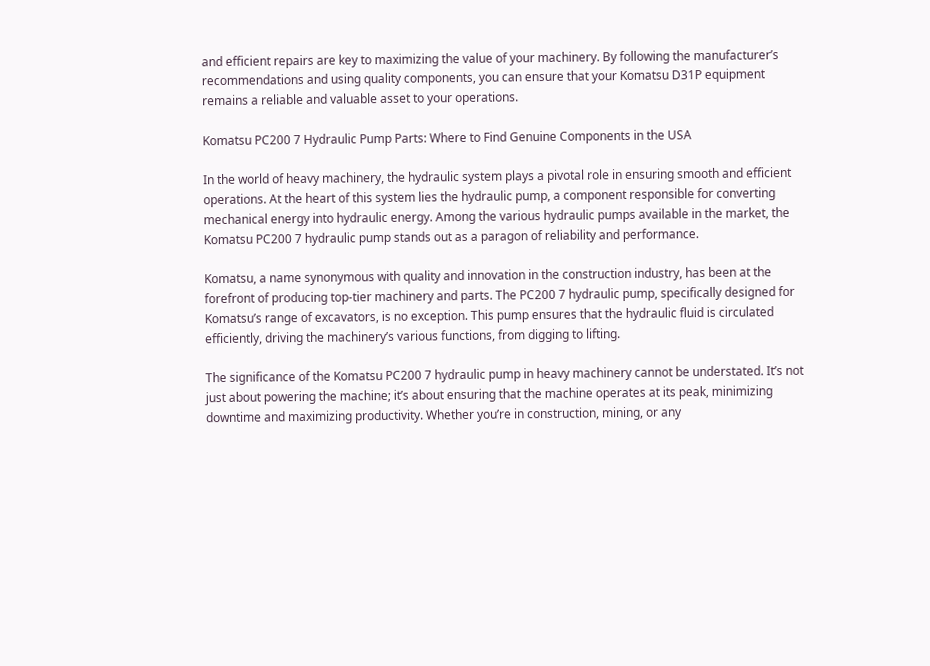and efficient repairs are key to maximizing the value of your machinery. By following the manufacturer’s recommendations and using quality components, you can ensure that your Komatsu D31P equipment remains a reliable and valuable asset to your operations.

Komatsu PC200 7 Hydraulic Pump Parts: Where to Find Genuine Components in the USA

In the world of heavy machinery, the hydraulic system plays a pivotal role in ensuring smooth and efficient operations. At the heart of this system lies the hydraulic pump, a component responsible for converting mechanical energy into hydraulic energy. Among the various hydraulic pumps available in the market, the Komatsu PC200 7 hydraulic pump stands out as a paragon of reliability and performance.

Komatsu, a name synonymous with quality and innovation in the construction industry, has been at the forefront of producing top-tier machinery and parts. The PC200 7 hydraulic pump, specifically designed for Komatsu’s range of excavators, is no exception. This pump ensures that the hydraulic fluid is circulated efficiently, driving the machinery’s various functions, from digging to lifting.

The significance of the Komatsu PC200 7 hydraulic pump in heavy machinery cannot be understated. It’s not just about powering the machine; it’s about ensuring that the machine operates at its peak, minimizing downtime and maximizing productivity. Whether you’re in construction, mining, or any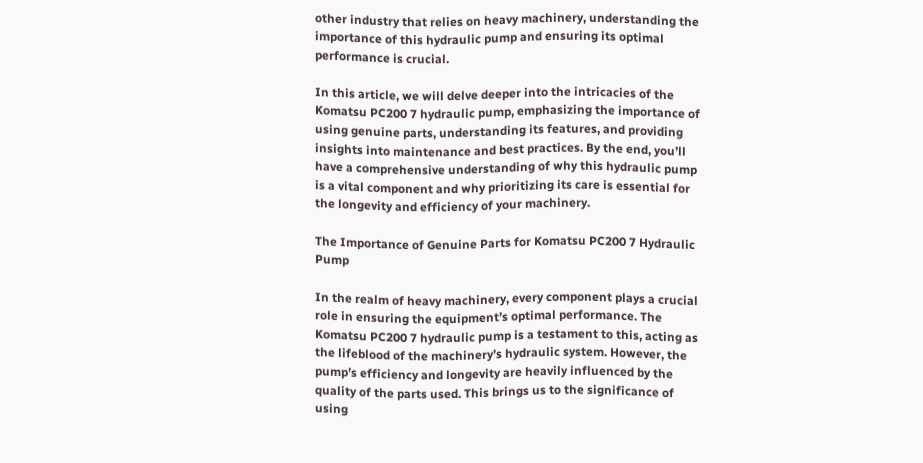other industry that relies on heavy machinery, understanding the importance of this hydraulic pump and ensuring its optimal performance is crucial.

In this article, we will delve deeper into the intricacies of the Komatsu PC200 7 hydraulic pump, emphasizing the importance of using genuine parts, understanding its features, and providing insights into maintenance and best practices. By the end, you’ll have a comprehensive understanding of why this hydraulic pump is a vital component and why prioritizing its care is essential for the longevity and efficiency of your machinery.

The Importance of Genuine Parts for Komatsu PC200 7 Hydraulic Pump

In the realm of heavy machinery, every component plays a crucial role in ensuring the equipment’s optimal performance. The Komatsu PC200 7 hydraulic pump is a testament to this, acting as the lifeblood of the machinery’s hydraulic system. However, the pump’s efficiency and longevity are heavily influenced by the quality of the parts used. This brings us to the significance of using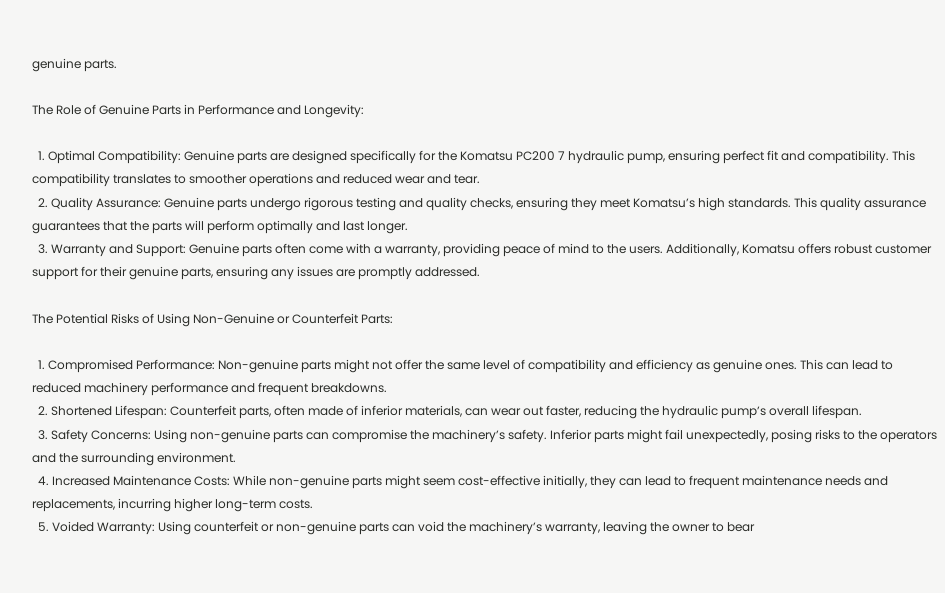genuine parts.

The Role of Genuine Parts in Performance and Longevity:

  1. Optimal Compatibility: Genuine parts are designed specifically for the Komatsu PC200 7 hydraulic pump, ensuring perfect fit and compatibility. This compatibility translates to smoother operations and reduced wear and tear.
  2. Quality Assurance: Genuine parts undergo rigorous testing and quality checks, ensuring they meet Komatsu’s high standards. This quality assurance guarantees that the parts will perform optimally and last longer.
  3. Warranty and Support: Genuine parts often come with a warranty, providing peace of mind to the users. Additionally, Komatsu offers robust customer support for their genuine parts, ensuring any issues are promptly addressed.

The Potential Risks of Using Non-Genuine or Counterfeit Parts:

  1. Compromised Performance: Non-genuine parts might not offer the same level of compatibility and efficiency as genuine ones. This can lead to reduced machinery performance and frequent breakdowns.
  2. Shortened Lifespan: Counterfeit parts, often made of inferior materials, can wear out faster, reducing the hydraulic pump’s overall lifespan.
  3. Safety Concerns: Using non-genuine parts can compromise the machinery’s safety. Inferior parts might fail unexpectedly, posing risks to the operators and the surrounding environment.
  4. Increased Maintenance Costs: While non-genuine parts might seem cost-effective initially, they can lead to frequent maintenance needs and replacements, incurring higher long-term costs.
  5. Voided Warranty: Using counterfeit or non-genuine parts can void the machinery’s warranty, leaving the owner to bear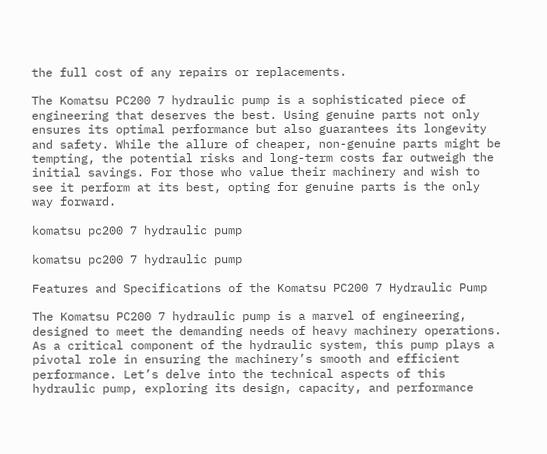the full cost of any repairs or replacements.

The Komatsu PC200 7 hydraulic pump is a sophisticated piece of engineering that deserves the best. Using genuine parts not only ensures its optimal performance but also guarantees its longevity and safety. While the allure of cheaper, non-genuine parts might be tempting, the potential risks and long-term costs far outweigh the initial savings. For those who value their machinery and wish to see it perform at its best, opting for genuine parts is the only way forward.

komatsu pc200 7 hydraulic pump

komatsu pc200 7 hydraulic pump

Features and Specifications of the Komatsu PC200 7 Hydraulic Pump

The Komatsu PC200 7 hydraulic pump is a marvel of engineering, designed to meet the demanding needs of heavy machinery operations. As a critical component of the hydraulic system, this pump plays a pivotal role in ensuring the machinery’s smooth and efficient performance. Let’s delve into the technical aspects of this hydraulic pump, exploring its design, capacity, and performance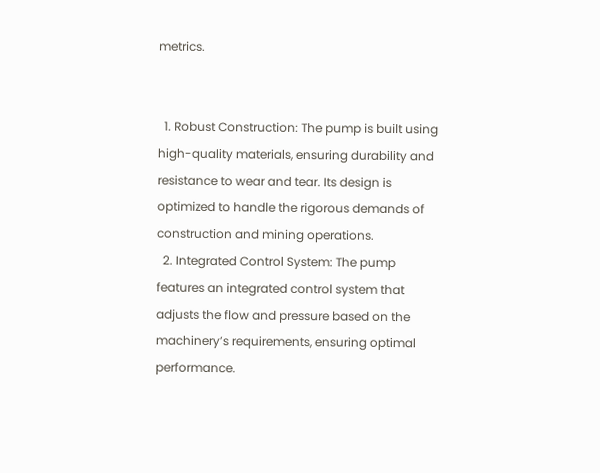metrics.


  1. Robust Construction: The pump is built using high-quality materials, ensuring durability and resistance to wear and tear. Its design is optimized to handle the rigorous demands of construction and mining operations.
  2. Integrated Control System: The pump features an integrated control system that adjusts the flow and pressure based on the machinery’s requirements, ensuring optimal performance.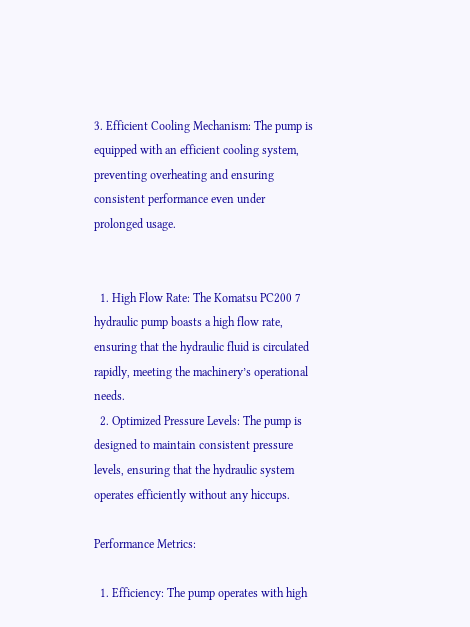3. Efficient Cooling Mechanism: The pump is equipped with an efficient cooling system, preventing overheating and ensuring consistent performance even under prolonged usage.


  1. High Flow Rate: The Komatsu PC200 7 hydraulic pump boasts a high flow rate, ensuring that the hydraulic fluid is circulated rapidly, meeting the machinery’s operational needs.
  2. Optimized Pressure Levels: The pump is designed to maintain consistent pressure levels, ensuring that the hydraulic system operates efficiently without any hiccups.

Performance Metrics:

  1. Efficiency: The pump operates with high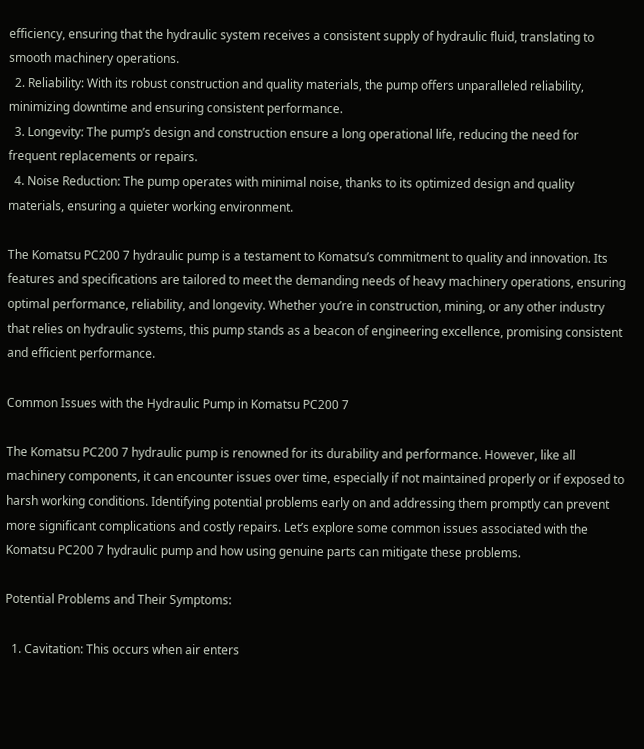efficiency, ensuring that the hydraulic system receives a consistent supply of hydraulic fluid, translating to smooth machinery operations.
  2. Reliability: With its robust construction and quality materials, the pump offers unparalleled reliability, minimizing downtime and ensuring consistent performance.
  3. Longevity: The pump’s design and construction ensure a long operational life, reducing the need for frequent replacements or repairs.
  4. Noise Reduction: The pump operates with minimal noise, thanks to its optimized design and quality materials, ensuring a quieter working environment.

The Komatsu PC200 7 hydraulic pump is a testament to Komatsu’s commitment to quality and innovation. Its features and specifications are tailored to meet the demanding needs of heavy machinery operations, ensuring optimal performance, reliability, and longevity. Whether you’re in construction, mining, or any other industry that relies on hydraulic systems, this pump stands as a beacon of engineering excellence, promising consistent and efficient performance.

Common Issues with the Hydraulic Pump in Komatsu PC200 7

The Komatsu PC200 7 hydraulic pump is renowned for its durability and performance. However, like all machinery components, it can encounter issues over time, especially if not maintained properly or if exposed to harsh working conditions. Identifying potential problems early on and addressing them promptly can prevent more significant complications and costly repairs. Let’s explore some common issues associated with the Komatsu PC200 7 hydraulic pump and how using genuine parts can mitigate these problems.

Potential Problems and Their Symptoms:

  1. Cavitation: This occurs when air enters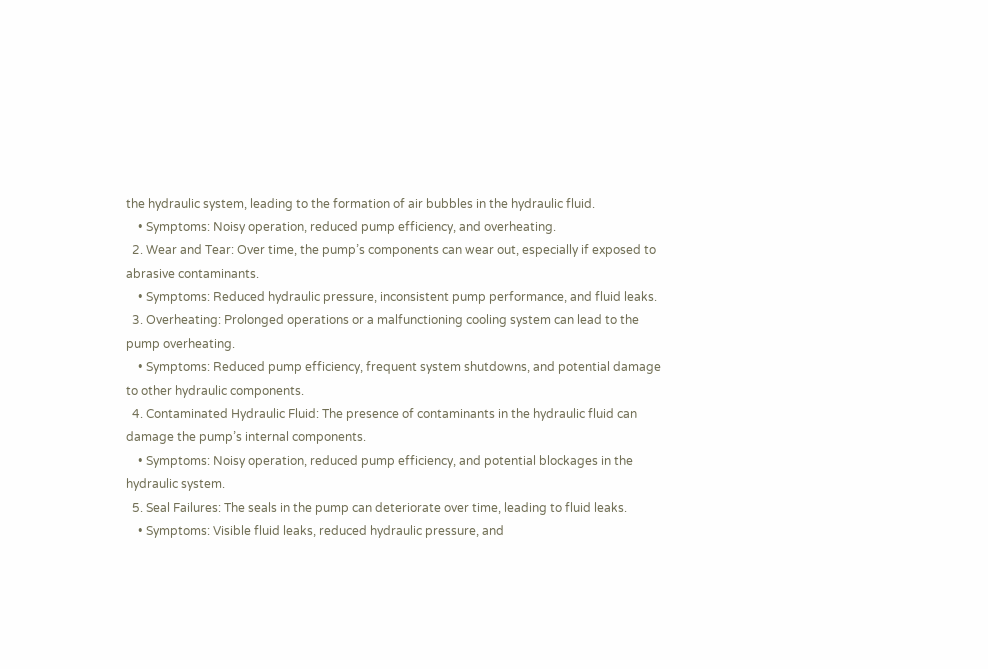the hydraulic system, leading to the formation of air bubbles in the hydraulic fluid.
    • Symptoms: Noisy operation, reduced pump efficiency, and overheating.
  2. Wear and Tear: Over time, the pump’s components can wear out, especially if exposed to abrasive contaminants.
    • Symptoms: Reduced hydraulic pressure, inconsistent pump performance, and fluid leaks.
  3. Overheating: Prolonged operations or a malfunctioning cooling system can lead to the pump overheating.
    • Symptoms: Reduced pump efficiency, frequent system shutdowns, and potential damage to other hydraulic components.
  4. Contaminated Hydraulic Fluid: The presence of contaminants in the hydraulic fluid can damage the pump’s internal components.
    • Symptoms: Noisy operation, reduced pump efficiency, and potential blockages in the hydraulic system.
  5. Seal Failures: The seals in the pump can deteriorate over time, leading to fluid leaks.
    • Symptoms: Visible fluid leaks, reduced hydraulic pressure, and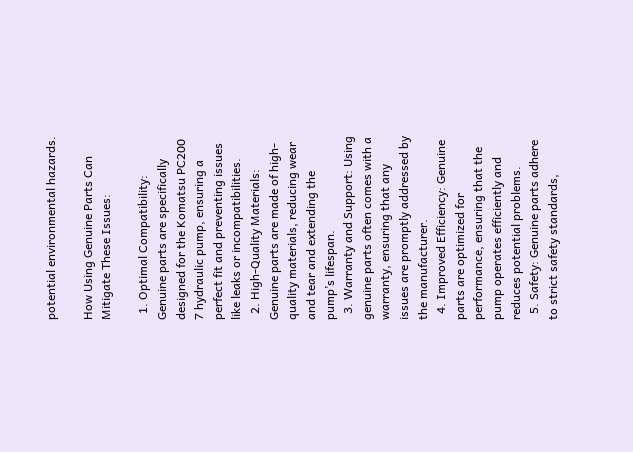potential environmental hazards.

How Using Genuine Parts Can Mitigate These Issues:

  1. Optimal Compatibility: Genuine parts are specifically designed for the Komatsu PC200 7 hydraulic pump, ensuring a perfect fit and preventing issues like leaks or incompatibilities.
  2. High-Quality Materials: Genuine parts are made of high-quality materials, reducing wear and tear and extending the pump’s lifespan.
  3. Warranty and Support: Using genuine parts often comes with a warranty, ensuring that any issues are promptly addressed by the manufacturer.
  4. Improved Efficiency: Genuine parts are optimized for performance, ensuring that the pump operates efficiently and reduces potential problems.
  5. Safety: Genuine parts adhere to strict safety standards,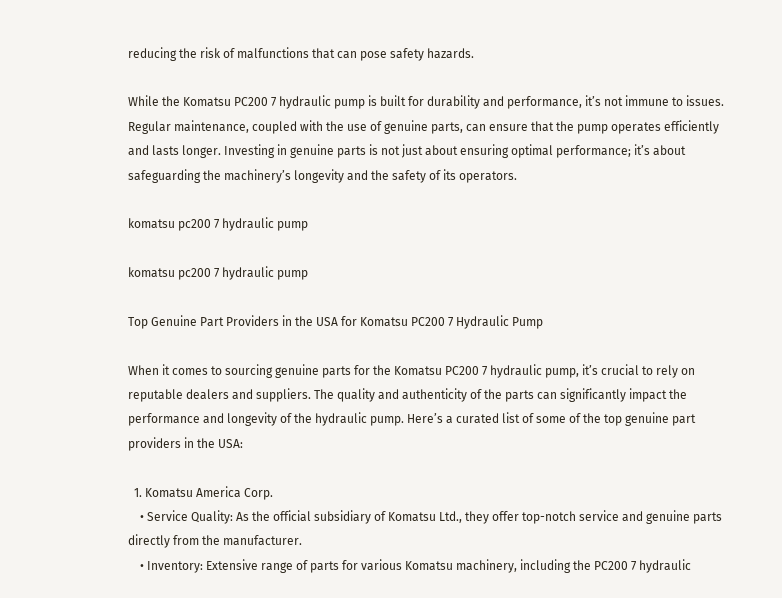reducing the risk of malfunctions that can pose safety hazards.

While the Komatsu PC200 7 hydraulic pump is built for durability and performance, it’s not immune to issues. Regular maintenance, coupled with the use of genuine parts, can ensure that the pump operates efficiently and lasts longer. Investing in genuine parts is not just about ensuring optimal performance; it’s about safeguarding the machinery’s longevity and the safety of its operators.

komatsu pc200 7 hydraulic pump

komatsu pc200 7 hydraulic pump

Top Genuine Part Providers in the USA for Komatsu PC200 7 Hydraulic Pump

When it comes to sourcing genuine parts for the Komatsu PC200 7 hydraulic pump, it’s crucial to rely on reputable dealers and suppliers. The quality and authenticity of the parts can significantly impact the performance and longevity of the hydraulic pump. Here’s a curated list of some of the top genuine part providers in the USA:

  1. Komatsu America Corp.
    • Service Quality: As the official subsidiary of Komatsu Ltd., they offer top-notch service and genuine parts directly from the manufacturer.
    • Inventory: Extensive range of parts for various Komatsu machinery, including the PC200 7 hydraulic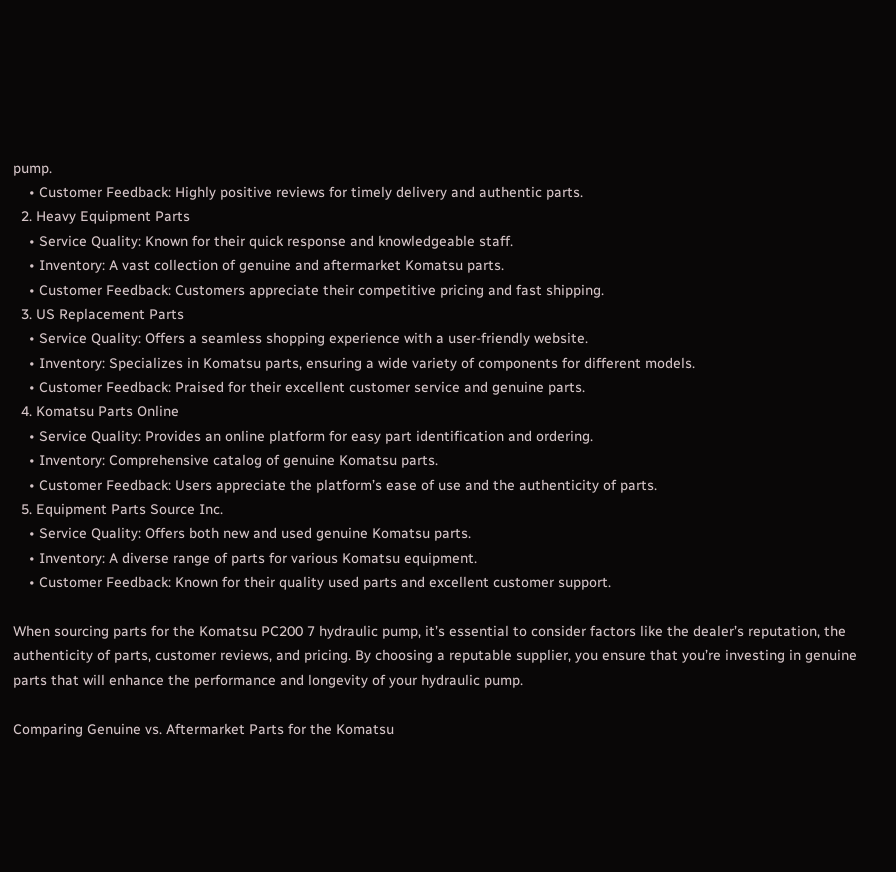pump.
    • Customer Feedback: Highly positive reviews for timely delivery and authentic parts.
  2. Heavy Equipment Parts
    • Service Quality: Known for their quick response and knowledgeable staff.
    • Inventory: A vast collection of genuine and aftermarket Komatsu parts.
    • Customer Feedback: Customers appreciate their competitive pricing and fast shipping.
  3. US Replacement Parts
    • Service Quality: Offers a seamless shopping experience with a user-friendly website.
    • Inventory: Specializes in Komatsu parts, ensuring a wide variety of components for different models.
    • Customer Feedback: Praised for their excellent customer service and genuine parts.
  4. Komatsu Parts Online
    • Service Quality: Provides an online platform for easy part identification and ordering.
    • Inventory: Comprehensive catalog of genuine Komatsu parts.
    • Customer Feedback: Users appreciate the platform’s ease of use and the authenticity of parts.
  5. Equipment Parts Source Inc.
    • Service Quality: Offers both new and used genuine Komatsu parts.
    • Inventory: A diverse range of parts for various Komatsu equipment.
    • Customer Feedback: Known for their quality used parts and excellent customer support.

When sourcing parts for the Komatsu PC200 7 hydraulic pump, it’s essential to consider factors like the dealer’s reputation, the authenticity of parts, customer reviews, and pricing. By choosing a reputable supplier, you ensure that you’re investing in genuine parts that will enhance the performance and longevity of your hydraulic pump.

Comparing Genuine vs. Aftermarket Parts for the Komatsu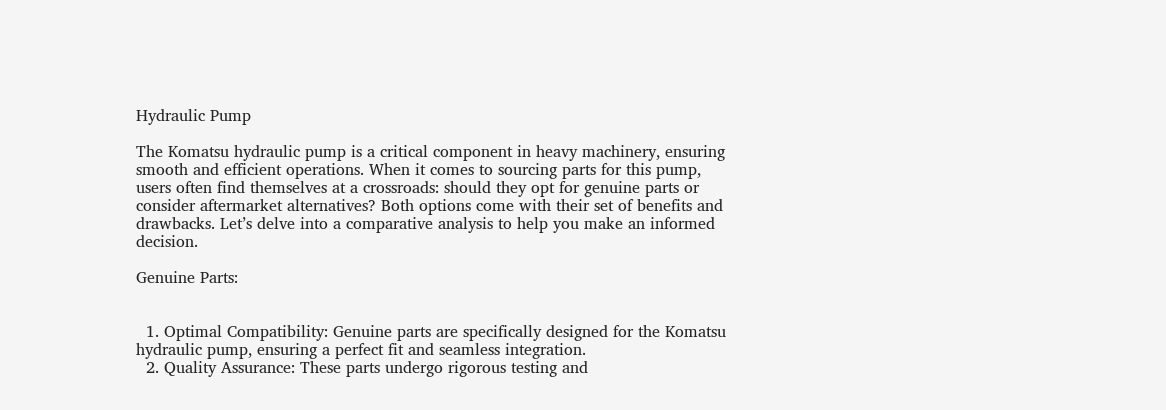Hydraulic Pump

The Komatsu hydraulic pump is a critical component in heavy machinery, ensuring smooth and efficient operations. When it comes to sourcing parts for this pump, users often find themselves at a crossroads: should they opt for genuine parts or consider aftermarket alternatives? Both options come with their set of benefits and drawbacks. Let’s delve into a comparative analysis to help you make an informed decision.

Genuine Parts:


  1. Optimal Compatibility: Genuine parts are specifically designed for the Komatsu hydraulic pump, ensuring a perfect fit and seamless integration.
  2. Quality Assurance: These parts undergo rigorous testing and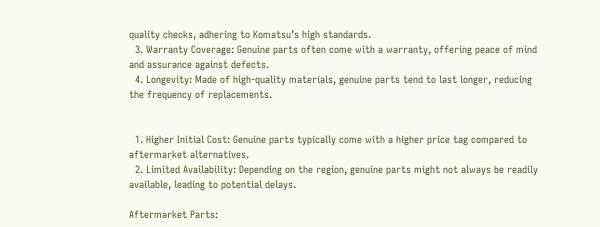quality checks, adhering to Komatsu’s high standards.
  3. Warranty Coverage: Genuine parts often come with a warranty, offering peace of mind and assurance against defects.
  4. Longevity: Made of high-quality materials, genuine parts tend to last longer, reducing the frequency of replacements.


  1. Higher Initial Cost: Genuine parts typically come with a higher price tag compared to aftermarket alternatives.
  2. Limited Availability: Depending on the region, genuine parts might not always be readily available, leading to potential delays.

Aftermarket Parts: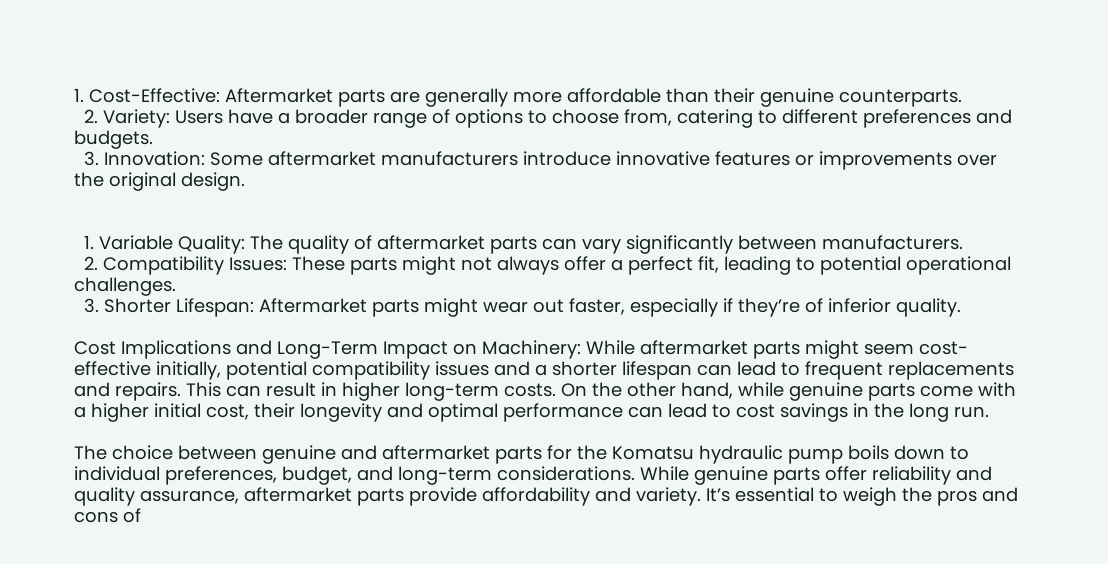1. Cost-Effective: Aftermarket parts are generally more affordable than their genuine counterparts.
  2. Variety: Users have a broader range of options to choose from, catering to different preferences and budgets.
  3. Innovation: Some aftermarket manufacturers introduce innovative features or improvements over the original design.


  1. Variable Quality: The quality of aftermarket parts can vary significantly between manufacturers.
  2. Compatibility Issues: These parts might not always offer a perfect fit, leading to potential operational challenges.
  3. Shorter Lifespan: Aftermarket parts might wear out faster, especially if they’re of inferior quality.

Cost Implications and Long-Term Impact on Machinery: While aftermarket parts might seem cost-effective initially, potential compatibility issues and a shorter lifespan can lead to frequent replacements and repairs. This can result in higher long-term costs. On the other hand, while genuine parts come with a higher initial cost, their longevity and optimal performance can lead to cost savings in the long run.

The choice between genuine and aftermarket parts for the Komatsu hydraulic pump boils down to individual preferences, budget, and long-term considerations. While genuine parts offer reliability and quality assurance, aftermarket parts provide affordability and variety. It’s essential to weigh the pros and cons of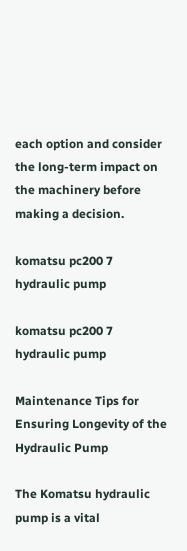each option and consider the long-term impact on the machinery before making a decision.

komatsu pc200 7 hydraulic pump

komatsu pc200 7 hydraulic pump

Maintenance Tips for Ensuring Longevity of the Hydraulic Pump

The Komatsu hydraulic pump is a vital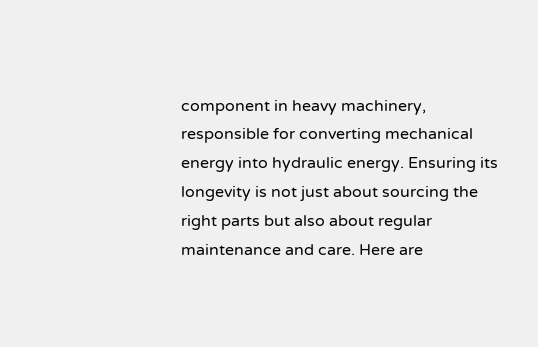component in heavy machinery, responsible for converting mechanical energy into hydraulic energy. Ensuring its longevity is not just about sourcing the right parts but also about regular maintenance and care. Here are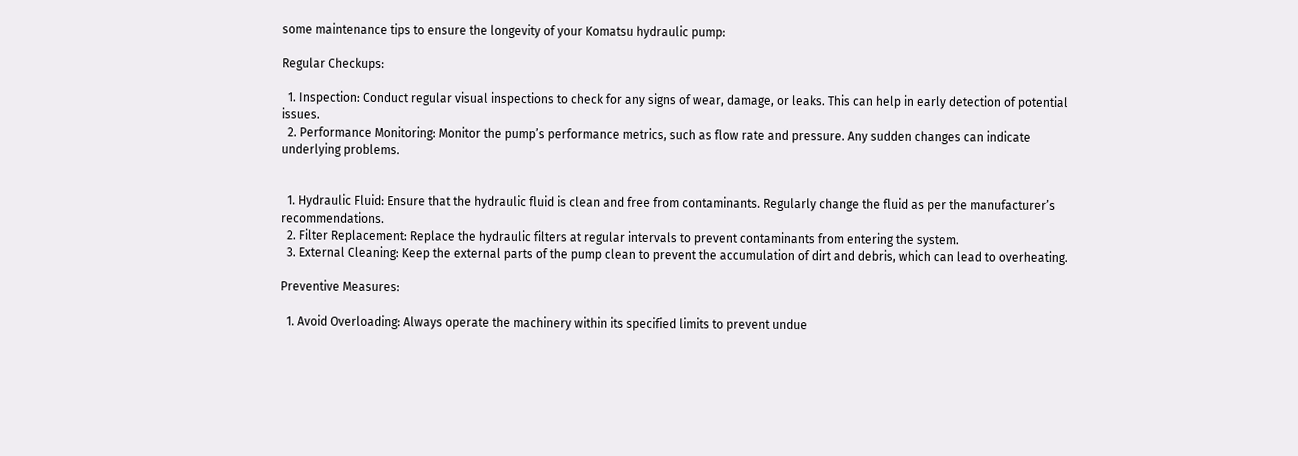some maintenance tips to ensure the longevity of your Komatsu hydraulic pump:

Regular Checkups:

  1. Inspection: Conduct regular visual inspections to check for any signs of wear, damage, or leaks. This can help in early detection of potential issues.
  2. Performance Monitoring: Monitor the pump’s performance metrics, such as flow rate and pressure. Any sudden changes can indicate underlying problems.


  1. Hydraulic Fluid: Ensure that the hydraulic fluid is clean and free from contaminants. Regularly change the fluid as per the manufacturer’s recommendations.
  2. Filter Replacement: Replace the hydraulic filters at regular intervals to prevent contaminants from entering the system.
  3. External Cleaning: Keep the external parts of the pump clean to prevent the accumulation of dirt and debris, which can lead to overheating.

Preventive Measures:

  1. Avoid Overloading: Always operate the machinery within its specified limits to prevent undue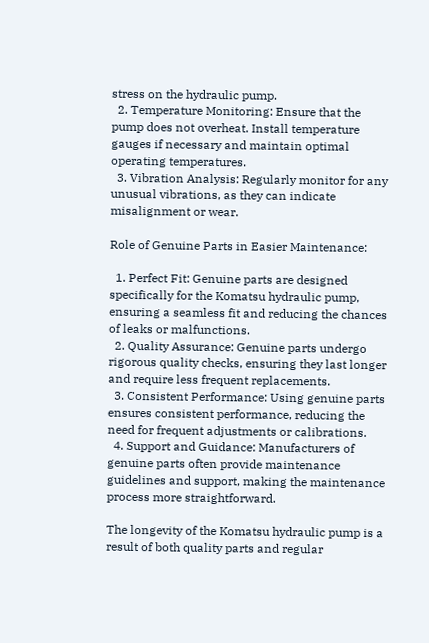stress on the hydraulic pump.
  2. Temperature Monitoring: Ensure that the pump does not overheat. Install temperature gauges if necessary and maintain optimal operating temperatures.
  3. Vibration Analysis: Regularly monitor for any unusual vibrations, as they can indicate misalignment or wear.

Role of Genuine Parts in Easier Maintenance:

  1. Perfect Fit: Genuine parts are designed specifically for the Komatsu hydraulic pump, ensuring a seamless fit and reducing the chances of leaks or malfunctions.
  2. Quality Assurance: Genuine parts undergo rigorous quality checks, ensuring they last longer and require less frequent replacements.
  3. Consistent Performance: Using genuine parts ensures consistent performance, reducing the need for frequent adjustments or calibrations.
  4. Support and Guidance: Manufacturers of genuine parts often provide maintenance guidelines and support, making the maintenance process more straightforward.

The longevity of the Komatsu hydraulic pump is a result of both quality parts and regular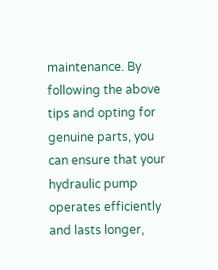maintenance. By following the above tips and opting for genuine parts, you can ensure that your hydraulic pump operates efficiently and lasts longer,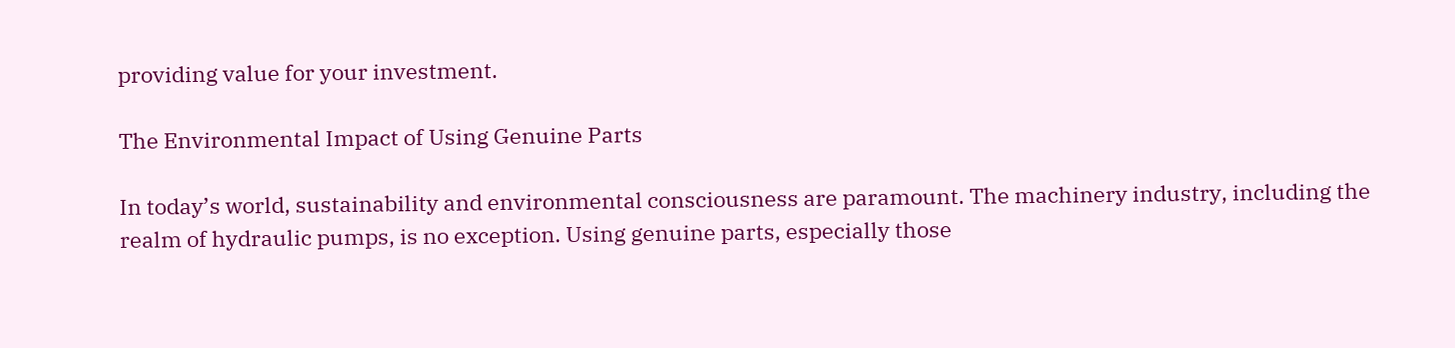providing value for your investment.

The Environmental Impact of Using Genuine Parts

In today’s world, sustainability and environmental consciousness are paramount. The machinery industry, including the realm of hydraulic pumps, is no exception. Using genuine parts, especially those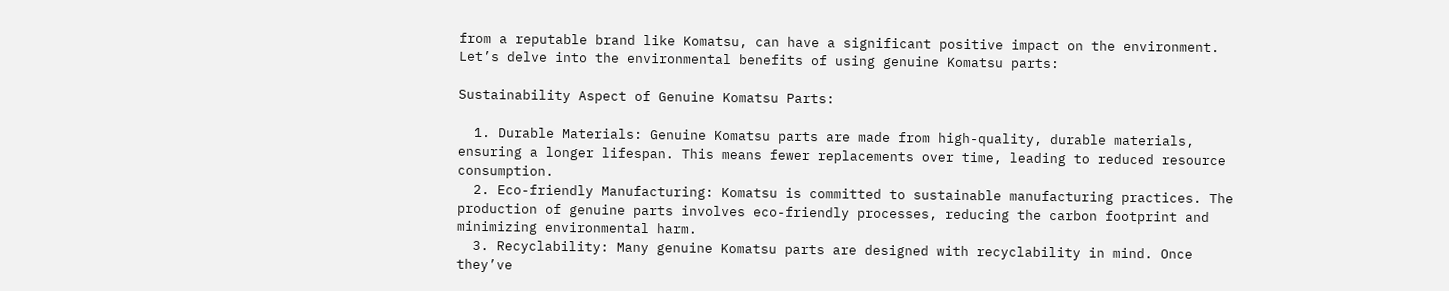from a reputable brand like Komatsu, can have a significant positive impact on the environment. Let’s delve into the environmental benefits of using genuine Komatsu parts:

Sustainability Aspect of Genuine Komatsu Parts:

  1. Durable Materials: Genuine Komatsu parts are made from high-quality, durable materials, ensuring a longer lifespan. This means fewer replacements over time, leading to reduced resource consumption.
  2. Eco-friendly Manufacturing: Komatsu is committed to sustainable manufacturing practices. The production of genuine parts involves eco-friendly processes, reducing the carbon footprint and minimizing environmental harm.
  3. Recyclability: Many genuine Komatsu parts are designed with recyclability in mind. Once they’ve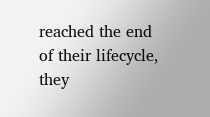reached the end of their lifecycle, they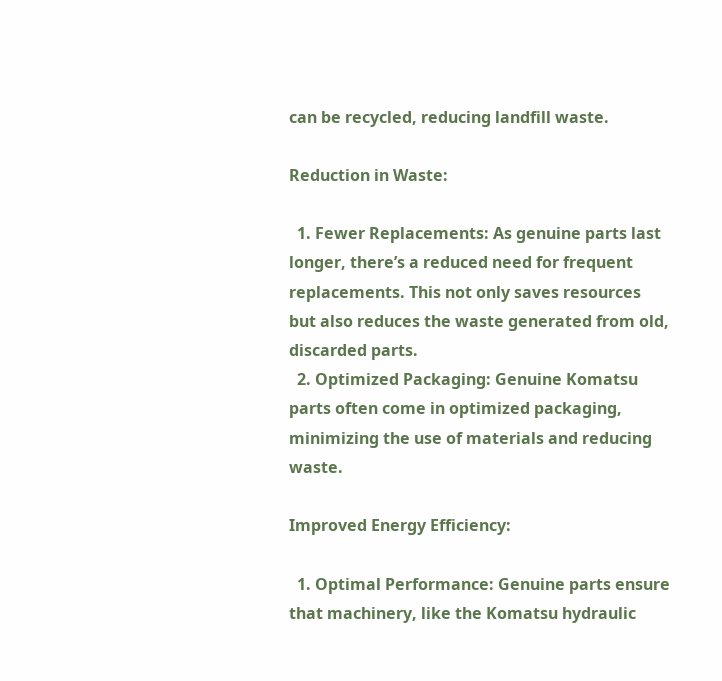can be recycled, reducing landfill waste.

Reduction in Waste:

  1. Fewer Replacements: As genuine parts last longer, there’s a reduced need for frequent replacements. This not only saves resources but also reduces the waste generated from old, discarded parts.
  2. Optimized Packaging: Genuine Komatsu parts often come in optimized packaging, minimizing the use of materials and reducing waste.

Improved Energy Efficiency:

  1. Optimal Performance: Genuine parts ensure that machinery, like the Komatsu hydraulic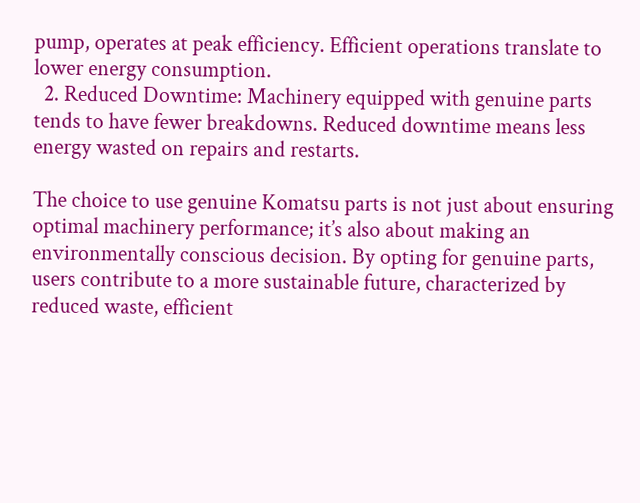pump, operates at peak efficiency. Efficient operations translate to lower energy consumption.
  2. Reduced Downtime: Machinery equipped with genuine parts tends to have fewer breakdowns. Reduced downtime means less energy wasted on repairs and restarts.

The choice to use genuine Komatsu parts is not just about ensuring optimal machinery performance; it’s also about making an environmentally conscious decision. By opting for genuine parts, users contribute to a more sustainable future, characterized by reduced waste, efficient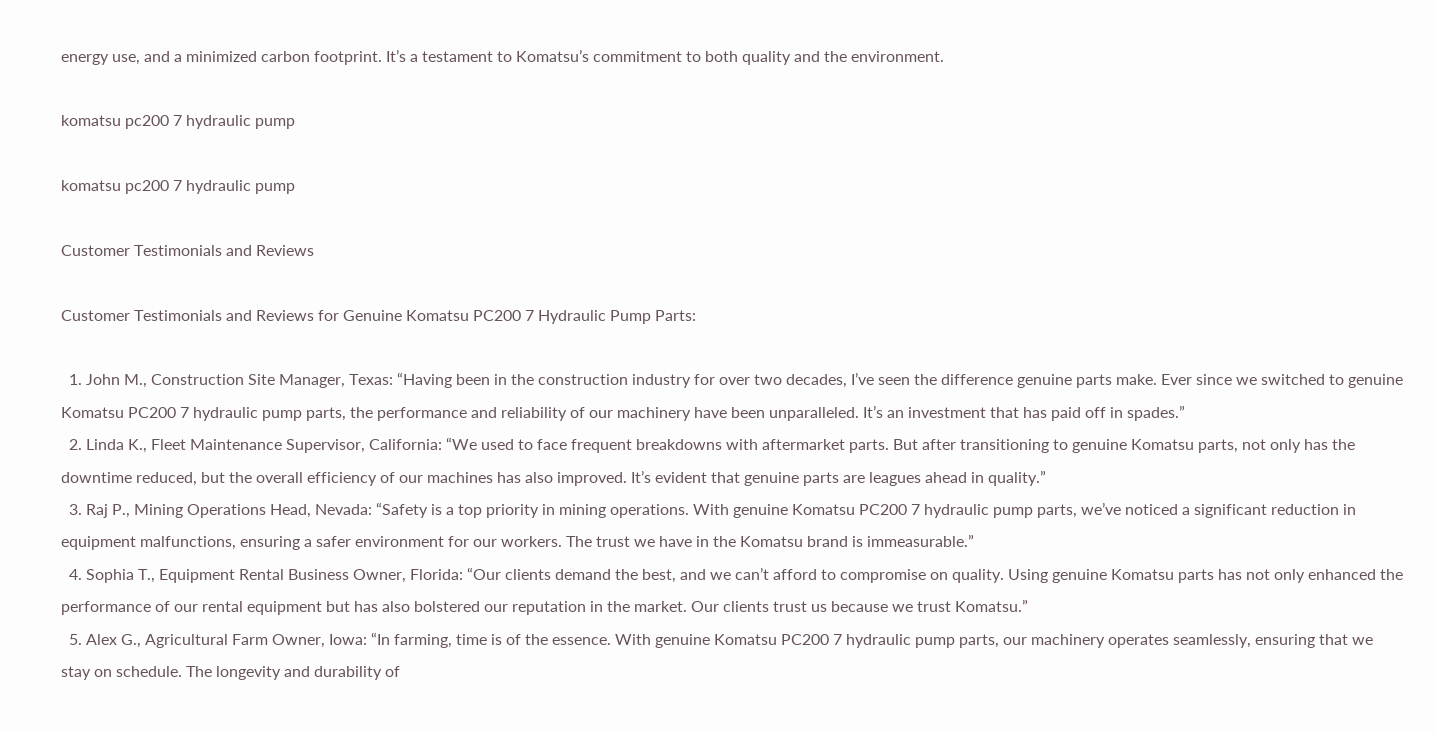energy use, and a minimized carbon footprint. It’s a testament to Komatsu’s commitment to both quality and the environment.

komatsu pc200 7 hydraulic pump

komatsu pc200 7 hydraulic pump

Customer Testimonials and Reviews

Customer Testimonials and Reviews for Genuine Komatsu PC200 7 Hydraulic Pump Parts:

  1. John M., Construction Site Manager, Texas: “Having been in the construction industry for over two decades, I’ve seen the difference genuine parts make. Ever since we switched to genuine Komatsu PC200 7 hydraulic pump parts, the performance and reliability of our machinery have been unparalleled. It’s an investment that has paid off in spades.”
  2. Linda K., Fleet Maintenance Supervisor, California: “We used to face frequent breakdowns with aftermarket parts. But after transitioning to genuine Komatsu parts, not only has the downtime reduced, but the overall efficiency of our machines has also improved. It’s evident that genuine parts are leagues ahead in quality.”
  3. Raj P., Mining Operations Head, Nevada: “Safety is a top priority in mining operations. With genuine Komatsu PC200 7 hydraulic pump parts, we’ve noticed a significant reduction in equipment malfunctions, ensuring a safer environment for our workers. The trust we have in the Komatsu brand is immeasurable.”
  4. Sophia T., Equipment Rental Business Owner, Florida: “Our clients demand the best, and we can’t afford to compromise on quality. Using genuine Komatsu parts has not only enhanced the performance of our rental equipment but has also bolstered our reputation in the market. Our clients trust us because we trust Komatsu.”
  5. Alex G., Agricultural Farm Owner, Iowa: “In farming, time is of the essence. With genuine Komatsu PC200 7 hydraulic pump parts, our machinery operates seamlessly, ensuring that we stay on schedule. The longevity and durability of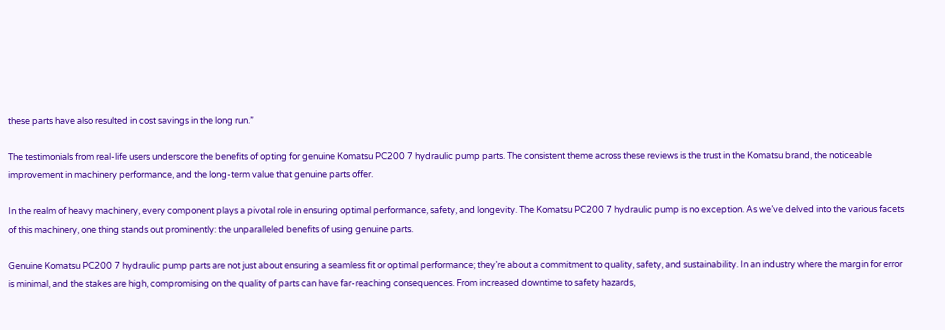these parts have also resulted in cost savings in the long run.”

The testimonials from real-life users underscore the benefits of opting for genuine Komatsu PC200 7 hydraulic pump parts. The consistent theme across these reviews is the trust in the Komatsu brand, the noticeable improvement in machinery performance, and the long-term value that genuine parts offer.

In the realm of heavy machinery, every component plays a pivotal role in ensuring optimal performance, safety, and longevity. The Komatsu PC200 7 hydraulic pump is no exception. As we’ve delved into the various facets of this machinery, one thing stands out prominently: the unparalleled benefits of using genuine parts.

Genuine Komatsu PC200 7 hydraulic pump parts are not just about ensuring a seamless fit or optimal performance; they’re about a commitment to quality, safety, and sustainability. In an industry where the margin for error is minimal, and the stakes are high, compromising on the quality of parts can have far-reaching consequences. From increased downtime to safety hazards,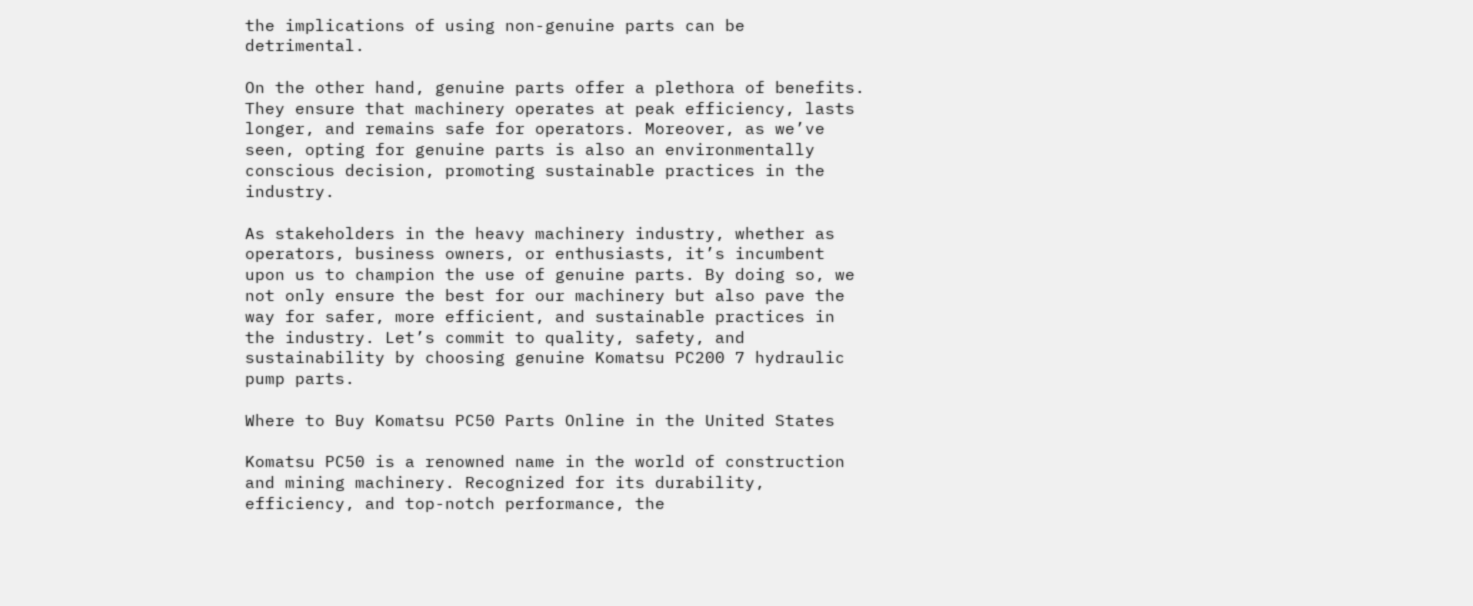the implications of using non-genuine parts can be detrimental.

On the other hand, genuine parts offer a plethora of benefits. They ensure that machinery operates at peak efficiency, lasts longer, and remains safe for operators. Moreover, as we’ve seen, opting for genuine parts is also an environmentally conscious decision, promoting sustainable practices in the industry.

As stakeholders in the heavy machinery industry, whether as operators, business owners, or enthusiasts, it’s incumbent upon us to champion the use of genuine parts. By doing so, we not only ensure the best for our machinery but also pave the way for safer, more efficient, and sustainable practices in the industry. Let’s commit to quality, safety, and sustainability by choosing genuine Komatsu PC200 7 hydraulic pump parts.

Where to Buy Komatsu PC50 Parts Online in the United States

Komatsu PC50 is a renowned name in the world of construction and mining machinery. Recognized for its durability, efficiency, and top-notch performance, the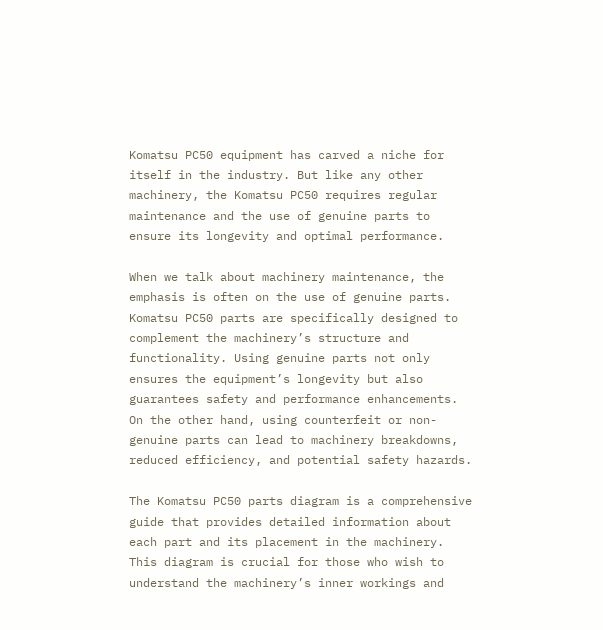Komatsu PC50 equipment has carved a niche for itself in the industry. But like any other machinery, the Komatsu PC50 requires regular maintenance and the use of genuine parts to ensure its longevity and optimal performance.

When we talk about machinery maintenance, the emphasis is often on the use of genuine parts. Komatsu PC50 parts are specifically designed to complement the machinery’s structure and functionality. Using genuine parts not only ensures the equipment’s longevity but also guarantees safety and performance enhancements. On the other hand, using counterfeit or non-genuine parts can lead to machinery breakdowns, reduced efficiency, and potential safety hazards.

The Komatsu PC50 parts diagram is a comprehensive guide that provides detailed information about each part and its placement in the machinery. This diagram is crucial for those who wish to understand the machinery’s inner workings and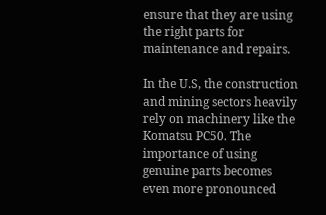ensure that they are using the right parts for maintenance and repairs.

In the U.S, the construction and mining sectors heavily rely on machinery like the Komatsu PC50. The importance of using genuine parts becomes even more pronounced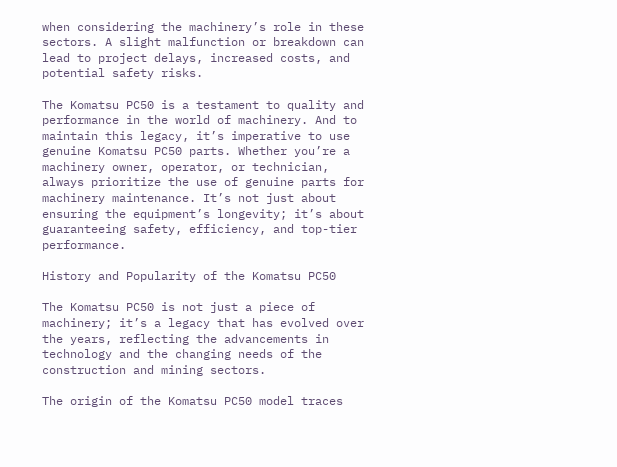when considering the machinery’s role in these sectors. A slight malfunction or breakdown can lead to project delays, increased costs, and potential safety risks.

The Komatsu PC50 is a testament to quality and performance in the world of machinery. And to maintain this legacy, it’s imperative to use genuine Komatsu PC50 parts. Whether you’re a machinery owner, operator, or technician, always prioritize the use of genuine parts for machinery maintenance. It’s not just about ensuring the equipment’s longevity; it’s about guaranteeing safety, efficiency, and top-tier performance.

History and Popularity of the Komatsu PC50

The Komatsu PC50 is not just a piece of machinery; it’s a legacy that has evolved over the years, reflecting the advancements in technology and the changing needs of the construction and mining sectors.

The origin of the Komatsu PC50 model traces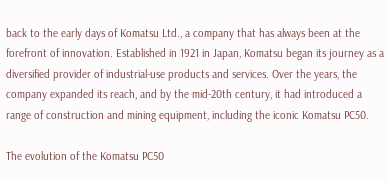back to the early days of Komatsu Ltd., a company that has always been at the forefront of innovation. Established in 1921 in Japan, Komatsu began its journey as a diversified provider of industrial-use products and services. Over the years, the company expanded its reach, and by the mid-20th century, it had introduced a range of construction and mining equipment, including the iconic Komatsu PC50.

The evolution of the Komatsu PC50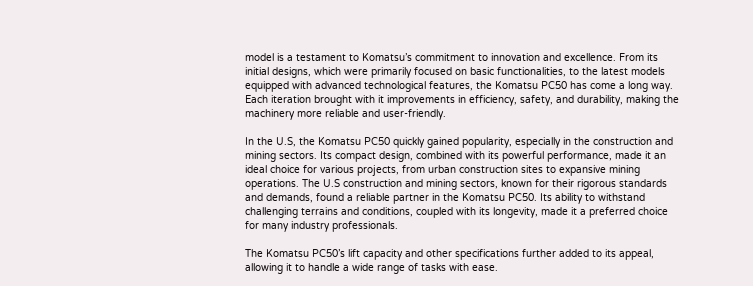model is a testament to Komatsu’s commitment to innovation and excellence. From its initial designs, which were primarily focused on basic functionalities, to the latest models equipped with advanced technological features, the Komatsu PC50 has come a long way. Each iteration brought with it improvements in efficiency, safety, and durability, making the machinery more reliable and user-friendly.

In the U.S, the Komatsu PC50 quickly gained popularity, especially in the construction and mining sectors. Its compact design, combined with its powerful performance, made it an ideal choice for various projects, from urban construction sites to expansive mining operations. The U.S construction and mining sectors, known for their rigorous standards and demands, found a reliable partner in the Komatsu PC50. Its ability to withstand challenging terrains and conditions, coupled with its longevity, made it a preferred choice for many industry professionals.

The Komatsu PC50’s lift capacity and other specifications further added to its appeal, allowing it to handle a wide range of tasks with ease.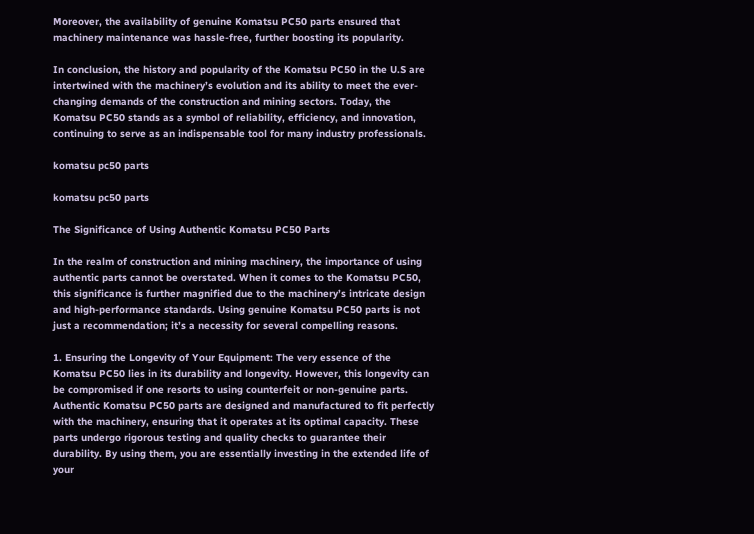Moreover, the availability of genuine Komatsu PC50 parts ensured that machinery maintenance was hassle-free, further boosting its popularity.

In conclusion, the history and popularity of the Komatsu PC50 in the U.S are intertwined with the machinery’s evolution and its ability to meet the ever-changing demands of the construction and mining sectors. Today, the Komatsu PC50 stands as a symbol of reliability, efficiency, and innovation, continuing to serve as an indispensable tool for many industry professionals.

komatsu pc50 parts

komatsu pc50 parts

The Significance of Using Authentic Komatsu PC50 Parts

In the realm of construction and mining machinery, the importance of using authentic parts cannot be overstated. When it comes to the Komatsu PC50, this significance is further magnified due to the machinery’s intricate design and high-performance standards. Using genuine Komatsu PC50 parts is not just a recommendation; it’s a necessity for several compelling reasons.

1. Ensuring the Longevity of Your Equipment: The very essence of the Komatsu PC50 lies in its durability and longevity. However, this longevity can be compromised if one resorts to using counterfeit or non-genuine parts. Authentic Komatsu PC50 parts are designed and manufactured to fit perfectly with the machinery, ensuring that it operates at its optimal capacity. These parts undergo rigorous testing and quality checks to guarantee their durability. By using them, you are essentially investing in the extended life of your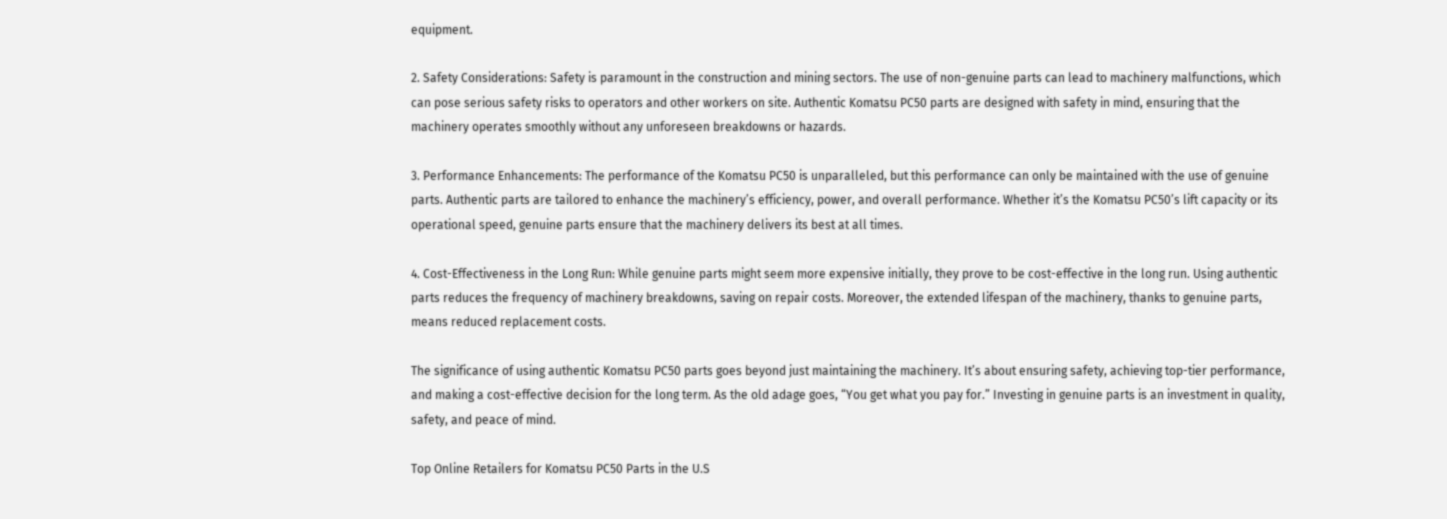equipment.

2. Safety Considerations: Safety is paramount in the construction and mining sectors. The use of non-genuine parts can lead to machinery malfunctions, which can pose serious safety risks to operators and other workers on site. Authentic Komatsu PC50 parts are designed with safety in mind, ensuring that the machinery operates smoothly without any unforeseen breakdowns or hazards.

3. Performance Enhancements: The performance of the Komatsu PC50 is unparalleled, but this performance can only be maintained with the use of genuine parts. Authentic parts are tailored to enhance the machinery’s efficiency, power, and overall performance. Whether it’s the Komatsu PC50’s lift capacity or its operational speed, genuine parts ensure that the machinery delivers its best at all times.

4. Cost-Effectiveness in the Long Run: While genuine parts might seem more expensive initially, they prove to be cost-effective in the long run. Using authentic parts reduces the frequency of machinery breakdowns, saving on repair costs. Moreover, the extended lifespan of the machinery, thanks to genuine parts, means reduced replacement costs.

The significance of using authentic Komatsu PC50 parts goes beyond just maintaining the machinery. It’s about ensuring safety, achieving top-tier performance, and making a cost-effective decision for the long term. As the old adage goes, “You get what you pay for.” Investing in genuine parts is an investment in quality, safety, and peace of mind.

Top Online Retailers for Komatsu PC50 Parts in the U.S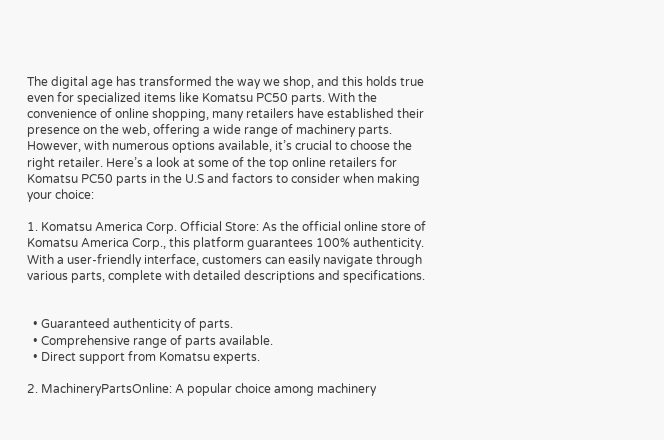The digital age has transformed the way we shop, and this holds true even for specialized items like Komatsu PC50 parts. With the convenience of online shopping, many retailers have established their presence on the web, offering a wide range of machinery parts. However, with numerous options available, it’s crucial to choose the right retailer. Here’s a look at some of the top online retailers for Komatsu PC50 parts in the U.S and factors to consider when making your choice:

1. Komatsu America Corp. Official Store: As the official online store of Komatsu America Corp., this platform guarantees 100% authenticity. With a user-friendly interface, customers can easily navigate through various parts, complete with detailed descriptions and specifications.


  • Guaranteed authenticity of parts.
  • Comprehensive range of parts available.
  • Direct support from Komatsu experts.

2. MachineryPartsOnline: A popular choice among machinery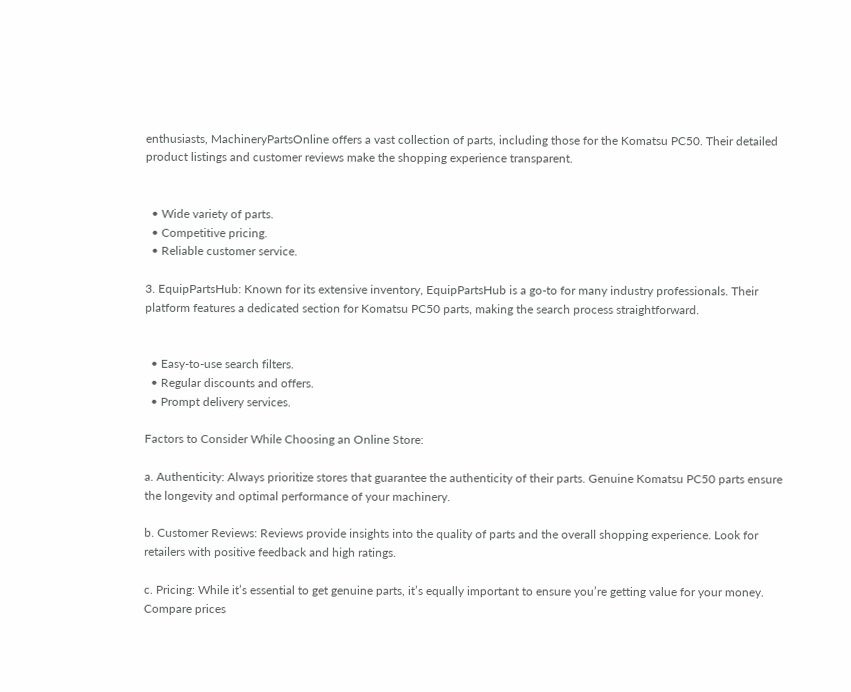enthusiasts, MachineryPartsOnline offers a vast collection of parts, including those for the Komatsu PC50. Their detailed product listings and customer reviews make the shopping experience transparent.


  • Wide variety of parts.
  • Competitive pricing.
  • Reliable customer service.

3. EquipPartsHub: Known for its extensive inventory, EquipPartsHub is a go-to for many industry professionals. Their platform features a dedicated section for Komatsu PC50 parts, making the search process straightforward.


  • Easy-to-use search filters.
  • Regular discounts and offers.
  • Prompt delivery services.

Factors to Consider While Choosing an Online Store:

a. Authenticity: Always prioritize stores that guarantee the authenticity of their parts. Genuine Komatsu PC50 parts ensure the longevity and optimal performance of your machinery.

b. Customer Reviews: Reviews provide insights into the quality of parts and the overall shopping experience. Look for retailers with positive feedback and high ratings.

c. Pricing: While it’s essential to get genuine parts, it’s equally important to ensure you’re getting value for your money. Compare prices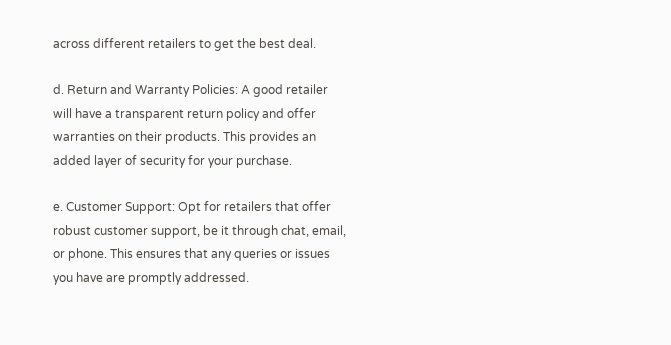across different retailers to get the best deal.

d. Return and Warranty Policies: A good retailer will have a transparent return policy and offer warranties on their products. This provides an added layer of security for your purchase.

e. Customer Support: Opt for retailers that offer robust customer support, be it through chat, email, or phone. This ensures that any queries or issues you have are promptly addressed.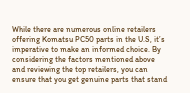While there are numerous online retailers offering Komatsu PC50 parts in the U.S, it’s imperative to make an informed choice. By considering the factors mentioned above and reviewing the top retailers, you can ensure that you get genuine parts that stand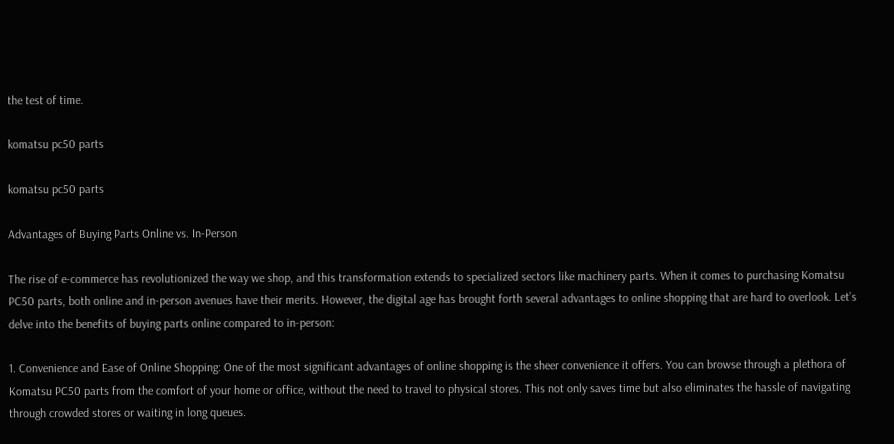the test of time.

komatsu pc50 parts

komatsu pc50 parts

Advantages of Buying Parts Online vs. In-Person

The rise of e-commerce has revolutionized the way we shop, and this transformation extends to specialized sectors like machinery parts. When it comes to purchasing Komatsu PC50 parts, both online and in-person avenues have their merits. However, the digital age has brought forth several advantages to online shopping that are hard to overlook. Let’s delve into the benefits of buying parts online compared to in-person:

1. Convenience and Ease of Online Shopping: One of the most significant advantages of online shopping is the sheer convenience it offers. You can browse through a plethora of Komatsu PC50 parts from the comfort of your home or office, without the need to travel to physical stores. This not only saves time but also eliminates the hassle of navigating through crowded stores or waiting in long queues.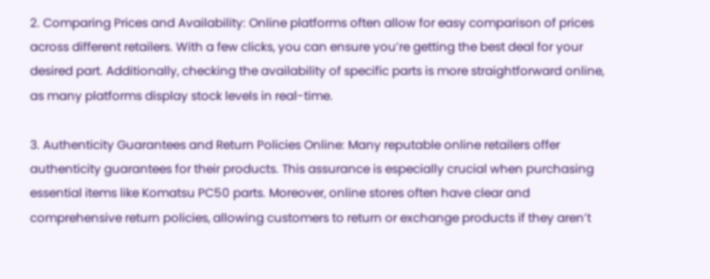2. Comparing Prices and Availability: Online platforms often allow for easy comparison of prices across different retailers. With a few clicks, you can ensure you’re getting the best deal for your desired part. Additionally, checking the availability of specific parts is more straightforward online, as many platforms display stock levels in real-time.

3. Authenticity Guarantees and Return Policies Online: Many reputable online retailers offer authenticity guarantees for their products. This assurance is especially crucial when purchasing essential items like Komatsu PC50 parts. Moreover, online stores often have clear and comprehensive return policies, allowing customers to return or exchange products if they aren’t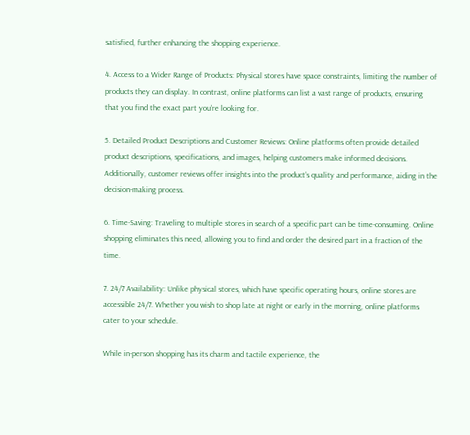satisfied, further enhancing the shopping experience.

4. Access to a Wider Range of Products: Physical stores have space constraints, limiting the number of products they can display. In contrast, online platforms can list a vast range of products, ensuring that you find the exact part you’re looking for.

5. Detailed Product Descriptions and Customer Reviews: Online platforms often provide detailed product descriptions, specifications, and images, helping customers make informed decisions. Additionally, customer reviews offer insights into the product’s quality and performance, aiding in the decision-making process.

6. Time-Saving: Traveling to multiple stores in search of a specific part can be time-consuming. Online shopping eliminates this need, allowing you to find and order the desired part in a fraction of the time.

7. 24/7 Availability: Unlike physical stores, which have specific operating hours, online stores are accessible 24/7. Whether you wish to shop late at night or early in the morning, online platforms cater to your schedule.

While in-person shopping has its charm and tactile experience, the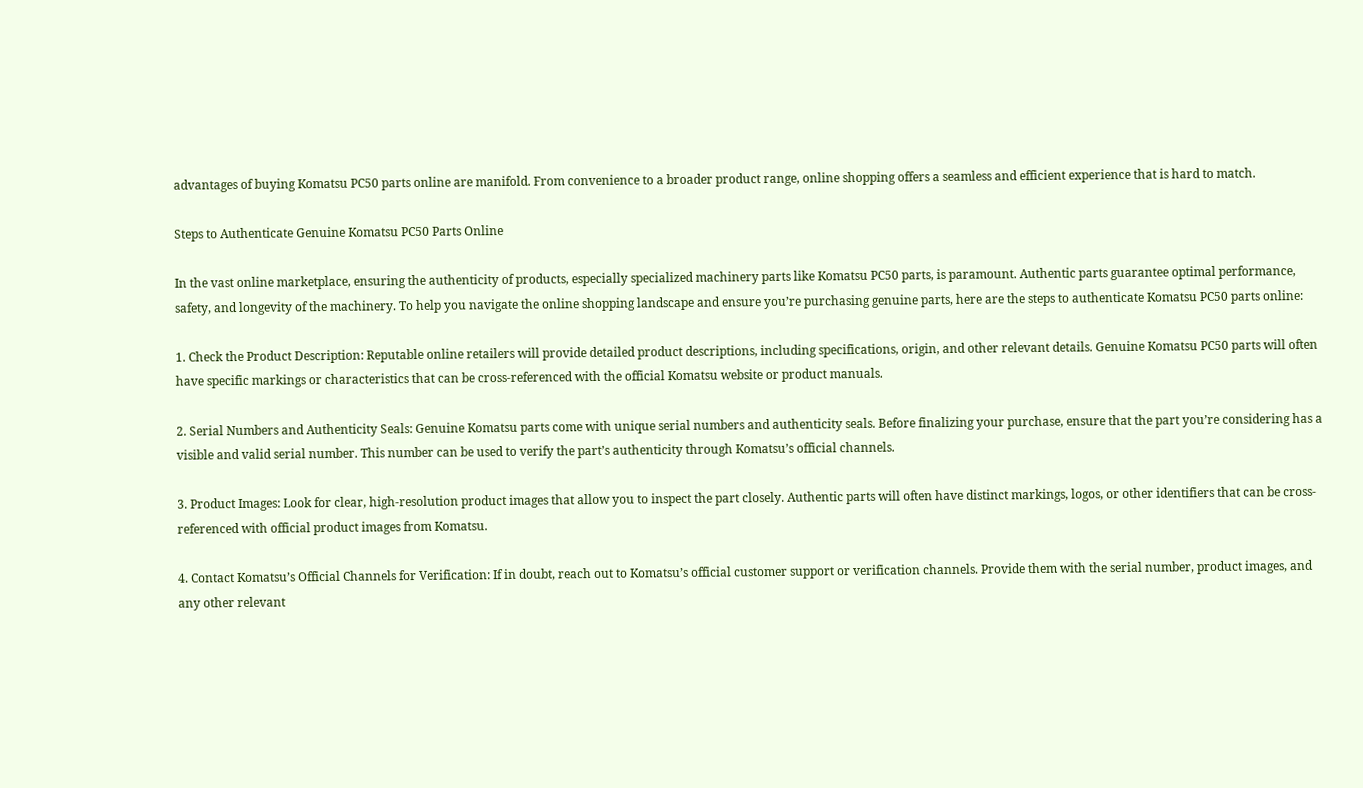advantages of buying Komatsu PC50 parts online are manifold. From convenience to a broader product range, online shopping offers a seamless and efficient experience that is hard to match.

Steps to Authenticate Genuine Komatsu PC50 Parts Online

In the vast online marketplace, ensuring the authenticity of products, especially specialized machinery parts like Komatsu PC50 parts, is paramount. Authentic parts guarantee optimal performance, safety, and longevity of the machinery. To help you navigate the online shopping landscape and ensure you’re purchasing genuine parts, here are the steps to authenticate Komatsu PC50 parts online:

1. Check the Product Description: Reputable online retailers will provide detailed product descriptions, including specifications, origin, and other relevant details. Genuine Komatsu PC50 parts will often have specific markings or characteristics that can be cross-referenced with the official Komatsu website or product manuals.

2. Serial Numbers and Authenticity Seals: Genuine Komatsu parts come with unique serial numbers and authenticity seals. Before finalizing your purchase, ensure that the part you’re considering has a visible and valid serial number. This number can be used to verify the part’s authenticity through Komatsu’s official channels.

3. Product Images: Look for clear, high-resolution product images that allow you to inspect the part closely. Authentic parts will often have distinct markings, logos, or other identifiers that can be cross-referenced with official product images from Komatsu.

4. Contact Komatsu’s Official Channels for Verification: If in doubt, reach out to Komatsu’s official customer support or verification channels. Provide them with the serial number, product images, and any other relevant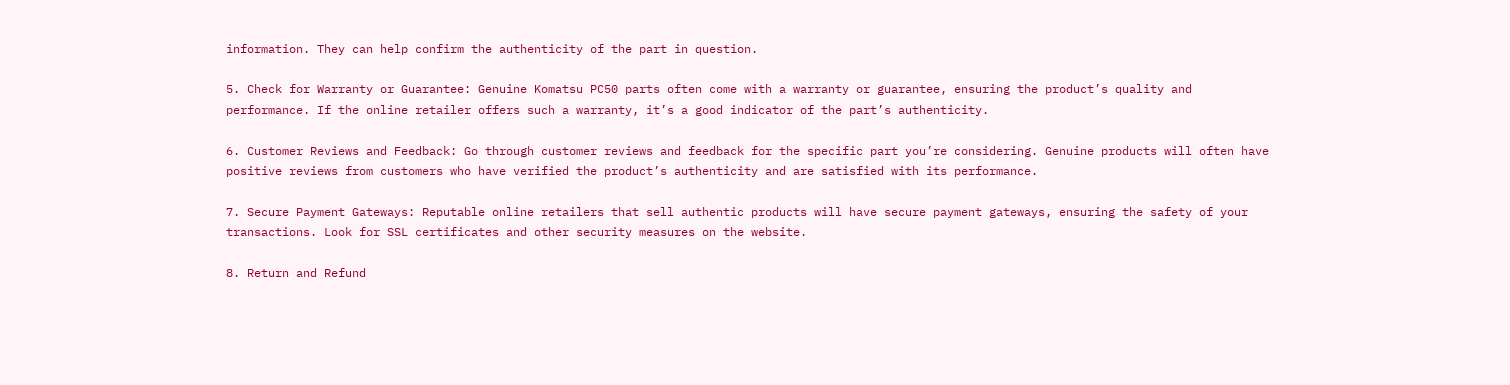information. They can help confirm the authenticity of the part in question.

5. Check for Warranty or Guarantee: Genuine Komatsu PC50 parts often come with a warranty or guarantee, ensuring the product’s quality and performance. If the online retailer offers such a warranty, it’s a good indicator of the part’s authenticity.

6. Customer Reviews and Feedback: Go through customer reviews and feedback for the specific part you’re considering. Genuine products will often have positive reviews from customers who have verified the product’s authenticity and are satisfied with its performance.

7. Secure Payment Gateways: Reputable online retailers that sell authentic products will have secure payment gateways, ensuring the safety of your transactions. Look for SSL certificates and other security measures on the website.

8. Return and Refund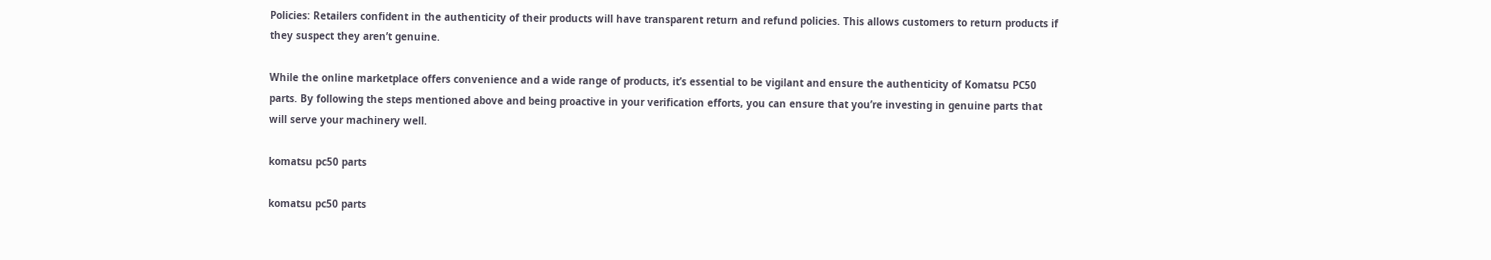Policies: Retailers confident in the authenticity of their products will have transparent return and refund policies. This allows customers to return products if they suspect they aren’t genuine.

While the online marketplace offers convenience and a wide range of products, it’s essential to be vigilant and ensure the authenticity of Komatsu PC50 parts. By following the steps mentioned above and being proactive in your verification efforts, you can ensure that you’re investing in genuine parts that will serve your machinery well.

komatsu pc50 parts

komatsu pc50 parts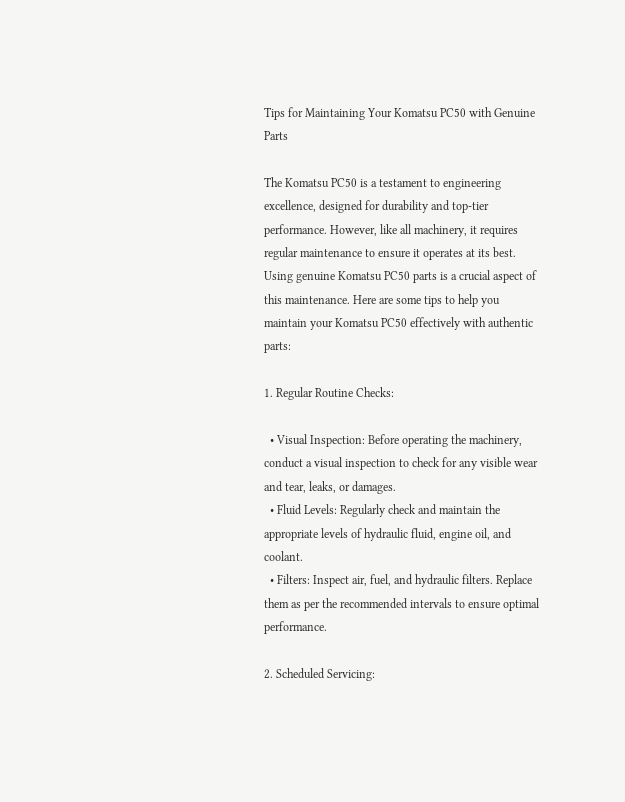Tips for Maintaining Your Komatsu PC50 with Genuine Parts

The Komatsu PC50 is a testament to engineering excellence, designed for durability and top-tier performance. However, like all machinery, it requires regular maintenance to ensure it operates at its best. Using genuine Komatsu PC50 parts is a crucial aspect of this maintenance. Here are some tips to help you maintain your Komatsu PC50 effectively with authentic parts:

1. Regular Routine Checks:

  • Visual Inspection: Before operating the machinery, conduct a visual inspection to check for any visible wear and tear, leaks, or damages.
  • Fluid Levels: Regularly check and maintain the appropriate levels of hydraulic fluid, engine oil, and coolant.
  • Filters: Inspect air, fuel, and hydraulic filters. Replace them as per the recommended intervals to ensure optimal performance.

2. Scheduled Servicing: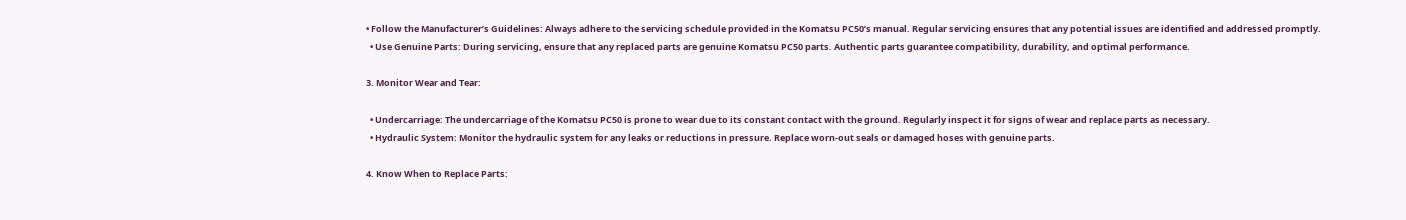• Follow the Manufacturer’s Guidelines: Always adhere to the servicing schedule provided in the Komatsu PC50’s manual. Regular servicing ensures that any potential issues are identified and addressed promptly.
  • Use Genuine Parts: During servicing, ensure that any replaced parts are genuine Komatsu PC50 parts. Authentic parts guarantee compatibility, durability, and optimal performance.

3. Monitor Wear and Tear:

  • Undercarriage: The undercarriage of the Komatsu PC50 is prone to wear due to its constant contact with the ground. Regularly inspect it for signs of wear and replace parts as necessary.
  • Hydraulic System: Monitor the hydraulic system for any leaks or reductions in pressure. Replace worn-out seals or damaged hoses with genuine parts.

4. Know When to Replace Parts: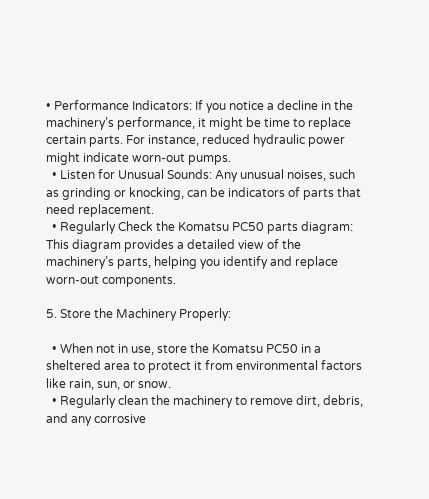• Performance Indicators: If you notice a decline in the machinery’s performance, it might be time to replace certain parts. For instance, reduced hydraulic power might indicate worn-out pumps.
  • Listen for Unusual Sounds: Any unusual noises, such as grinding or knocking, can be indicators of parts that need replacement.
  • Regularly Check the Komatsu PC50 parts diagram: This diagram provides a detailed view of the machinery’s parts, helping you identify and replace worn-out components.

5. Store the Machinery Properly:

  • When not in use, store the Komatsu PC50 in a sheltered area to protect it from environmental factors like rain, sun, or snow.
  • Regularly clean the machinery to remove dirt, debris, and any corrosive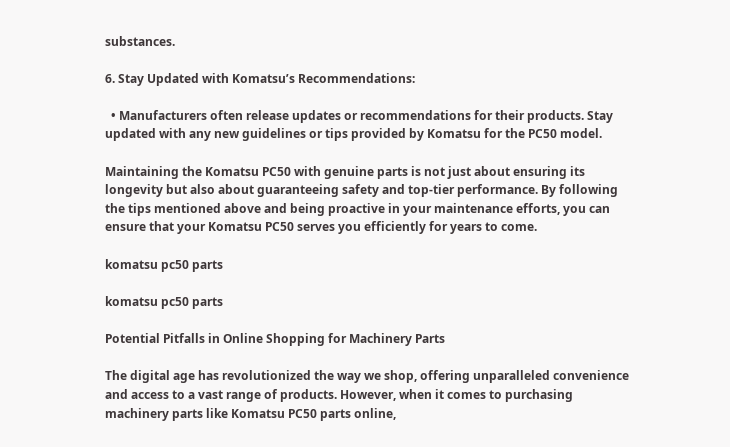substances.

6. Stay Updated with Komatsu’s Recommendations:

  • Manufacturers often release updates or recommendations for their products. Stay updated with any new guidelines or tips provided by Komatsu for the PC50 model.

Maintaining the Komatsu PC50 with genuine parts is not just about ensuring its longevity but also about guaranteeing safety and top-tier performance. By following the tips mentioned above and being proactive in your maintenance efforts, you can ensure that your Komatsu PC50 serves you efficiently for years to come.

komatsu pc50 parts

komatsu pc50 parts

Potential Pitfalls in Online Shopping for Machinery Parts

The digital age has revolutionized the way we shop, offering unparalleled convenience and access to a vast range of products. However, when it comes to purchasing machinery parts like Komatsu PC50 parts online,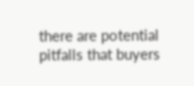there are potential pitfalls that buyers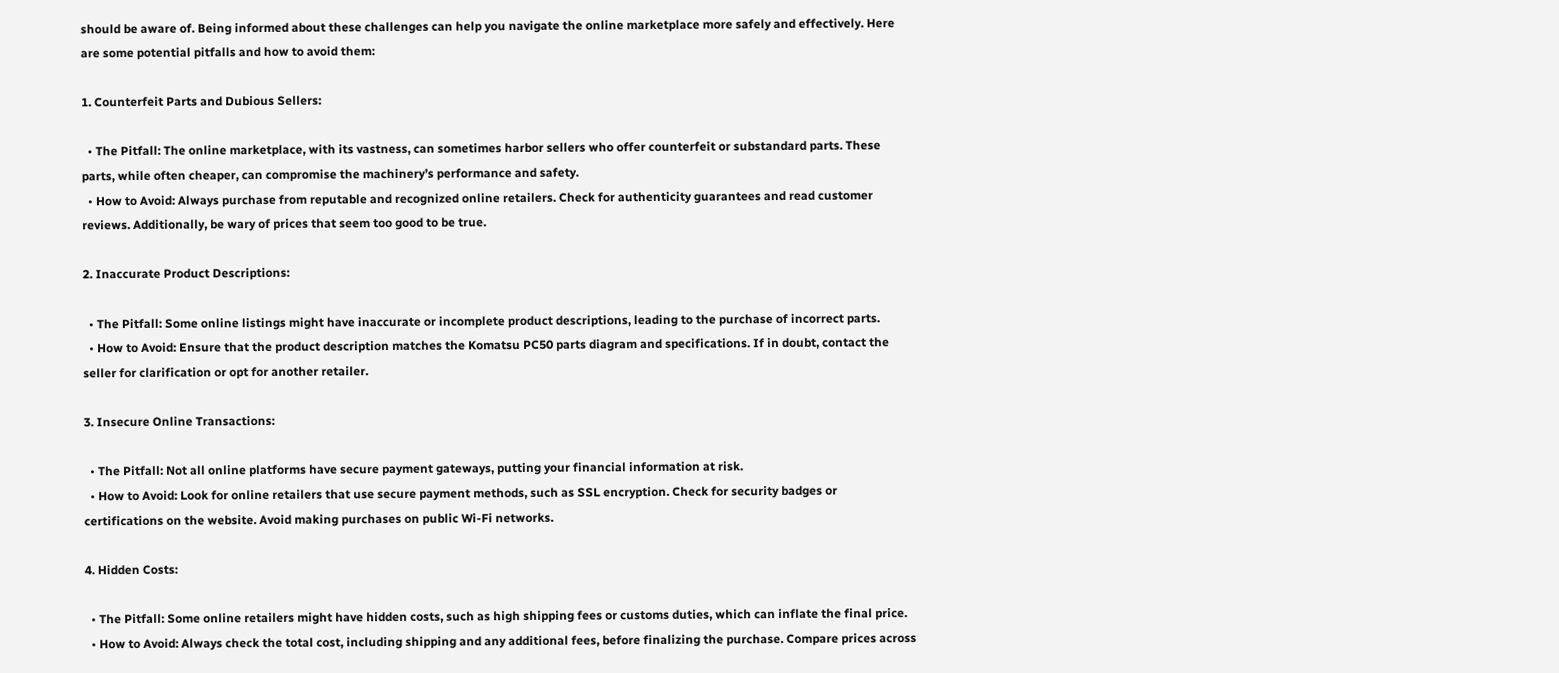should be aware of. Being informed about these challenges can help you navigate the online marketplace more safely and effectively. Here are some potential pitfalls and how to avoid them:

1. Counterfeit Parts and Dubious Sellers:

  • The Pitfall: The online marketplace, with its vastness, can sometimes harbor sellers who offer counterfeit or substandard parts. These parts, while often cheaper, can compromise the machinery’s performance and safety.
  • How to Avoid: Always purchase from reputable and recognized online retailers. Check for authenticity guarantees and read customer reviews. Additionally, be wary of prices that seem too good to be true.

2. Inaccurate Product Descriptions:

  • The Pitfall: Some online listings might have inaccurate or incomplete product descriptions, leading to the purchase of incorrect parts.
  • How to Avoid: Ensure that the product description matches the Komatsu PC50 parts diagram and specifications. If in doubt, contact the seller for clarification or opt for another retailer.

3. Insecure Online Transactions:

  • The Pitfall: Not all online platforms have secure payment gateways, putting your financial information at risk.
  • How to Avoid: Look for online retailers that use secure payment methods, such as SSL encryption. Check for security badges or certifications on the website. Avoid making purchases on public Wi-Fi networks.

4. Hidden Costs:

  • The Pitfall: Some online retailers might have hidden costs, such as high shipping fees or customs duties, which can inflate the final price.
  • How to Avoid: Always check the total cost, including shipping and any additional fees, before finalizing the purchase. Compare prices across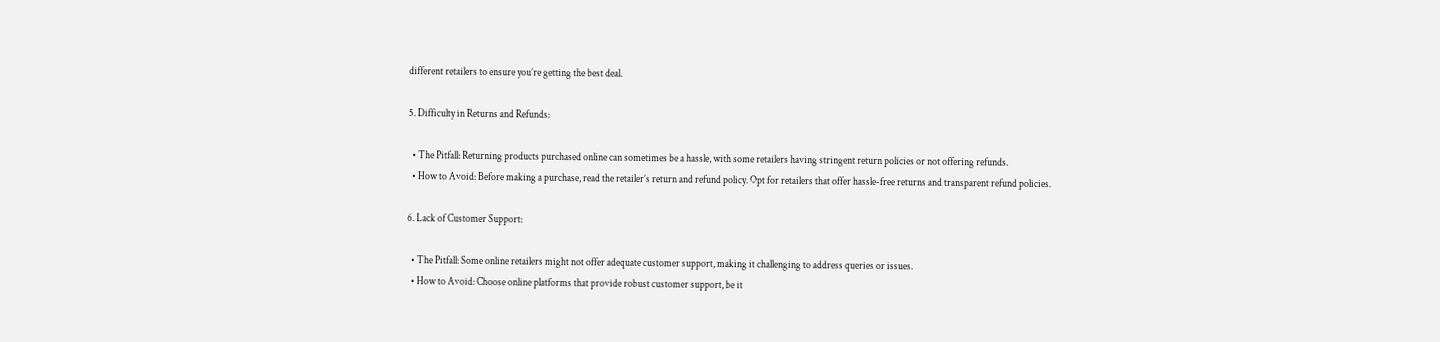different retailers to ensure you’re getting the best deal.

5. Difficulty in Returns and Refunds:

  • The Pitfall: Returning products purchased online can sometimes be a hassle, with some retailers having stringent return policies or not offering refunds.
  • How to Avoid: Before making a purchase, read the retailer’s return and refund policy. Opt for retailers that offer hassle-free returns and transparent refund policies.

6. Lack of Customer Support:

  • The Pitfall: Some online retailers might not offer adequate customer support, making it challenging to address queries or issues.
  • How to Avoid: Choose online platforms that provide robust customer support, be it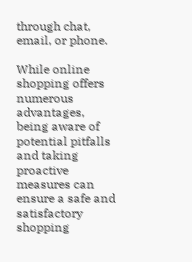through chat, email, or phone.

While online shopping offers numerous advantages, being aware of potential pitfalls and taking proactive measures can ensure a safe and satisfactory shopping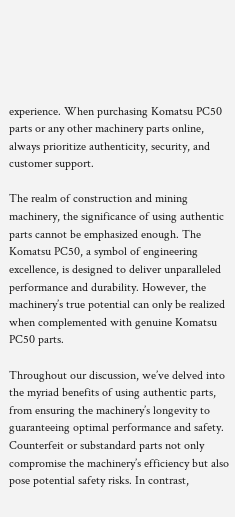experience. When purchasing Komatsu PC50 parts or any other machinery parts online, always prioritize authenticity, security, and customer support.

The realm of construction and mining machinery, the significance of using authentic parts cannot be emphasized enough. The Komatsu PC50, a symbol of engineering excellence, is designed to deliver unparalleled performance and durability. However, the machinery’s true potential can only be realized when complemented with genuine Komatsu PC50 parts.

Throughout our discussion, we’ve delved into the myriad benefits of using authentic parts, from ensuring the machinery’s longevity to guaranteeing optimal performance and safety. Counterfeit or substandard parts not only compromise the machinery’s efficiency but also pose potential safety risks. In contrast,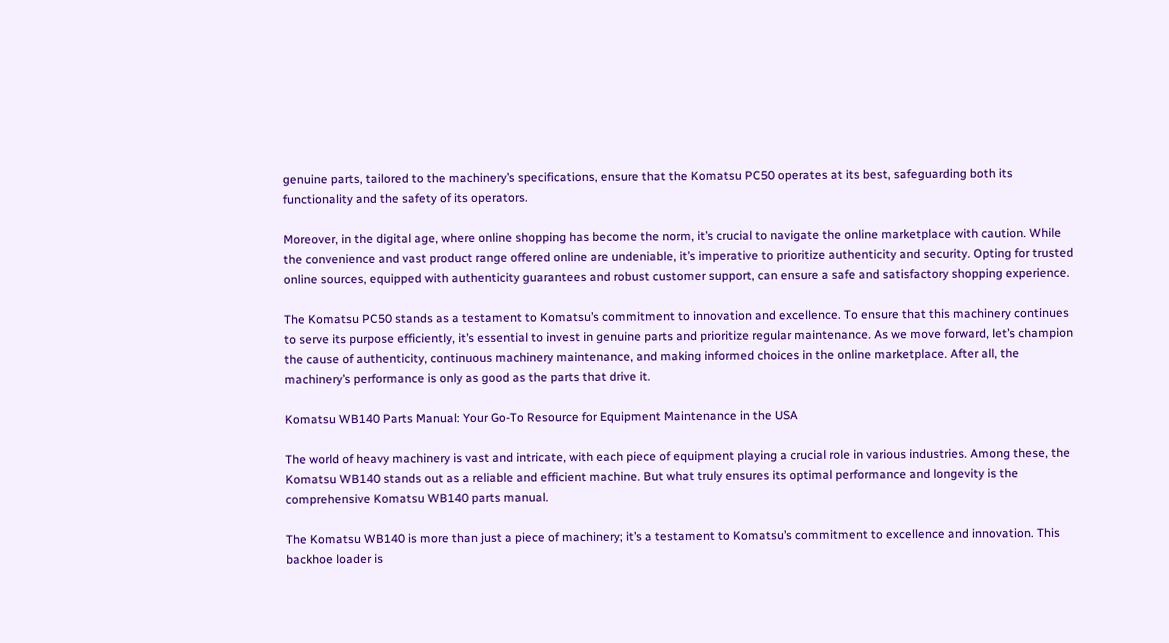genuine parts, tailored to the machinery’s specifications, ensure that the Komatsu PC50 operates at its best, safeguarding both its functionality and the safety of its operators.

Moreover, in the digital age, where online shopping has become the norm, it’s crucial to navigate the online marketplace with caution. While the convenience and vast product range offered online are undeniable, it’s imperative to prioritize authenticity and security. Opting for trusted online sources, equipped with authenticity guarantees and robust customer support, can ensure a safe and satisfactory shopping experience.

The Komatsu PC50 stands as a testament to Komatsu’s commitment to innovation and excellence. To ensure that this machinery continues to serve its purpose efficiently, it’s essential to invest in genuine parts and prioritize regular maintenance. As we move forward, let’s champion the cause of authenticity, continuous machinery maintenance, and making informed choices in the online marketplace. After all, the machinery’s performance is only as good as the parts that drive it.

Komatsu WB140 Parts Manual: Your Go-To Resource for Equipment Maintenance in the USA

The world of heavy machinery is vast and intricate, with each piece of equipment playing a crucial role in various industries. Among these, the Komatsu WB140 stands out as a reliable and efficient machine. But what truly ensures its optimal performance and longevity is the comprehensive Komatsu WB140 parts manual.

The Komatsu WB140 is more than just a piece of machinery; it’s a testament to Komatsu’s commitment to excellence and innovation. This backhoe loader is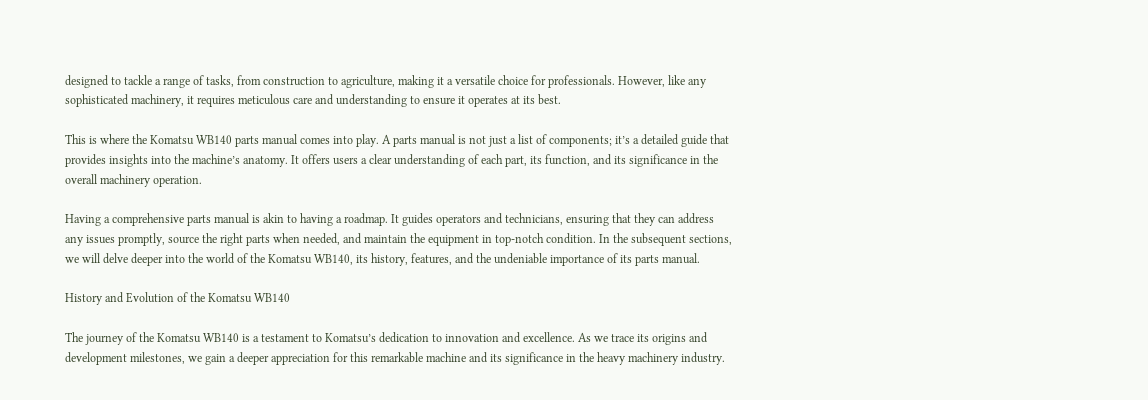designed to tackle a range of tasks, from construction to agriculture, making it a versatile choice for professionals. However, like any sophisticated machinery, it requires meticulous care and understanding to ensure it operates at its best.

This is where the Komatsu WB140 parts manual comes into play. A parts manual is not just a list of components; it’s a detailed guide that provides insights into the machine’s anatomy. It offers users a clear understanding of each part, its function, and its significance in the overall machinery operation.

Having a comprehensive parts manual is akin to having a roadmap. It guides operators and technicians, ensuring that they can address any issues promptly, source the right parts when needed, and maintain the equipment in top-notch condition. In the subsequent sections, we will delve deeper into the world of the Komatsu WB140, its history, features, and the undeniable importance of its parts manual.

History and Evolution of the Komatsu WB140

The journey of the Komatsu WB140 is a testament to Komatsu’s dedication to innovation and excellence. As we trace its origins and development milestones, we gain a deeper appreciation for this remarkable machine and its significance in the heavy machinery industry.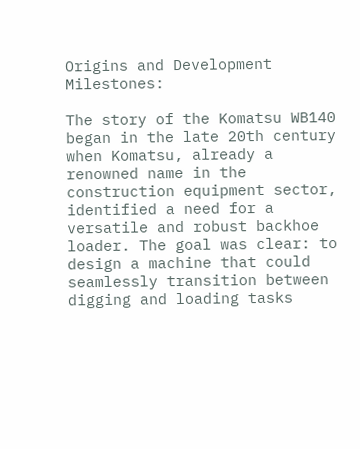Origins and Development Milestones:

The story of the Komatsu WB140 began in the late 20th century when Komatsu, already a renowned name in the construction equipment sector, identified a need for a versatile and robust backhoe loader. The goal was clear: to design a machine that could seamlessly transition between digging and loading tasks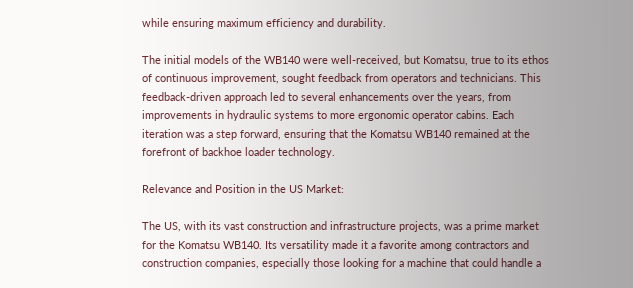while ensuring maximum efficiency and durability.

The initial models of the WB140 were well-received, but Komatsu, true to its ethos of continuous improvement, sought feedback from operators and technicians. This feedback-driven approach led to several enhancements over the years, from improvements in hydraulic systems to more ergonomic operator cabins. Each iteration was a step forward, ensuring that the Komatsu WB140 remained at the forefront of backhoe loader technology.

Relevance and Position in the US Market:

The US, with its vast construction and infrastructure projects, was a prime market for the Komatsu WB140. Its versatility made it a favorite among contractors and construction companies, especially those looking for a machine that could handle a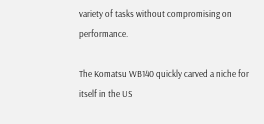variety of tasks without compromising on performance.

The Komatsu WB140 quickly carved a niche for itself in the US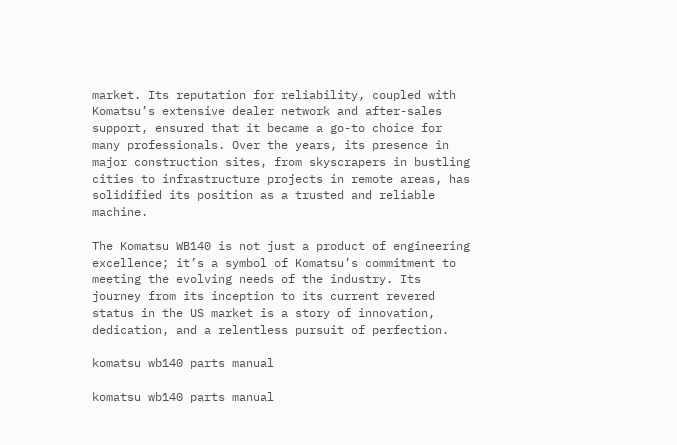market. Its reputation for reliability, coupled with Komatsu’s extensive dealer network and after-sales support, ensured that it became a go-to choice for many professionals. Over the years, its presence in major construction sites, from skyscrapers in bustling cities to infrastructure projects in remote areas, has solidified its position as a trusted and reliable machine.

The Komatsu WB140 is not just a product of engineering excellence; it’s a symbol of Komatsu’s commitment to meeting the evolving needs of the industry. Its journey from its inception to its current revered status in the US market is a story of innovation, dedication, and a relentless pursuit of perfection.

komatsu wb140 parts manual

komatsu wb140 parts manual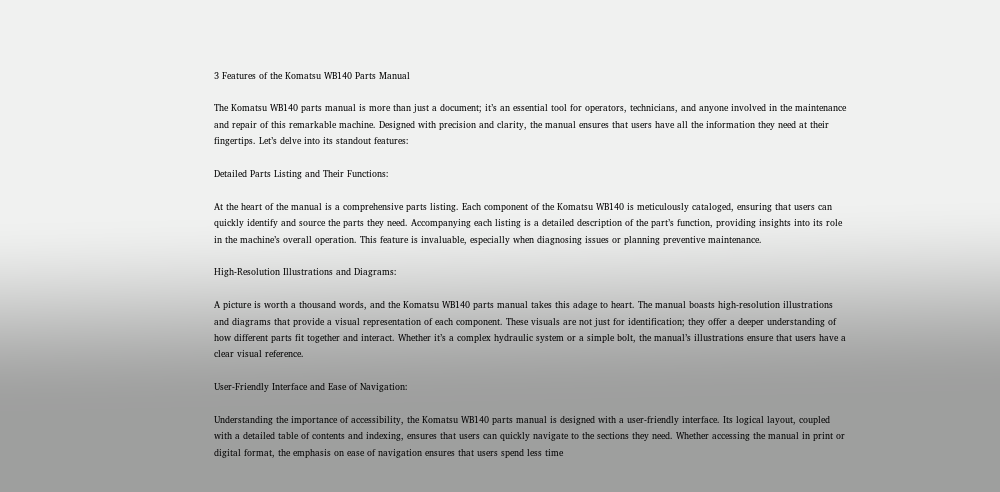3 Features of the Komatsu WB140 Parts Manual

The Komatsu WB140 parts manual is more than just a document; it’s an essential tool for operators, technicians, and anyone involved in the maintenance and repair of this remarkable machine. Designed with precision and clarity, the manual ensures that users have all the information they need at their fingertips. Let’s delve into its standout features:

Detailed Parts Listing and Their Functions:

At the heart of the manual is a comprehensive parts listing. Each component of the Komatsu WB140 is meticulously cataloged, ensuring that users can quickly identify and source the parts they need. Accompanying each listing is a detailed description of the part’s function, providing insights into its role in the machine’s overall operation. This feature is invaluable, especially when diagnosing issues or planning preventive maintenance.

High-Resolution Illustrations and Diagrams:

A picture is worth a thousand words, and the Komatsu WB140 parts manual takes this adage to heart. The manual boasts high-resolution illustrations and diagrams that provide a visual representation of each component. These visuals are not just for identification; they offer a deeper understanding of how different parts fit together and interact. Whether it’s a complex hydraulic system or a simple bolt, the manual’s illustrations ensure that users have a clear visual reference.

User-Friendly Interface and Ease of Navigation:

Understanding the importance of accessibility, the Komatsu WB140 parts manual is designed with a user-friendly interface. Its logical layout, coupled with a detailed table of contents and indexing, ensures that users can quickly navigate to the sections they need. Whether accessing the manual in print or digital format, the emphasis on ease of navigation ensures that users spend less time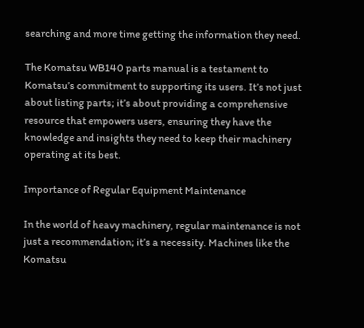searching and more time getting the information they need.

The Komatsu WB140 parts manual is a testament to Komatsu’s commitment to supporting its users. It’s not just about listing parts; it’s about providing a comprehensive resource that empowers users, ensuring they have the knowledge and insights they need to keep their machinery operating at its best.

Importance of Regular Equipment Maintenance

In the world of heavy machinery, regular maintenance is not just a recommendation; it’s a necessity. Machines like the Komatsu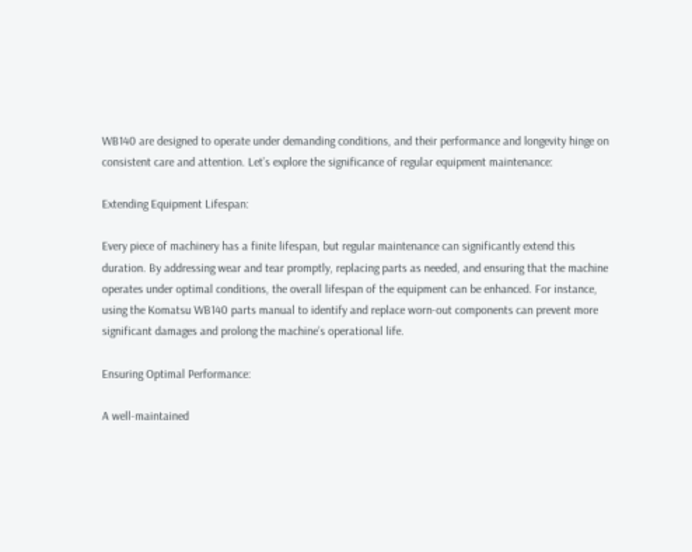WB140 are designed to operate under demanding conditions, and their performance and longevity hinge on consistent care and attention. Let’s explore the significance of regular equipment maintenance:

Extending Equipment Lifespan:

Every piece of machinery has a finite lifespan, but regular maintenance can significantly extend this duration. By addressing wear and tear promptly, replacing parts as needed, and ensuring that the machine operates under optimal conditions, the overall lifespan of the equipment can be enhanced. For instance, using the Komatsu WB140 parts manual to identify and replace worn-out components can prevent more significant damages and prolong the machine’s operational life.

Ensuring Optimal Performance:

A well-maintained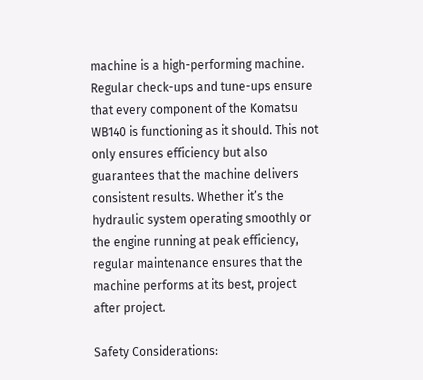machine is a high-performing machine. Regular check-ups and tune-ups ensure that every component of the Komatsu WB140 is functioning as it should. This not only ensures efficiency but also guarantees that the machine delivers consistent results. Whether it’s the hydraulic system operating smoothly or the engine running at peak efficiency, regular maintenance ensures that the machine performs at its best, project after project.

Safety Considerations: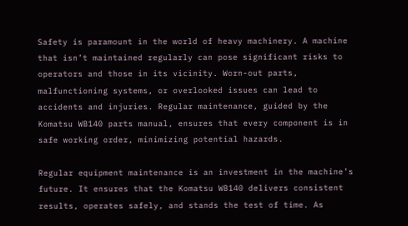Safety is paramount in the world of heavy machinery. A machine that isn’t maintained regularly can pose significant risks to operators and those in its vicinity. Worn-out parts, malfunctioning systems, or overlooked issues can lead to accidents and injuries. Regular maintenance, guided by the Komatsu WB140 parts manual, ensures that every component is in safe working order, minimizing potential hazards.

Regular equipment maintenance is an investment in the machine’s future. It ensures that the Komatsu WB140 delivers consistent results, operates safely, and stands the test of time. As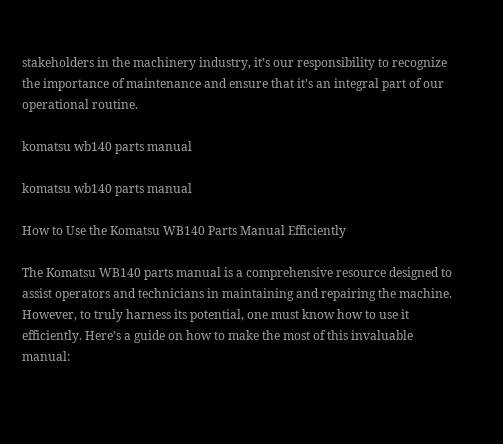stakeholders in the machinery industry, it’s our responsibility to recognize the importance of maintenance and ensure that it’s an integral part of our operational routine.

komatsu wb140 parts manual

komatsu wb140 parts manual

How to Use the Komatsu WB140 Parts Manual Efficiently

The Komatsu WB140 parts manual is a comprehensive resource designed to assist operators and technicians in maintaining and repairing the machine. However, to truly harness its potential, one must know how to use it efficiently. Here’s a guide on how to make the most of this invaluable manual: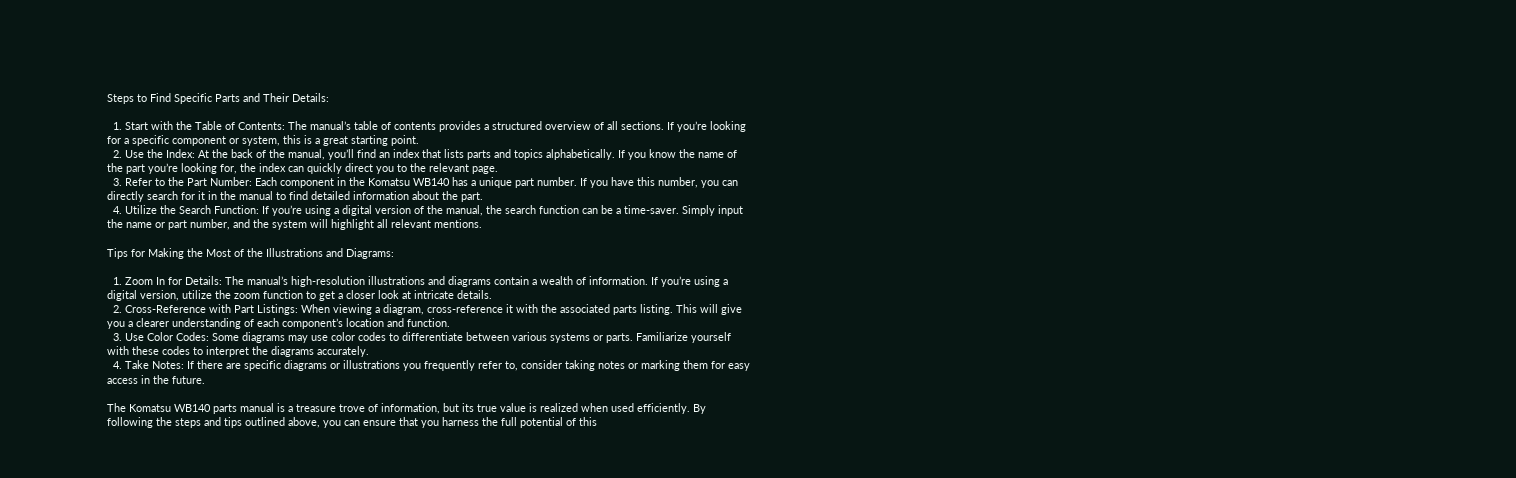Steps to Find Specific Parts and Their Details:

  1. Start with the Table of Contents: The manual’s table of contents provides a structured overview of all sections. If you’re looking for a specific component or system, this is a great starting point.
  2. Use the Index: At the back of the manual, you’ll find an index that lists parts and topics alphabetically. If you know the name of the part you’re looking for, the index can quickly direct you to the relevant page.
  3. Refer to the Part Number: Each component in the Komatsu WB140 has a unique part number. If you have this number, you can directly search for it in the manual to find detailed information about the part.
  4. Utilize the Search Function: If you’re using a digital version of the manual, the search function can be a time-saver. Simply input the name or part number, and the system will highlight all relevant mentions.

Tips for Making the Most of the Illustrations and Diagrams:

  1. Zoom In for Details: The manual’s high-resolution illustrations and diagrams contain a wealth of information. If you’re using a digital version, utilize the zoom function to get a closer look at intricate details.
  2. Cross-Reference with Part Listings: When viewing a diagram, cross-reference it with the associated parts listing. This will give you a clearer understanding of each component’s location and function.
  3. Use Color Codes: Some diagrams may use color codes to differentiate between various systems or parts. Familiarize yourself with these codes to interpret the diagrams accurately.
  4. Take Notes: If there are specific diagrams or illustrations you frequently refer to, consider taking notes or marking them for easy access in the future.

The Komatsu WB140 parts manual is a treasure trove of information, but its true value is realized when used efficiently. By following the steps and tips outlined above, you can ensure that you harness the full potential of this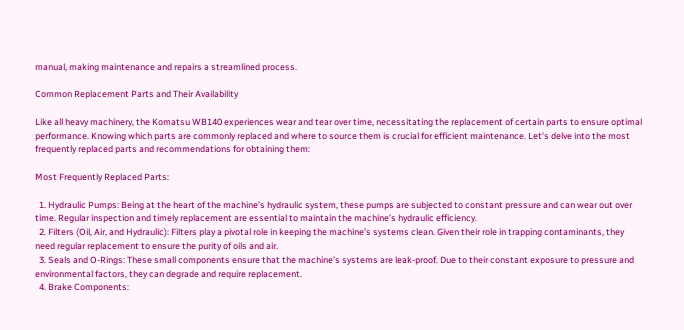manual, making maintenance and repairs a streamlined process.

Common Replacement Parts and Their Availability

Like all heavy machinery, the Komatsu WB140 experiences wear and tear over time, necessitating the replacement of certain parts to ensure optimal performance. Knowing which parts are commonly replaced and where to source them is crucial for efficient maintenance. Let’s delve into the most frequently replaced parts and recommendations for obtaining them:

Most Frequently Replaced Parts:

  1. Hydraulic Pumps: Being at the heart of the machine’s hydraulic system, these pumps are subjected to constant pressure and can wear out over time. Regular inspection and timely replacement are essential to maintain the machine’s hydraulic efficiency.
  2. Filters (Oil, Air, and Hydraulic): Filters play a pivotal role in keeping the machine’s systems clean. Given their role in trapping contaminants, they need regular replacement to ensure the purity of oils and air.
  3. Seals and O-Rings: These small components ensure that the machine’s systems are leak-proof. Due to their constant exposure to pressure and environmental factors, they can degrade and require replacement.
  4. Brake Components: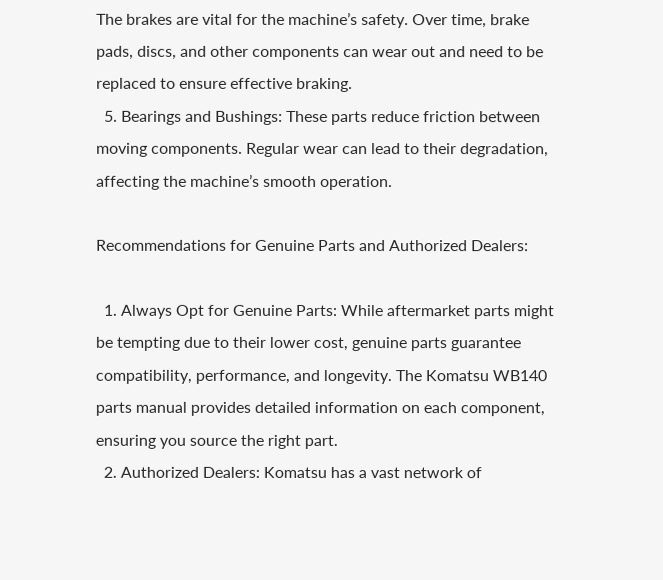The brakes are vital for the machine’s safety. Over time, brake pads, discs, and other components can wear out and need to be replaced to ensure effective braking.
  5. Bearings and Bushings: These parts reduce friction between moving components. Regular wear can lead to their degradation, affecting the machine’s smooth operation.

Recommendations for Genuine Parts and Authorized Dealers:

  1. Always Opt for Genuine Parts: While aftermarket parts might be tempting due to their lower cost, genuine parts guarantee compatibility, performance, and longevity. The Komatsu WB140 parts manual provides detailed information on each component, ensuring you source the right part.
  2. Authorized Dealers: Komatsu has a vast network of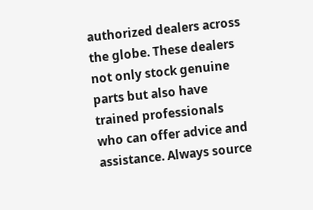authorized dealers across the globe. These dealers not only stock genuine parts but also have trained professionals who can offer advice and assistance. Always source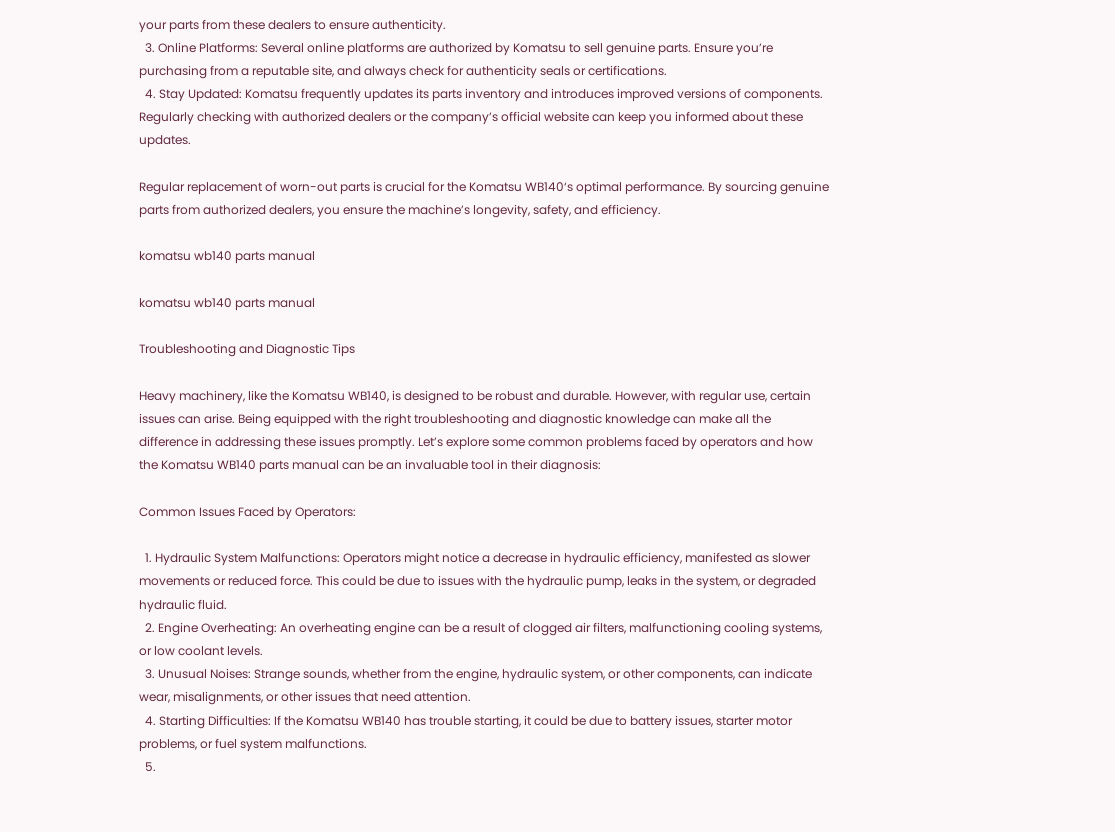your parts from these dealers to ensure authenticity.
  3. Online Platforms: Several online platforms are authorized by Komatsu to sell genuine parts. Ensure you’re purchasing from a reputable site, and always check for authenticity seals or certifications.
  4. Stay Updated: Komatsu frequently updates its parts inventory and introduces improved versions of components. Regularly checking with authorized dealers or the company’s official website can keep you informed about these updates.

Regular replacement of worn-out parts is crucial for the Komatsu WB140‘s optimal performance. By sourcing genuine parts from authorized dealers, you ensure the machine’s longevity, safety, and efficiency.

komatsu wb140 parts manual

komatsu wb140 parts manual

Troubleshooting and Diagnostic Tips

Heavy machinery, like the Komatsu WB140, is designed to be robust and durable. However, with regular use, certain issues can arise. Being equipped with the right troubleshooting and diagnostic knowledge can make all the difference in addressing these issues promptly. Let’s explore some common problems faced by operators and how the Komatsu WB140 parts manual can be an invaluable tool in their diagnosis:

Common Issues Faced by Operators:

  1. Hydraulic System Malfunctions: Operators might notice a decrease in hydraulic efficiency, manifested as slower movements or reduced force. This could be due to issues with the hydraulic pump, leaks in the system, or degraded hydraulic fluid.
  2. Engine Overheating: An overheating engine can be a result of clogged air filters, malfunctioning cooling systems, or low coolant levels.
  3. Unusual Noises: Strange sounds, whether from the engine, hydraulic system, or other components, can indicate wear, misalignments, or other issues that need attention.
  4. Starting Difficulties: If the Komatsu WB140 has trouble starting, it could be due to battery issues, starter motor problems, or fuel system malfunctions.
  5.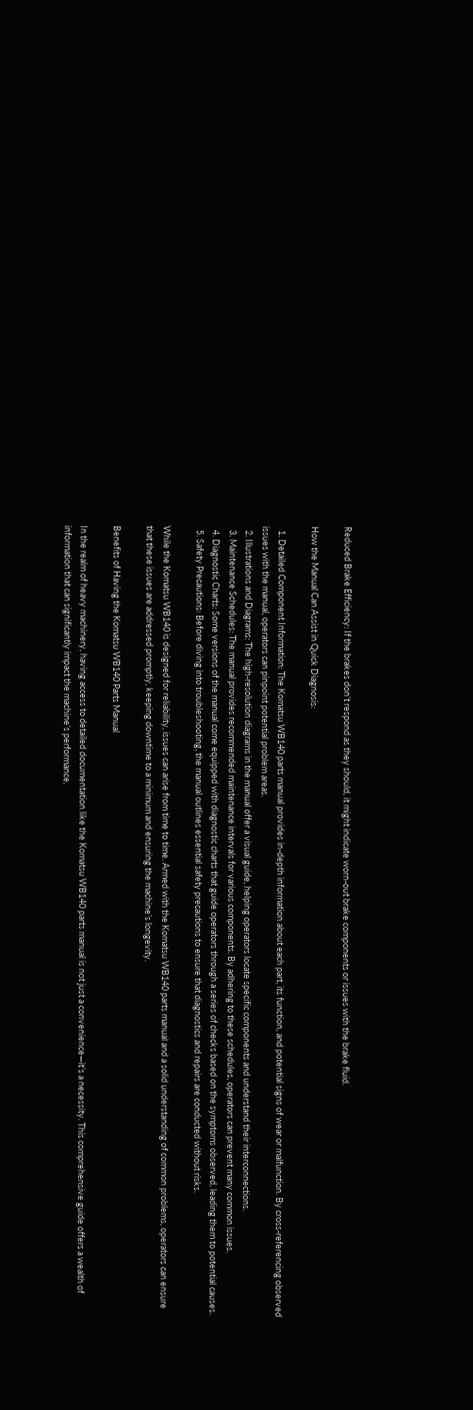Reduced Brake Efficiency: If the brakes don’t respond as they should, it might indicate worn-out brake components or issues with the brake fluid.

How the Manual Can Assist in Quick Diagnosis:

  1. Detailed Component Information: The Komatsu WB140 parts manual provides in-depth information about each part, its function, and potential signs of wear or malfunction. By cross-referencing observed issues with the manual, operators can pinpoint potential problem areas.
  2. Illustrations and Diagrams: The high-resolution diagrams in the manual offer a visual guide, helping operators locate specific components and understand their interconnections.
  3. Maintenance Schedules: The manual provides recommended maintenance intervals for various components. By adhering to these schedules, operators can prevent many common issues.
  4. Diagnostic Charts: Some versions of the manual come equipped with diagnostic charts that guide operators through a series of checks based on the symptoms observed, leading them to potential causes.
  5. Safety Precautions: Before diving into troubleshooting, the manual outlines essential safety precautions to ensure that diagnostics and repairs are conducted without risks.

While the Komatsu WB140 is designed for reliability, issues can arise from time to time. Armed with the Komatsu WB140 parts manual and a solid understanding of common problems, operators can ensure that these issues are addressed promptly, keeping downtime to a minimum and ensuring the machine’s longevity.

Benefits of Having the Komatsu WB140 Parts Manual

In the realm of heavy machinery, having access to detailed documentation like the Komatsu WB140 parts manual is not just a convenience—it’s a necessity. This comprehensive guide offers a wealth of information that can significantly impact the machine’s performance,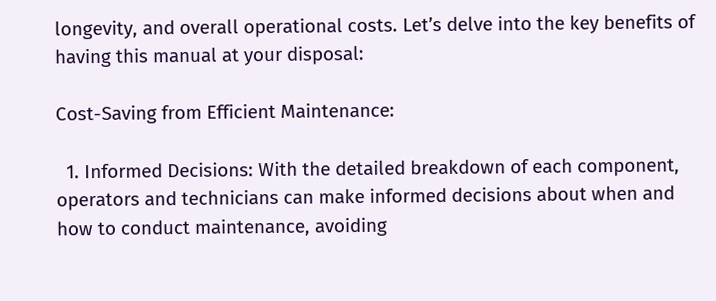longevity, and overall operational costs. Let’s delve into the key benefits of having this manual at your disposal:

Cost-Saving from Efficient Maintenance:

  1. Informed Decisions: With the detailed breakdown of each component, operators and technicians can make informed decisions about when and how to conduct maintenance, avoiding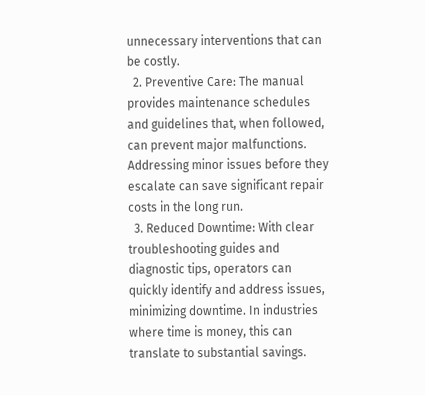unnecessary interventions that can be costly.
  2. Preventive Care: The manual provides maintenance schedules and guidelines that, when followed, can prevent major malfunctions. Addressing minor issues before they escalate can save significant repair costs in the long run.
  3. Reduced Downtime: With clear troubleshooting guides and diagnostic tips, operators can quickly identify and address issues, minimizing downtime. In industries where time is money, this can translate to substantial savings.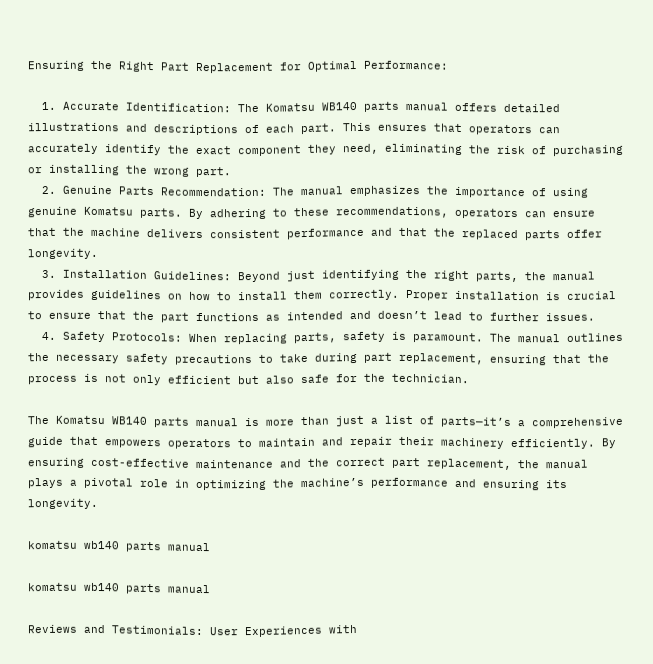Ensuring the Right Part Replacement for Optimal Performance:

  1. Accurate Identification: The Komatsu WB140 parts manual offers detailed illustrations and descriptions of each part. This ensures that operators can accurately identify the exact component they need, eliminating the risk of purchasing or installing the wrong part.
  2. Genuine Parts Recommendation: The manual emphasizes the importance of using genuine Komatsu parts. By adhering to these recommendations, operators can ensure that the machine delivers consistent performance and that the replaced parts offer longevity.
  3. Installation Guidelines: Beyond just identifying the right parts, the manual provides guidelines on how to install them correctly. Proper installation is crucial to ensure that the part functions as intended and doesn’t lead to further issues.
  4. Safety Protocols: When replacing parts, safety is paramount. The manual outlines the necessary safety precautions to take during part replacement, ensuring that the process is not only efficient but also safe for the technician.

The Komatsu WB140 parts manual is more than just a list of parts—it’s a comprehensive guide that empowers operators to maintain and repair their machinery efficiently. By ensuring cost-effective maintenance and the correct part replacement, the manual plays a pivotal role in optimizing the machine’s performance and ensuring its longevity.

komatsu wb140 parts manual

komatsu wb140 parts manual

Reviews and Testimonials: User Experiences with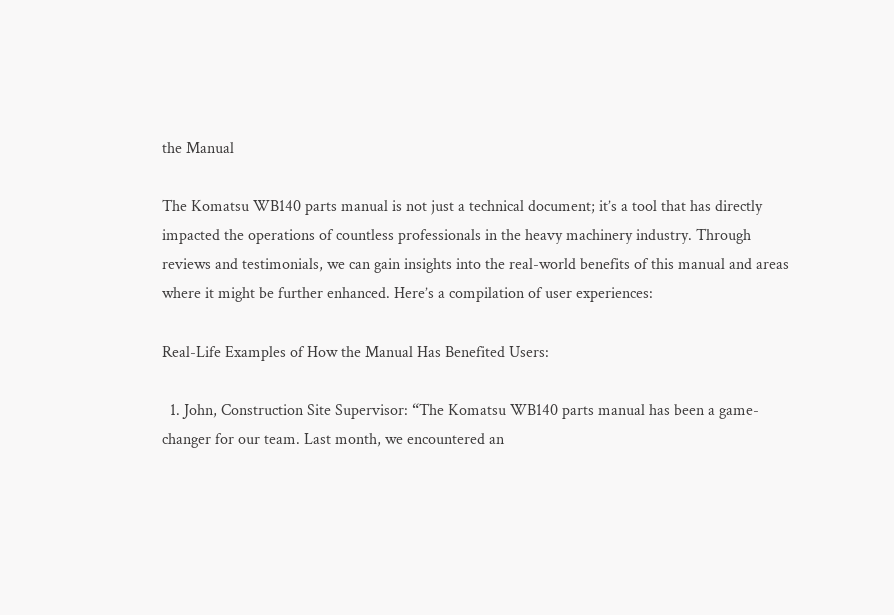the Manual

The Komatsu WB140 parts manual is not just a technical document; it’s a tool that has directly impacted the operations of countless professionals in the heavy machinery industry. Through reviews and testimonials, we can gain insights into the real-world benefits of this manual and areas where it might be further enhanced. Here’s a compilation of user experiences:

Real-Life Examples of How the Manual Has Benefited Users:

  1. John, Construction Site Supervisor: “The Komatsu WB140 parts manual has been a game-changer for our team. Last month, we encountered an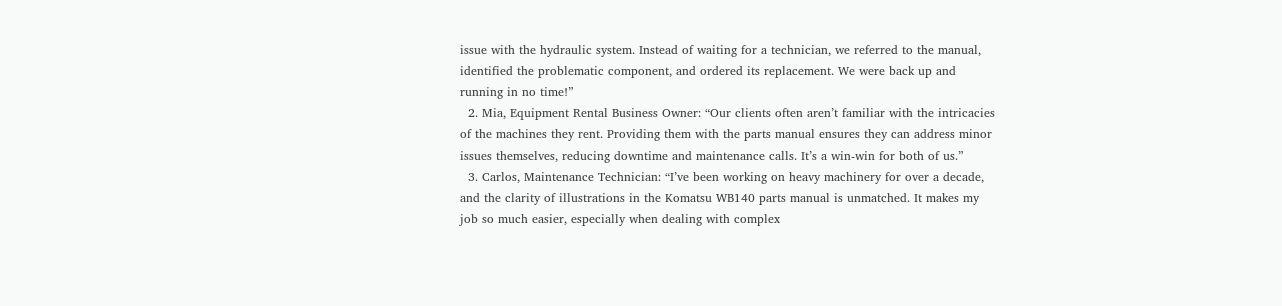issue with the hydraulic system. Instead of waiting for a technician, we referred to the manual, identified the problematic component, and ordered its replacement. We were back up and running in no time!”
  2. Mia, Equipment Rental Business Owner: “Our clients often aren’t familiar with the intricacies of the machines they rent. Providing them with the parts manual ensures they can address minor issues themselves, reducing downtime and maintenance calls. It’s a win-win for both of us.”
  3. Carlos, Maintenance Technician: “I’ve been working on heavy machinery for over a decade, and the clarity of illustrations in the Komatsu WB140 parts manual is unmatched. It makes my job so much easier, especially when dealing with complex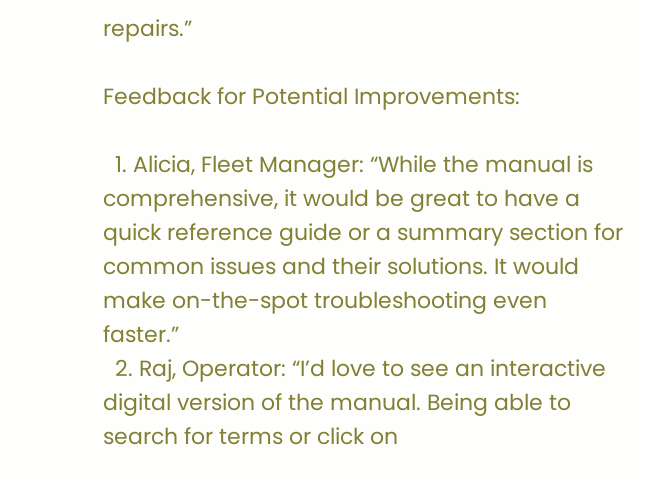repairs.”

Feedback for Potential Improvements:

  1. Alicia, Fleet Manager: “While the manual is comprehensive, it would be great to have a quick reference guide or a summary section for common issues and their solutions. It would make on-the-spot troubleshooting even faster.”
  2. Raj, Operator: “I’d love to see an interactive digital version of the manual. Being able to search for terms or click on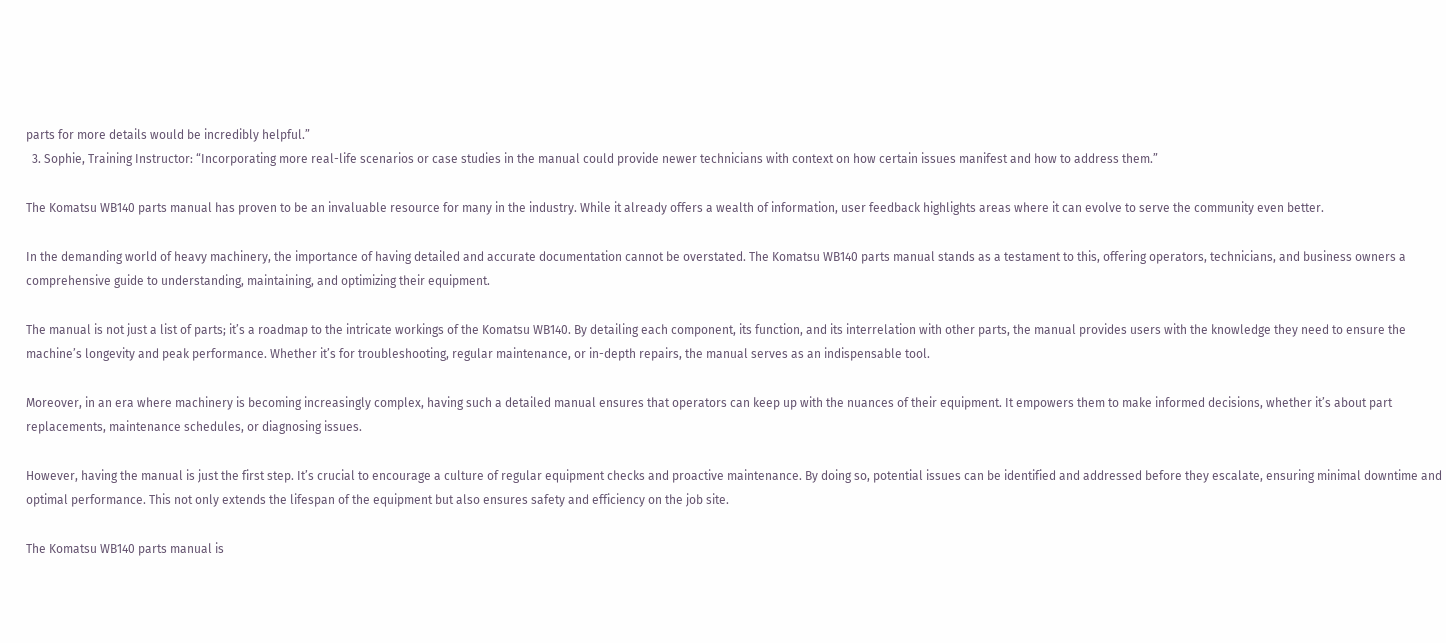parts for more details would be incredibly helpful.”
  3. Sophie, Training Instructor: “Incorporating more real-life scenarios or case studies in the manual could provide newer technicians with context on how certain issues manifest and how to address them.”

The Komatsu WB140 parts manual has proven to be an invaluable resource for many in the industry. While it already offers a wealth of information, user feedback highlights areas where it can evolve to serve the community even better.

In the demanding world of heavy machinery, the importance of having detailed and accurate documentation cannot be overstated. The Komatsu WB140 parts manual stands as a testament to this, offering operators, technicians, and business owners a comprehensive guide to understanding, maintaining, and optimizing their equipment.

The manual is not just a list of parts; it’s a roadmap to the intricate workings of the Komatsu WB140. By detailing each component, its function, and its interrelation with other parts, the manual provides users with the knowledge they need to ensure the machine’s longevity and peak performance. Whether it’s for troubleshooting, regular maintenance, or in-depth repairs, the manual serves as an indispensable tool.

Moreover, in an era where machinery is becoming increasingly complex, having such a detailed manual ensures that operators can keep up with the nuances of their equipment. It empowers them to make informed decisions, whether it’s about part replacements, maintenance schedules, or diagnosing issues.

However, having the manual is just the first step. It’s crucial to encourage a culture of regular equipment checks and proactive maintenance. By doing so, potential issues can be identified and addressed before they escalate, ensuring minimal downtime and optimal performance. This not only extends the lifespan of the equipment but also ensures safety and efficiency on the job site.

The Komatsu WB140 parts manual is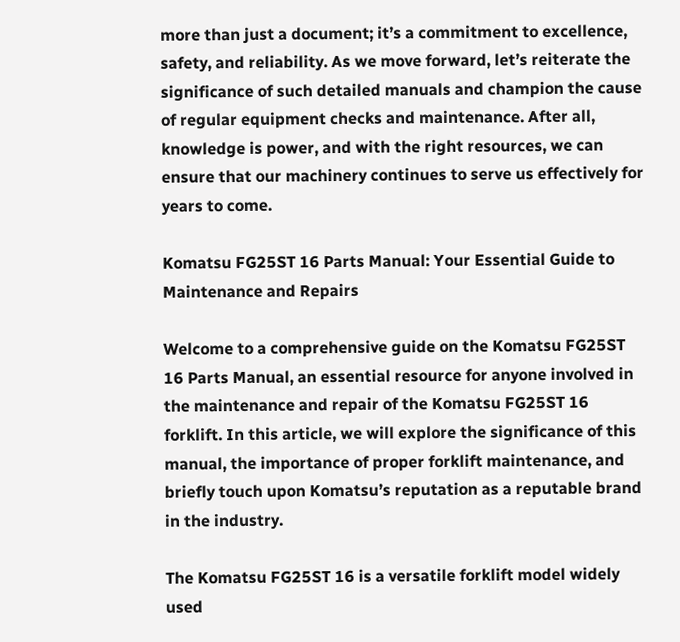more than just a document; it’s a commitment to excellence, safety, and reliability. As we move forward, let’s reiterate the significance of such detailed manuals and champion the cause of regular equipment checks and maintenance. After all, knowledge is power, and with the right resources, we can ensure that our machinery continues to serve us effectively for years to come.

Komatsu FG25ST 16 Parts Manual: Your Essential Guide to Maintenance and Repairs

Welcome to a comprehensive guide on the Komatsu FG25ST 16 Parts Manual, an essential resource for anyone involved in the maintenance and repair of the Komatsu FG25ST 16 forklift. In this article, we will explore the significance of this manual, the importance of proper forklift maintenance, and briefly touch upon Komatsu’s reputation as a reputable brand in the industry.

The Komatsu FG25ST 16 is a versatile forklift model widely used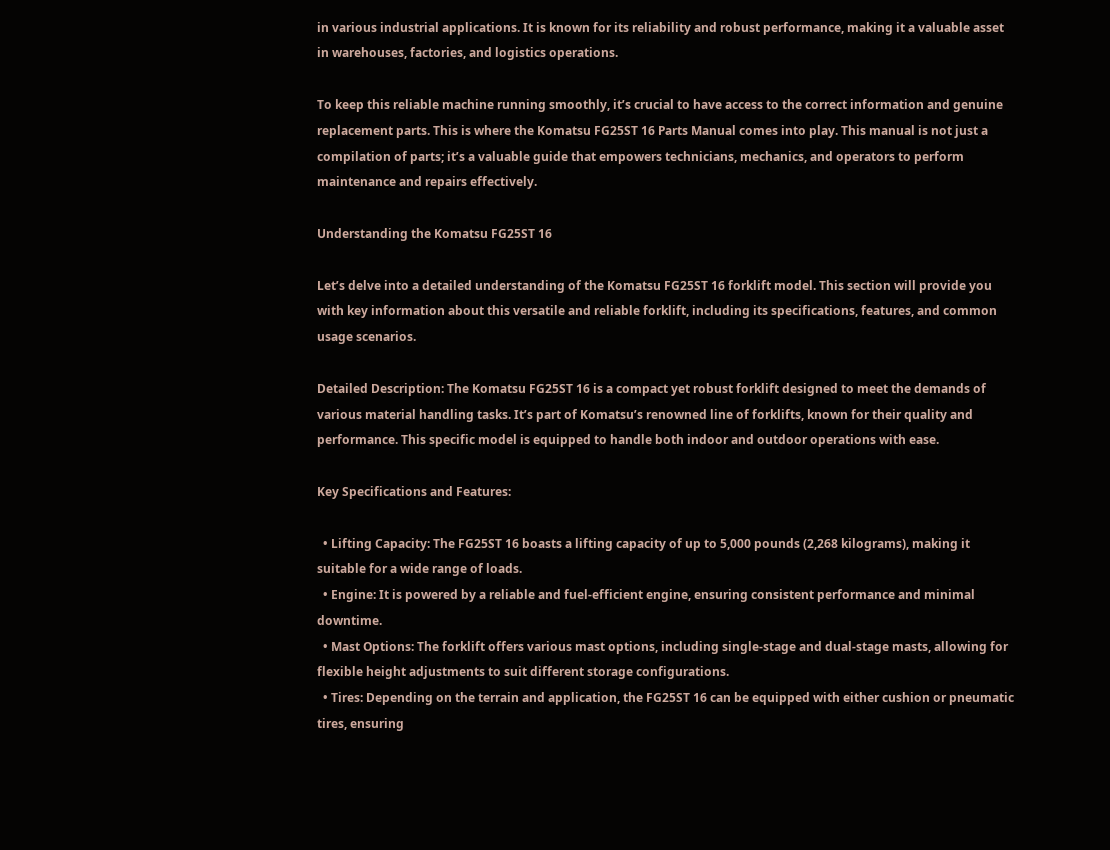in various industrial applications. It is known for its reliability and robust performance, making it a valuable asset in warehouses, factories, and logistics operations.

To keep this reliable machine running smoothly, it’s crucial to have access to the correct information and genuine replacement parts. This is where the Komatsu FG25ST 16 Parts Manual comes into play. This manual is not just a compilation of parts; it’s a valuable guide that empowers technicians, mechanics, and operators to perform maintenance and repairs effectively.

Understanding the Komatsu FG25ST 16

Let’s delve into a detailed understanding of the Komatsu FG25ST 16 forklift model. This section will provide you with key information about this versatile and reliable forklift, including its specifications, features, and common usage scenarios.

Detailed Description: The Komatsu FG25ST 16 is a compact yet robust forklift designed to meet the demands of various material handling tasks. It’s part of Komatsu’s renowned line of forklifts, known for their quality and performance. This specific model is equipped to handle both indoor and outdoor operations with ease.

Key Specifications and Features:

  • Lifting Capacity: The FG25ST 16 boasts a lifting capacity of up to 5,000 pounds (2,268 kilograms), making it suitable for a wide range of loads.
  • Engine: It is powered by a reliable and fuel-efficient engine, ensuring consistent performance and minimal downtime.
  • Mast Options: The forklift offers various mast options, including single-stage and dual-stage masts, allowing for flexible height adjustments to suit different storage configurations.
  • Tires: Depending on the terrain and application, the FG25ST 16 can be equipped with either cushion or pneumatic tires, ensuring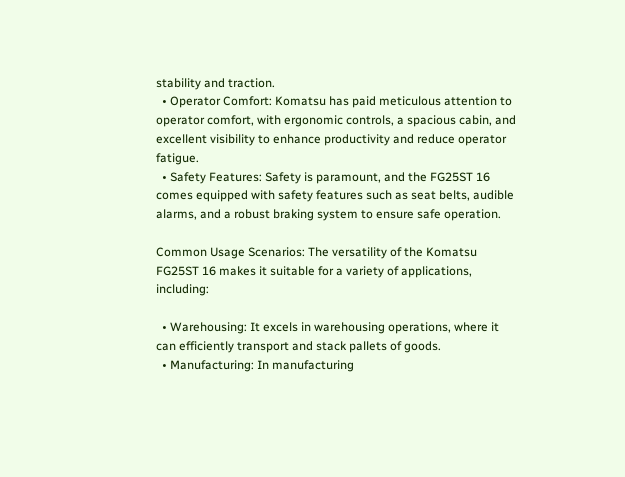stability and traction.
  • Operator Comfort: Komatsu has paid meticulous attention to operator comfort, with ergonomic controls, a spacious cabin, and excellent visibility to enhance productivity and reduce operator fatigue.
  • Safety Features: Safety is paramount, and the FG25ST 16 comes equipped with safety features such as seat belts, audible alarms, and a robust braking system to ensure safe operation.

Common Usage Scenarios: The versatility of the Komatsu FG25ST 16 makes it suitable for a variety of applications, including:

  • Warehousing: It excels in warehousing operations, where it can efficiently transport and stack pallets of goods.
  • Manufacturing: In manufacturing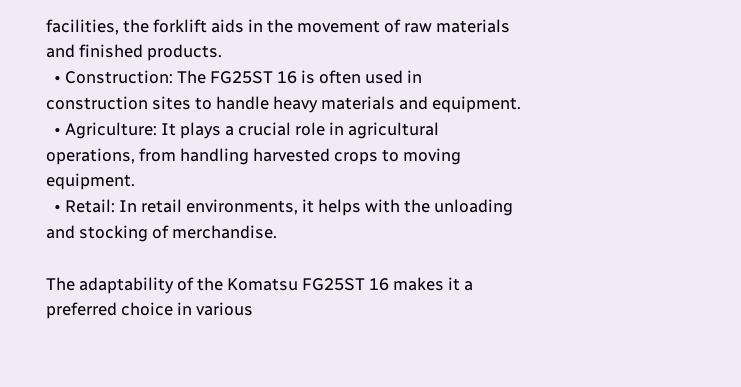facilities, the forklift aids in the movement of raw materials and finished products.
  • Construction: The FG25ST 16 is often used in construction sites to handle heavy materials and equipment.
  • Agriculture: It plays a crucial role in agricultural operations, from handling harvested crops to moving equipment.
  • Retail: In retail environments, it helps with the unloading and stocking of merchandise.

The adaptability of the Komatsu FG25ST 16 makes it a preferred choice in various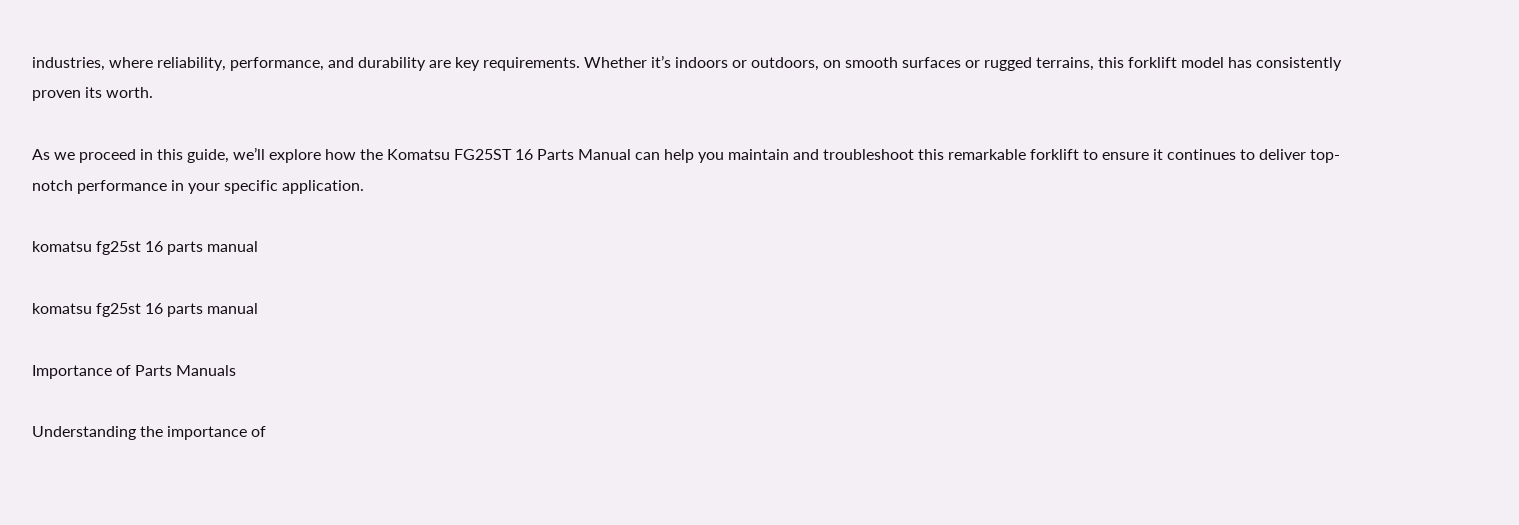industries, where reliability, performance, and durability are key requirements. Whether it’s indoors or outdoors, on smooth surfaces or rugged terrains, this forklift model has consistently proven its worth.

As we proceed in this guide, we’ll explore how the Komatsu FG25ST 16 Parts Manual can help you maintain and troubleshoot this remarkable forklift to ensure it continues to deliver top-notch performance in your specific application.

komatsu fg25st 16 parts manual

komatsu fg25st 16 parts manual

Importance of Parts Manuals

Understanding the importance of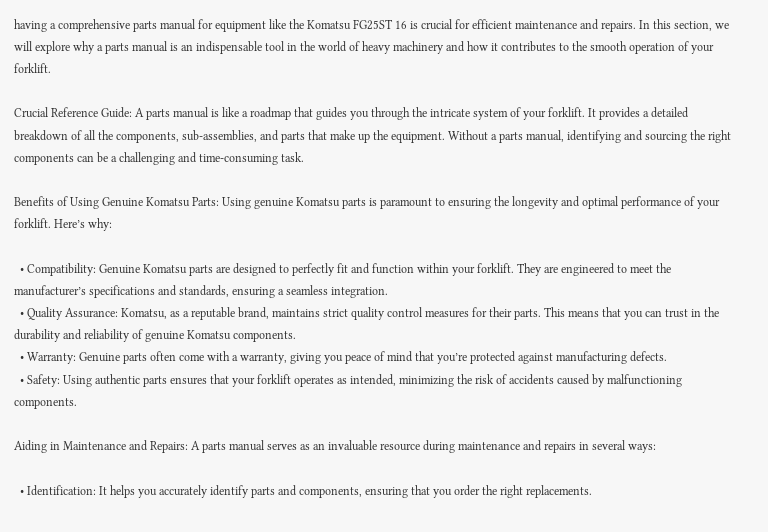having a comprehensive parts manual for equipment like the Komatsu FG25ST 16 is crucial for efficient maintenance and repairs. In this section, we will explore why a parts manual is an indispensable tool in the world of heavy machinery and how it contributes to the smooth operation of your forklift.

Crucial Reference Guide: A parts manual is like a roadmap that guides you through the intricate system of your forklift. It provides a detailed breakdown of all the components, sub-assemblies, and parts that make up the equipment. Without a parts manual, identifying and sourcing the right components can be a challenging and time-consuming task.

Benefits of Using Genuine Komatsu Parts: Using genuine Komatsu parts is paramount to ensuring the longevity and optimal performance of your forklift. Here’s why:

  • Compatibility: Genuine Komatsu parts are designed to perfectly fit and function within your forklift. They are engineered to meet the manufacturer’s specifications and standards, ensuring a seamless integration.
  • Quality Assurance: Komatsu, as a reputable brand, maintains strict quality control measures for their parts. This means that you can trust in the durability and reliability of genuine Komatsu components.
  • Warranty: Genuine parts often come with a warranty, giving you peace of mind that you’re protected against manufacturing defects.
  • Safety: Using authentic parts ensures that your forklift operates as intended, minimizing the risk of accidents caused by malfunctioning components.

Aiding in Maintenance and Repairs: A parts manual serves as an invaluable resource during maintenance and repairs in several ways:

  • Identification: It helps you accurately identify parts and components, ensuring that you order the right replacements.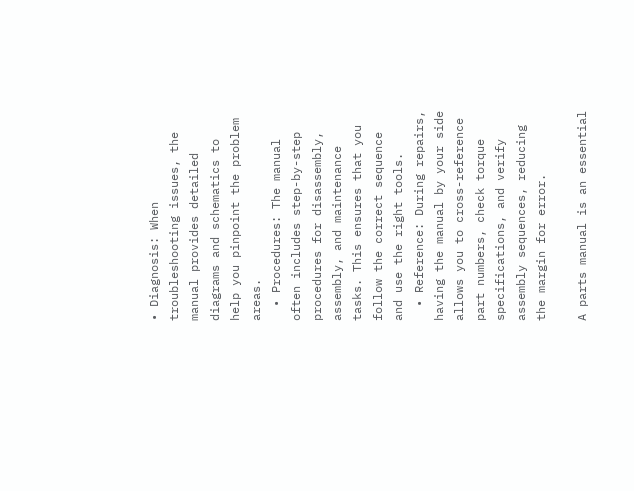• Diagnosis: When troubleshooting issues, the manual provides detailed diagrams and schematics to help you pinpoint the problem areas.
  • Procedures: The manual often includes step-by-step procedures for disassembly, assembly, and maintenance tasks. This ensures that you follow the correct sequence and use the right tools.
  • Reference: During repairs, having the manual by your side allows you to cross-reference part numbers, check torque specifications, and verify assembly sequences, reducing the margin for error.

A parts manual is an essential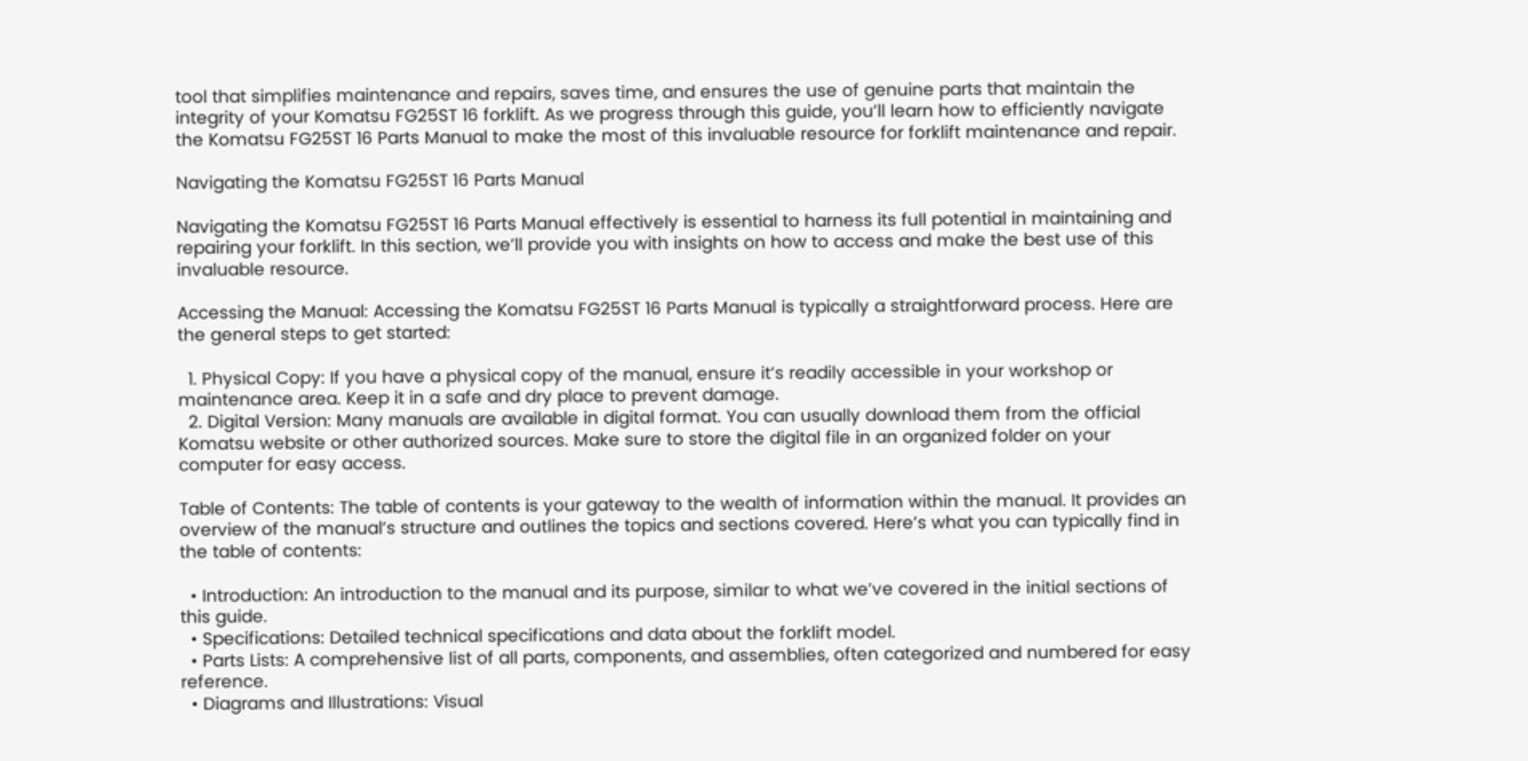tool that simplifies maintenance and repairs, saves time, and ensures the use of genuine parts that maintain the integrity of your Komatsu FG25ST 16 forklift. As we progress through this guide, you’ll learn how to efficiently navigate the Komatsu FG25ST 16 Parts Manual to make the most of this invaluable resource for forklift maintenance and repair.

Navigating the Komatsu FG25ST 16 Parts Manual

Navigating the Komatsu FG25ST 16 Parts Manual effectively is essential to harness its full potential in maintaining and repairing your forklift. In this section, we’ll provide you with insights on how to access and make the best use of this invaluable resource.

Accessing the Manual: Accessing the Komatsu FG25ST 16 Parts Manual is typically a straightforward process. Here are the general steps to get started:

  1. Physical Copy: If you have a physical copy of the manual, ensure it’s readily accessible in your workshop or maintenance area. Keep it in a safe and dry place to prevent damage.
  2. Digital Version: Many manuals are available in digital format. You can usually download them from the official Komatsu website or other authorized sources. Make sure to store the digital file in an organized folder on your computer for easy access.

Table of Contents: The table of contents is your gateway to the wealth of information within the manual. It provides an overview of the manual’s structure and outlines the topics and sections covered. Here’s what you can typically find in the table of contents:

  • Introduction: An introduction to the manual and its purpose, similar to what we’ve covered in the initial sections of this guide.
  • Specifications: Detailed technical specifications and data about the forklift model.
  • Parts Lists: A comprehensive list of all parts, components, and assemblies, often categorized and numbered for easy reference.
  • Diagrams and Illustrations: Visual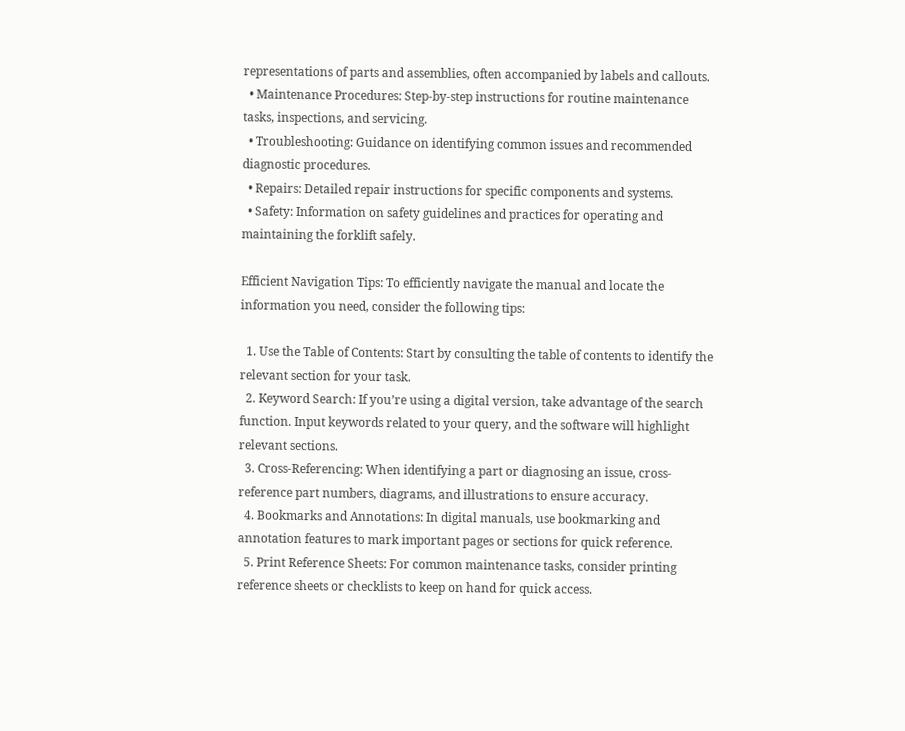representations of parts and assemblies, often accompanied by labels and callouts.
  • Maintenance Procedures: Step-by-step instructions for routine maintenance tasks, inspections, and servicing.
  • Troubleshooting: Guidance on identifying common issues and recommended diagnostic procedures.
  • Repairs: Detailed repair instructions for specific components and systems.
  • Safety: Information on safety guidelines and practices for operating and maintaining the forklift safely.

Efficient Navigation Tips: To efficiently navigate the manual and locate the information you need, consider the following tips:

  1. Use the Table of Contents: Start by consulting the table of contents to identify the relevant section for your task.
  2. Keyword Search: If you’re using a digital version, take advantage of the search function. Input keywords related to your query, and the software will highlight relevant sections.
  3. Cross-Referencing: When identifying a part or diagnosing an issue, cross-reference part numbers, diagrams, and illustrations to ensure accuracy.
  4. Bookmarks and Annotations: In digital manuals, use bookmarking and annotation features to mark important pages or sections for quick reference.
  5. Print Reference Sheets: For common maintenance tasks, consider printing reference sheets or checklists to keep on hand for quick access.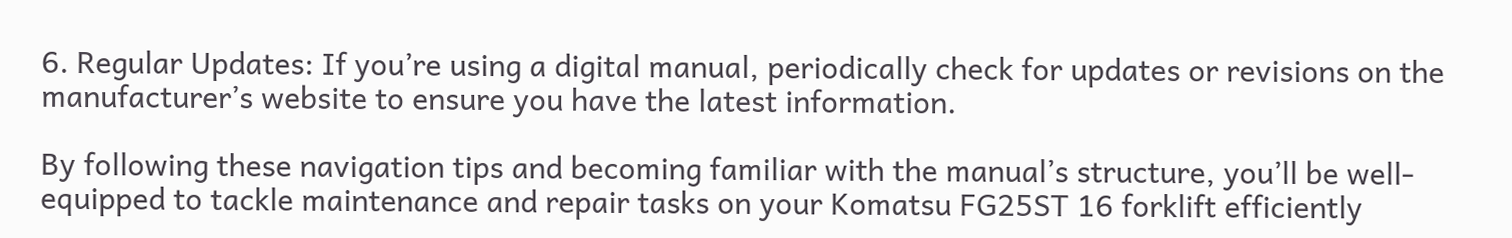6. Regular Updates: If you’re using a digital manual, periodically check for updates or revisions on the manufacturer’s website to ensure you have the latest information.

By following these navigation tips and becoming familiar with the manual’s structure, you’ll be well-equipped to tackle maintenance and repair tasks on your Komatsu FG25ST 16 forklift efficiently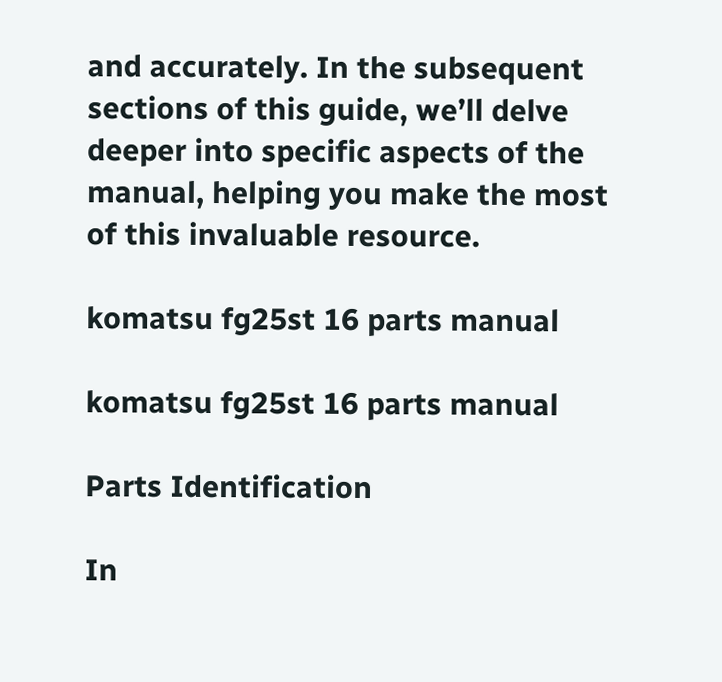and accurately. In the subsequent sections of this guide, we’ll delve deeper into specific aspects of the manual, helping you make the most of this invaluable resource.

komatsu fg25st 16 parts manual

komatsu fg25st 16 parts manual

Parts Identification

In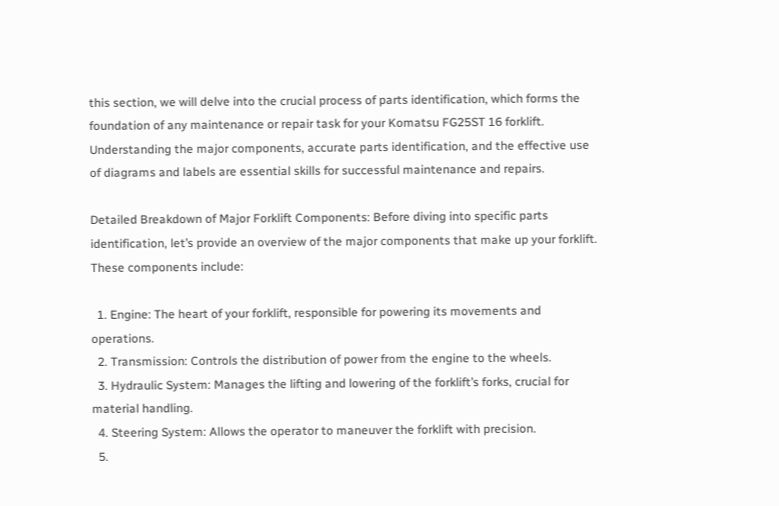this section, we will delve into the crucial process of parts identification, which forms the foundation of any maintenance or repair task for your Komatsu FG25ST 16 forklift. Understanding the major components, accurate parts identification, and the effective use of diagrams and labels are essential skills for successful maintenance and repairs.

Detailed Breakdown of Major Forklift Components: Before diving into specific parts identification, let’s provide an overview of the major components that make up your forklift. These components include:

  1. Engine: The heart of your forklift, responsible for powering its movements and operations.
  2. Transmission: Controls the distribution of power from the engine to the wheels.
  3. Hydraulic System: Manages the lifting and lowering of the forklift’s forks, crucial for material handling.
  4. Steering System: Allows the operator to maneuver the forklift with precision.
  5.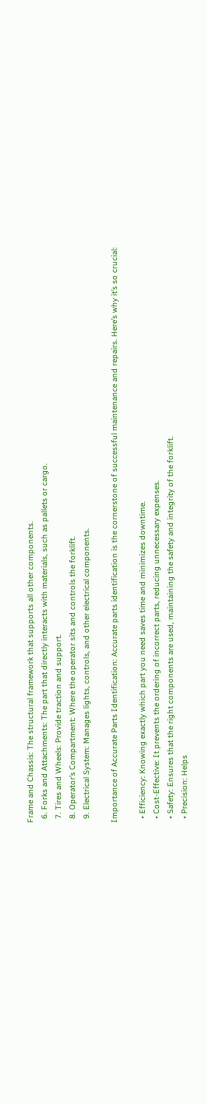Frame and Chassis: The structural framework that supports all other components.
  6. Forks and Attachments: The part that directly interacts with materials, such as pallets or cargo.
  7. Tires and Wheels: Provide traction and support.
  8. Operator’s Compartment: Where the operator sits and controls the forklift.
  9. Electrical System: Manages lights, controls, and other electrical components.

Importance of Accurate Parts Identification: Accurate parts identification is the cornerstone of successful maintenance and repairs. Here’s why it’s so crucial:

  • Efficiency: Knowing exactly which part you need saves time and minimizes downtime.
  • Cost-Effective: It prevents the ordering of incorrect parts, reducing unnecessary expenses.
  • Safety: Ensures that the right components are used, maintaining the safety and integrity of the forklift.
  • Precision: Helps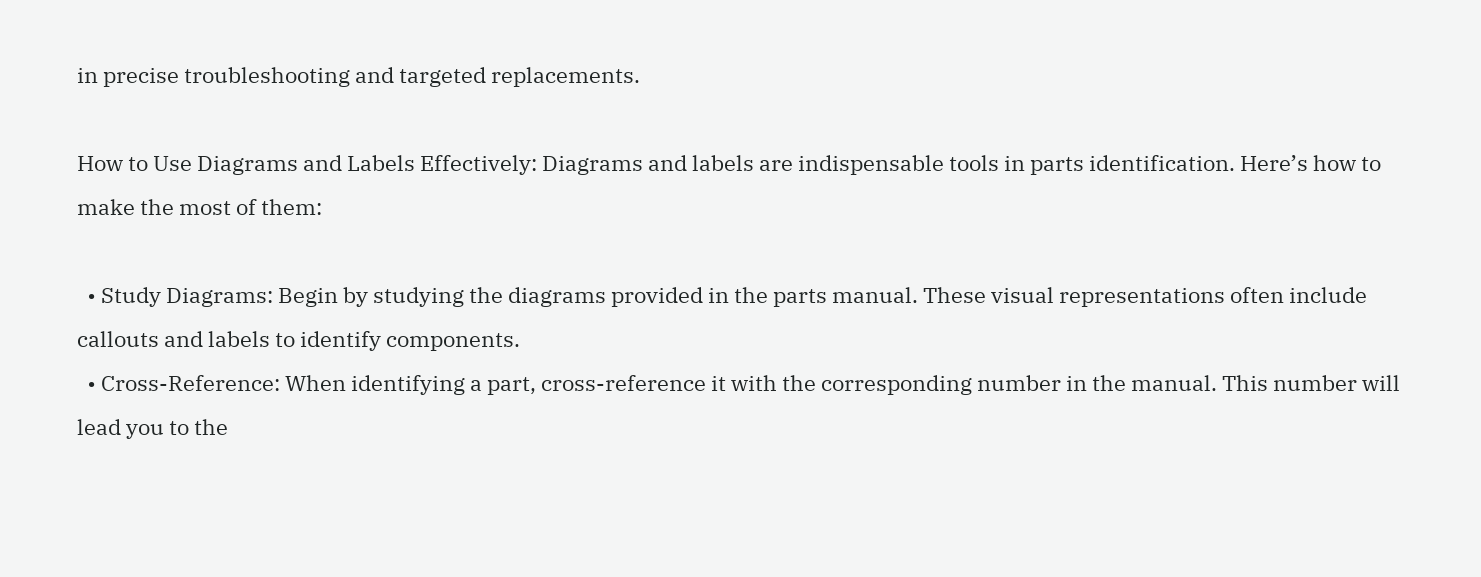in precise troubleshooting and targeted replacements.

How to Use Diagrams and Labels Effectively: Diagrams and labels are indispensable tools in parts identification. Here’s how to make the most of them:

  • Study Diagrams: Begin by studying the diagrams provided in the parts manual. These visual representations often include callouts and labels to identify components.
  • Cross-Reference: When identifying a part, cross-reference it with the corresponding number in the manual. This number will lead you to the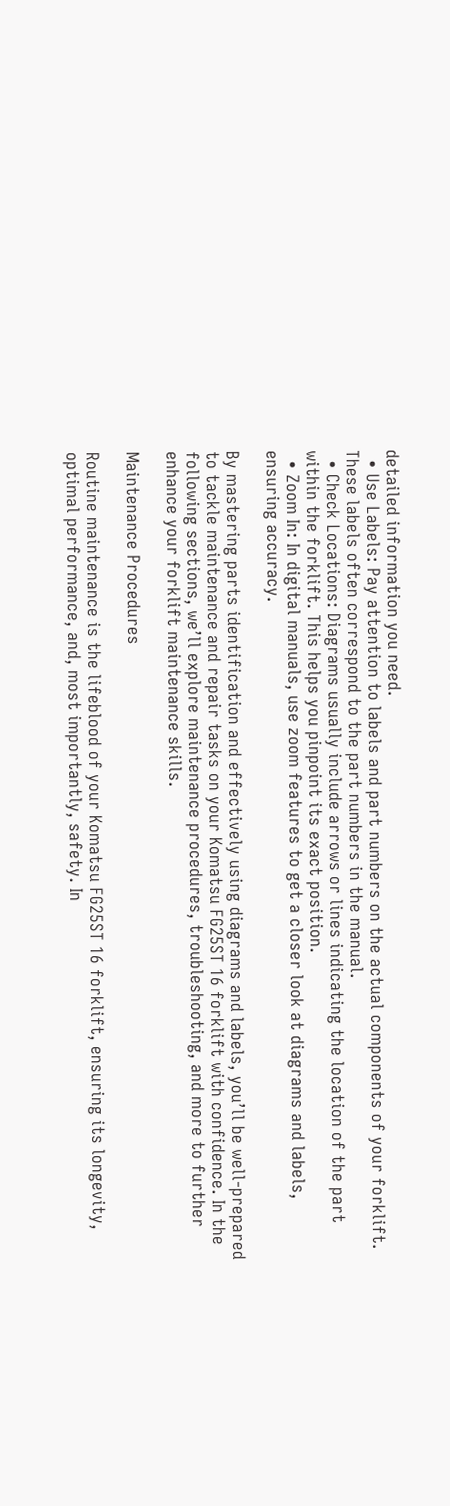detailed information you need.
  • Use Labels: Pay attention to labels and part numbers on the actual components of your forklift. These labels often correspond to the part numbers in the manual.
  • Check Locations: Diagrams usually include arrows or lines indicating the location of the part within the forklift. This helps you pinpoint its exact position.
  • Zoom In: In digital manuals, use zoom features to get a closer look at diagrams and labels, ensuring accuracy.

By mastering parts identification and effectively using diagrams and labels, you’ll be well-prepared to tackle maintenance and repair tasks on your Komatsu FG25ST 16 forklift with confidence. In the following sections, we’ll explore maintenance procedures, troubleshooting, and more to further enhance your forklift maintenance skills.

Maintenance Procedures

Routine maintenance is the lifeblood of your Komatsu FG25ST 16 forklift, ensuring its longevity, optimal performance, and, most importantly, safety. In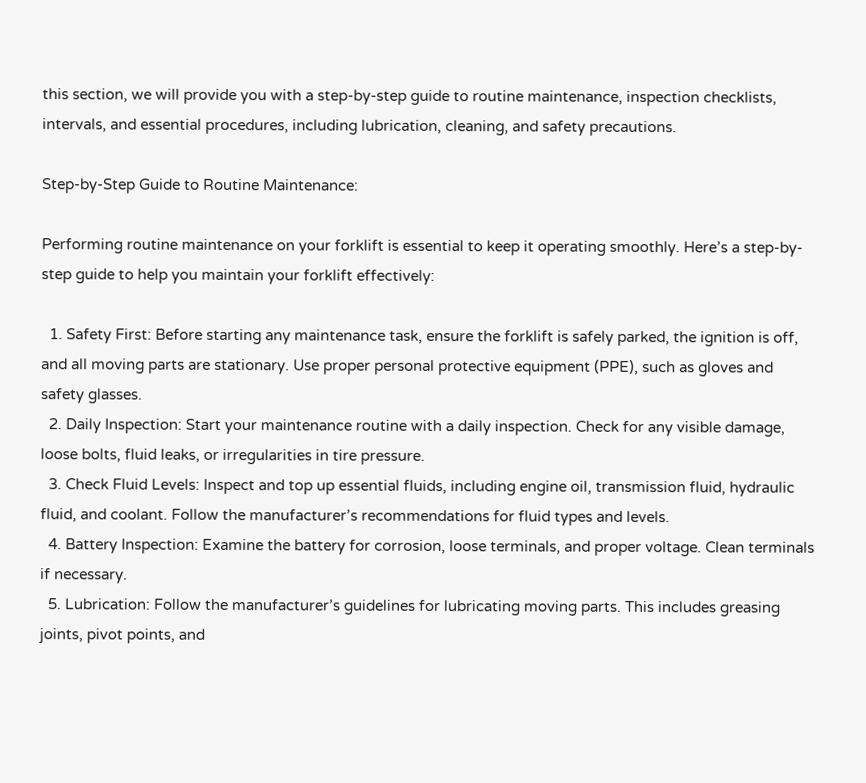this section, we will provide you with a step-by-step guide to routine maintenance, inspection checklists, intervals, and essential procedures, including lubrication, cleaning, and safety precautions.

Step-by-Step Guide to Routine Maintenance:

Performing routine maintenance on your forklift is essential to keep it operating smoothly. Here’s a step-by-step guide to help you maintain your forklift effectively:

  1. Safety First: Before starting any maintenance task, ensure the forklift is safely parked, the ignition is off, and all moving parts are stationary. Use proper personal protective equipment (PPE), such as gloves and safety glasses.
  2. Daily Inspection: Start your maintenance routine with a daily inspection. Check for any visible damage, loose bolts, fluid leaks, or irregularities in tire pressure.
  3. Check Fluid Levels: Inspect and top up essential fluids, including engine oil, transmission fluid, hydraulic fluid, and coolant. Follow the manufacturer’s recommendations for fluid types and levels.
  4. Battery Inspection: Examine the battery for corrosion, loose terminals, and proper voltage. Clean terminals if necessary.
  5. Lubrication: Follow the manufacturer’s guidelines for lubricating moving parts. This includes greasing joints, pivot points, and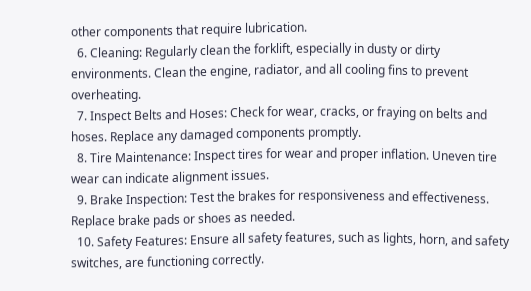other components that require lubrication.
  6. Cleaning: Regularly clean the forklift, especially in dusty or dirty environments. Clean the engine, radiator, and all cooling fins to prevent overheating.
  7. Inspect Belts and Hoses: Check for wear, cracks, or fraying on belts and hoses. Replace any damaged components promptly.
  8. Tire Maintenance: Inspect tires for wear and proper inflation. Uneven tire wear can indicate alignment issues.
  9. Brake Inspection: Test the brakes for responsiveness and effectiveness. Replace brake pads or shoes as needed.
  10. Safety Features: Ensure all safety features, such as lights, horn, and safety switches, are functioning correctly.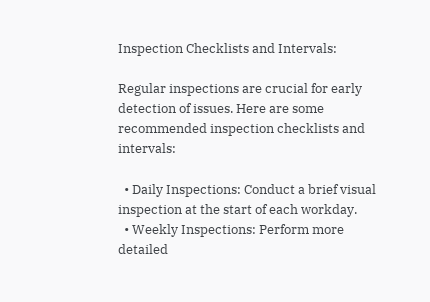Inspection Checklists and Intervals:

Regular inspections are crucial for early detection of issues. Here are some recommended inspection checklists and intervals:

  • Daily Inspections: Conduct a brief visual inspection at the start of each workday.
  • Weekly Inspections: Perform more detailed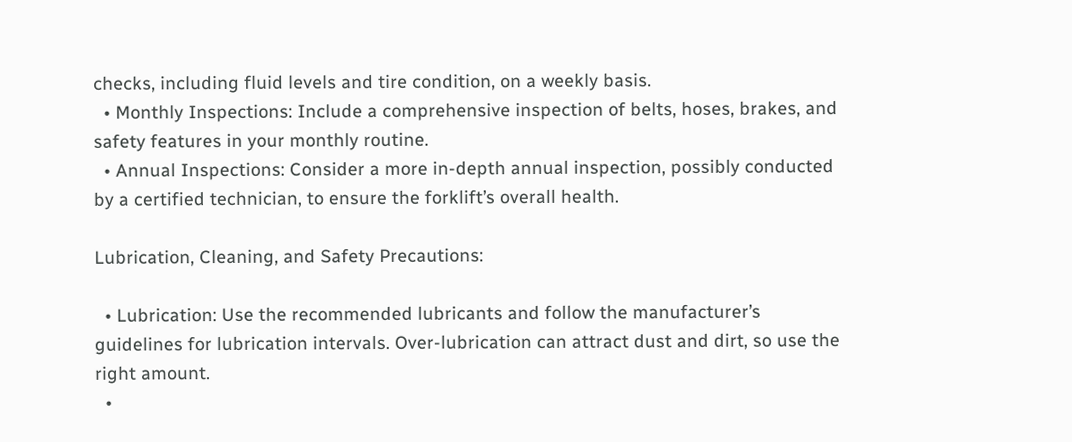checks, including fluid levels and tire condition, on a weekly basis.
  • Monthly Inspections: Include a comprehensive inspection of belts, hoses, brakes, and safety features in your monthly routine.
  • Annual Inspections: Consider a more in-depth annual inspection, possibly conducted by a certified technician, to ensure the forklift’s overall health.

Lubrication, Cleaning, and Safety Precautions:

  • Lubrication: Use the recommended lubricants and follow the manufacturer’s guidelines for lubrication intervals. Over-lubrication can attract dust and dirt, so use the right amount.
  •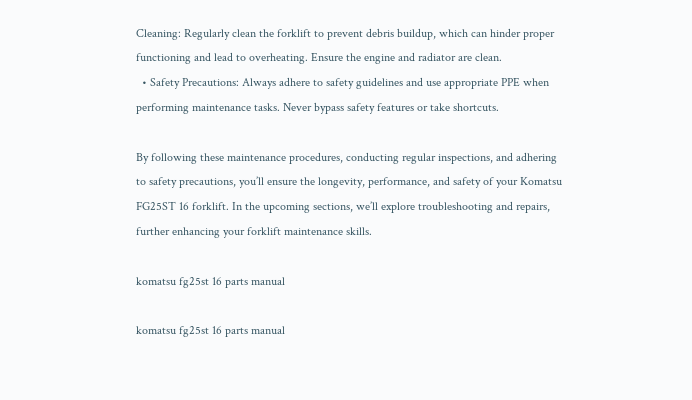Cleaning: Regularly clean the forklift to prevent debris buildup, which can hinder proper functioning and lead to overheating. Ensure the engine and radiator are clean.
  • Safety Precautions: Always adhere to safety guidelines and use appropriate PPE when performing maintenance tasks. Never bypass safety features or take shortcuts.

By following these maintenance procedures, conducting regular inspections, and adhering to safety precautions, you’ll ensure the longevity, performance, and safety of your Komatsu FG25ST 16 forklift. In the upcoming sections, we’ll explore troubleshooting and repairs, further enhancing your forklift maintenance skills.

komatsu fg25st 16 parts manual

komatsu fg25st 16 parts manual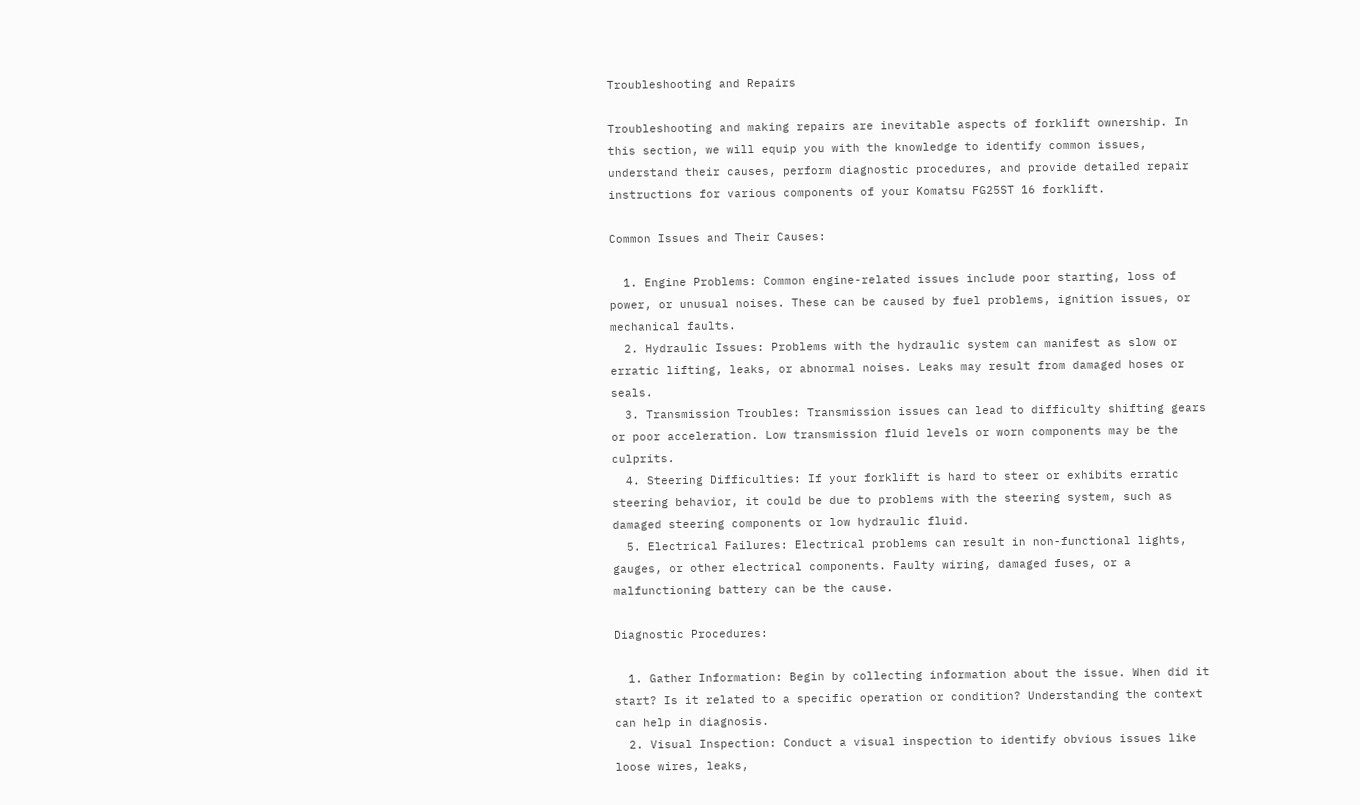Troubleshooting and Repairs

Troubleshooting and making repairs are inevitable aspects of forklift ownership. In this section, we will equip you with the knowledge to identify common issues, understand their causes, perform diagnostic procedures, and provide detailed repair instructions for various components of your Komatsu FG25ST 16 forklift.

Common Issues and Their Causes:

  1. Engine Problems: Common engine-related issues include poor starting, loss of power, or unusual noises. These can be caused by fuel problems, ignition issues, or mechanical faults.
  2. Hydraulic Issues: Problems with the hydraulic system can manifest as slow or erratic lifting, leaks, or abnormal noises. Leaks may result from damaged hoses or seals.
  3. Transmission Troubles: Transmission issues can lead to difficulty shifting gears or poor acceleration. Low transmission fluid levels or worn components may be the culprits.
  4. Steering Difficulties: If your forklift is hard to steer or exhibits erratic steering behavior, it could be due to problems with the steering system, such as damaged steering components or low hydraulic fluid.
  5. Electrical Failures: Electrical problems can result in non-functional lights, gauges, or other electrical components. Faulty wiring, damaged fuses, or a malfunctioning battery can be the cause.

Diagnostic Procedures:

  1. Gather Information: Begin by collecting information about the issue. When did it start? Is it related to a specific operation or condition? Understanding the context can help in diagnosis.
  2. Visual Inspection: Conduct a visual inspection to identify obvious issues like loose wires, leaks,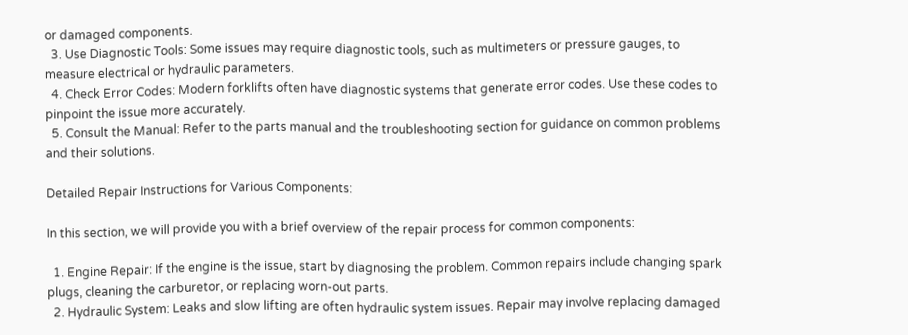or damaged components.
  3. Use Diagnostic Tools: Some issues may require diagnostic tools, such as multimeters or pressure gauges, to measure electrical or hydraulic parameters.
  4. Check Error Codes: Modern forklifts often have diagnostic systems that generate error codes. Use these codes to pinpoint the issue more accurately.
  5. Consult the Manual: Refer to the parts manual and the troubleshooting section for guidance on common problems and their solutions.

Detailed Repair Instructions for Various Components:

In this section, we will provide you with a brief overview of the repair process for common components:

  1. Engine Repair: If the engine is the issue, start by diagnosing the problem. Common repairs include changing spark plugs, cleaning the carburetor, or replacing worn-out parts.
  2. Hydraulic System: Leaks and slow lifting are often hydraulic system issues. Repair may involve replacing damaged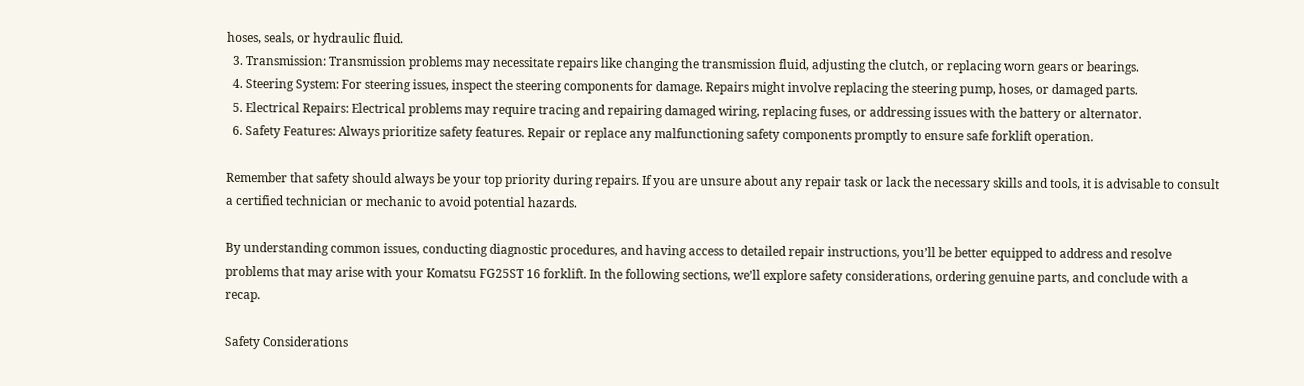hoses, seals, or hydraulic fluid.
  3. Transmission: Transmission problems may necessitate repairs like changing the transmission fluid, adjusting the clutch, or replacing worn gears or bearings.
  4. Steering System: For steering issues, inspect the steering components for damage. Repairs might involve replacing the steering pump, hoses, or damaged parts.
  5. Electrical Repairs: Electrical problems may require tracing and repairing damaged wiring, replacing fuses, or addressing issues with the battery or alternator.
  6. Safety Features: Always prioritize safety features. Repair or replace any malfunctioning safety components promptly to ensure safe forklift operation.

Remember that safety should always be your top priority during repairs. If you are unsure about any repair task or lack the necessary skills and tools, it is advisable to consult a certified technician or mechanic to avoid potential hazards.

By understanding common issues, conducting diagnostic procedures, and having access to detailed repair instructions, you’ll be better equipped to address and resolve problems that may arise with your Komatsu FG25ST 16 forklift. In the following sections, we’ll explore safety considerations, ordering genuine parts, and conclude with a recap.

Safety Considerations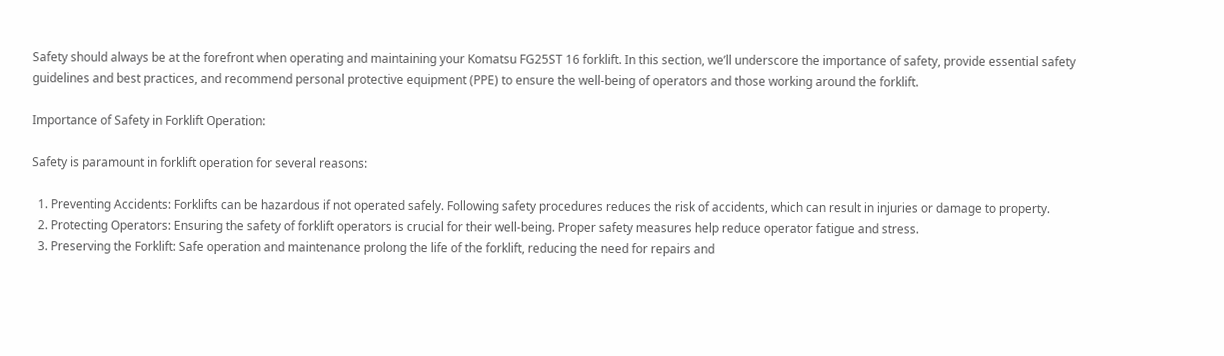Safety should always be at the forefront when operating and maintaining your Komatsu FG25ST 16 forklift. In this section, we’ll underscore the importance of safety, provide essential safety guidelines and best practices, and recommend personal protective equipment (PPE) to ensure the well-being of operators and those working around the forklift.

Importance of Safety in Forklift Operation:

Safety is paramount in forklift operation for several reasons:

  1. Preventing Accidents: Forklifts can be hazardous if not operated safely. Following safety procedures reduces the risk of accidents, which can result in injuries or damage to property.
  2. Protecting Operators: Ensuring the safety of forklift operators is crucial for their well-being. Proper safety measures help reduce operator fatigue and stress.
  3. Preserving the Forklift: Safe operation and maintenance prolong the life of the forklift, reducing the need for repairs and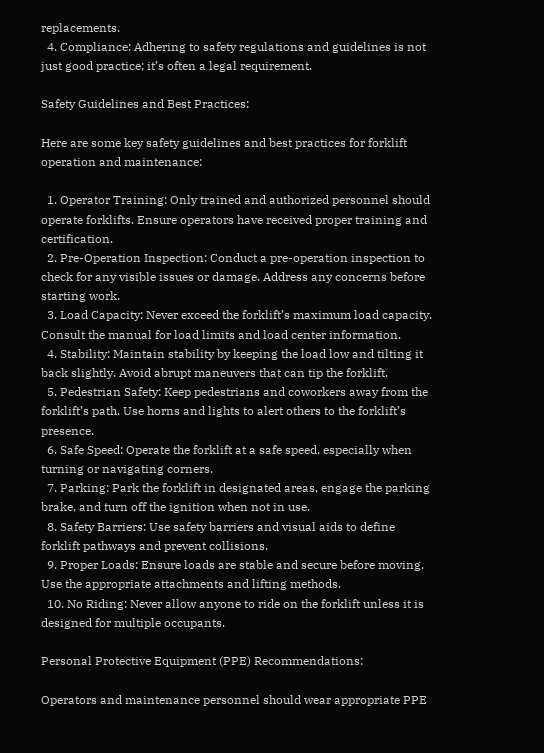replacements.
  4. Compliance: Adhering to safety regulations and guidelines is not just good practice; it’s often a legal requirement.

Safety Guidelines and Best Practices:

Here are some key safety guidelines and best practices for forklift operation and maintenance:

  1. Operator Training: Only trained and authorized personnel should operate forklifts. Ensure operators have received proper training and certification.
  2. Pre-Operation Inspection: Conduct a pre-operation inspection to check for any visible issues or damage. Address any concerns before starting work.
  3. Load Capacity: Never exceed the forklift’s maximum load capacity. Consult the manual for load limits and load center information.
  4. Stability: Maintain stability by keeping the load low and tilting it back slightly. Avoid abrupt maneuvers that can tip the forklift.
  5. Pedestrian Safety: Keep pedestrians and coworkers away from the forklift’s path. Use horns and lights to alert others to the forklift’s presence.
  6. Safe Speed: Operate the forklift at a safe speed, especially when turning or navigating corners.
  7. Parking: Park the forklift in designated areas, engage the parking brake, and turn off the ignition when not in use.
  8. Safety Barriers: Use safety barriers and visual aids to define forklift pathways and prevent collisions.
  9. Proper Loads: Ensure loads are stable and secure before moving. Use the appropriate attachments and lifting methods.
  10. No Riding: Never allow anyone to ride on the forklift unless it is designed for multiple occupants.

Personal Protective Equipment (PPE) Recommendations:

Operators and maintenance personnel should wear appropriate PPE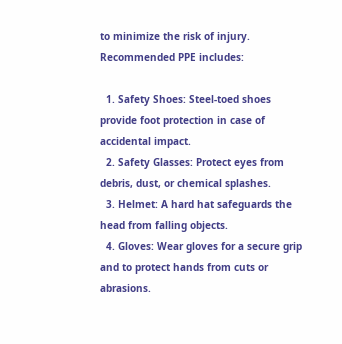to minimize the risk of injury. Recommended PPE includes:

  1. Safety Shoes: Steel-toed shoes provide foot protection in case of accidental impact.
  2. Safety Glasses: Protect eyes from debris, dust, or chemical splashes.
  3. Helmet: A hard hat safeguards the head from falling objects.
  4. Gloves: Wear gloves for a secure grip and to protect hands from cuts or abrasions.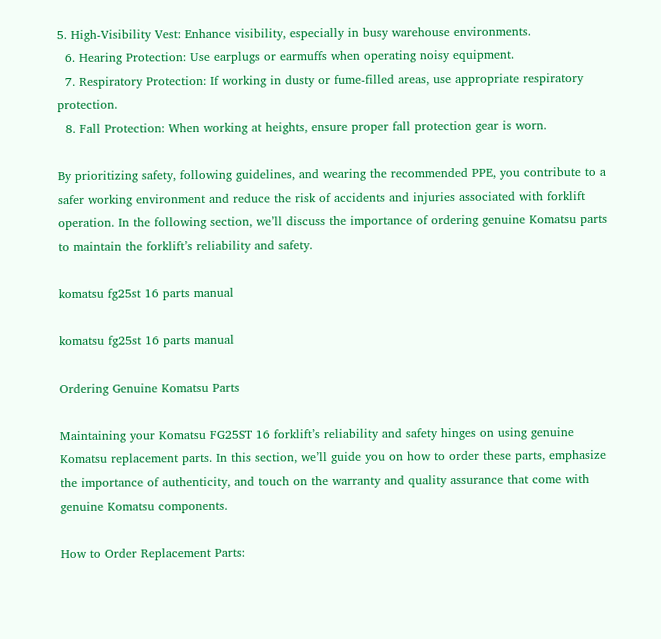5. High-Visibility Vest: Enhance visibility, especially in busy warehouse environments.
  6. Hearing Protection: Use earplugs or earmuffs when operating noisy equipment.
  7. Respiratory Protection: If working in dusty or fume-filled areas, use appropriate respiratory protection.
  8. Fall Protection: When working at heights, ensure proper fall protection gear is worn.

By prioritizing safety, following guidelines, and wearing the recommended PPE, you contribute to a safer working environment and reduce the risk of accidents and injuries associated with forklift operation. In the following section, we’ll discuss the importance of ordering genuine Komatsu parts to maintain the forklift’s reliability and safety.

komatsu fg25st 16 parts manual

komatsu fg25st 16 parts manual

Ordering Genuine Komatsu Parts

Maintaining your Komatsu FG25ST 16 forklift’s reliability and safety hinges on using genuine Komatsu replacement parts. In this section, we’ll guide you on how to order these parts, emphasize the importance of authenticity, and touch on the warranty and quality assurance that come with genuine Komatsu components.

How to Order Replacement Parts: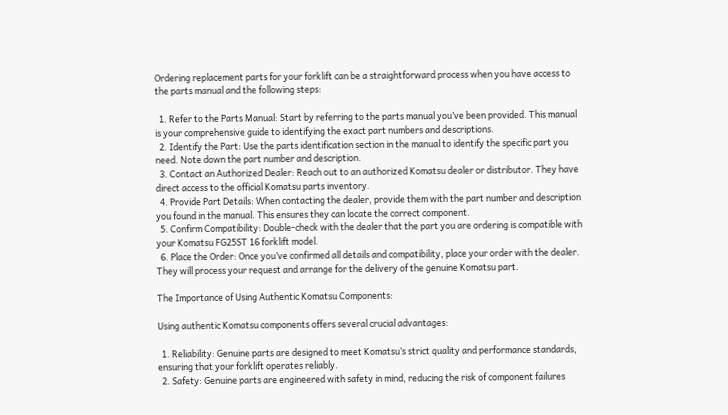Ordering replacement parts for your forklift can be a straightforward process when you have access to the parts manual and the following steps:

  1. Refer to the Parts Manual: Start by referring to the parts manual you’ve been provided. This manual is your comprehensive guide to identifying the exact part numbers and descriptions.
  2. Identify the Part: Use the parts identification section in the manual to identify the specific part you need. Note down the part number and description.
  3. Contact an Authorized Dealer: Reach out to an authorized Komatsu dealer or distributor. They have direct access to the official Komatsu parts inventory.
  4. Provide Part Details: When contacting the dealer, provide them with the part number and description you found in the manual. This ensures they can locate the correct component.
  5. Confirm Compatibility: Double-check with the dealer that the part you are ordering is compatible with your Komatsu FG25ST 16 forklift model.
  6. Place the Order: Once you’ve confirmed all details and compatibility, place your order with the dealer. They will process your request and arrange for the delivery of the genuine Komatsu part.

The Importance of Using Authentic Komatsu Components:

Using authentic Komatsu components offers several crucial advantages:

  1. Reliability: Genuine parts are designed to meet Komatsu’s strict quality and performance standards, ensuring that your forklift operates reliably.
  2. Safety: Genuine parts are engineered with safety in mind, reducing the risk of component failures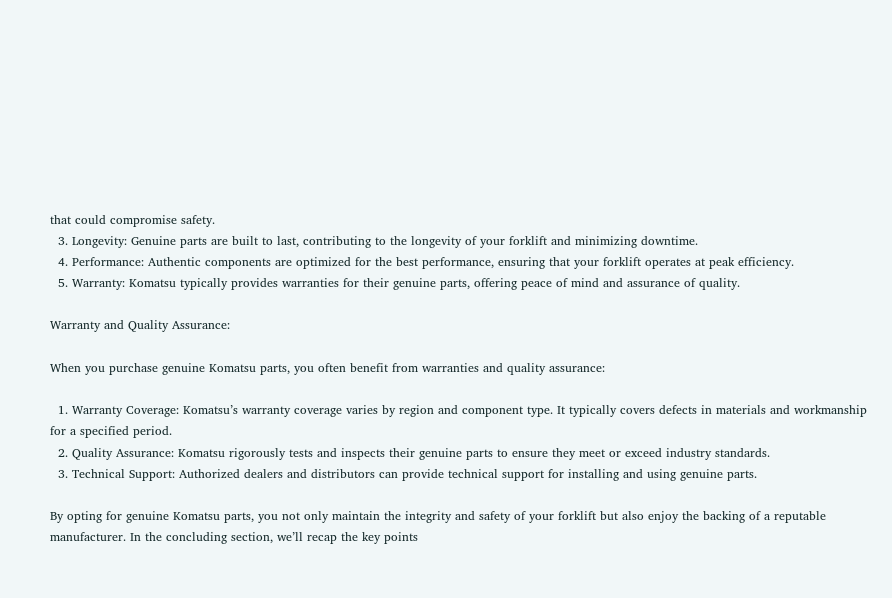that could compromise safety.
  3. Longevity: Genuine parts are built to last, contributing to the longevity of your forklift and minimizing downtime.
  4. Performance: Authentic components are optimized for the best performance, ensuring that your forklift operates at peak efficiency.
  5. Warranty: Komatsu typically provides warranties for their genuine parts, offering peace of mind and assurance of quality.

Warranty and Quality Assurance:

When you purchase genuine Komatsu parts, you often benefit from warranties and quality assurance:

  1. Warranty Coverage: Komatsu’s warranty coverage varies by region and component type. It typically covers defects in materials and workmanship for a specified period.
  2. Quality Assurance: Komatsu rigorously tests and inspects their genuine parts to ensure they meet or exceed industry standards.
  3. Technical Support: Authorized dealers and distributors can provide technical support for installing and using genuine parts.

By opting for genuine Komatsu parts, you not only maintain the integrity and safety of your forklift but also enjoy the backing of a reputable manufacturer. In the concluding section, we’ll recap the key points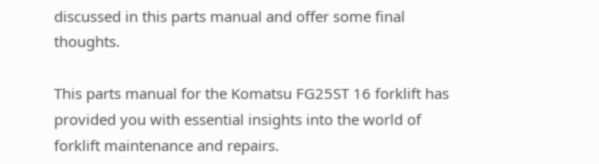discussed in this parts manual and offer some final thoughts.

This parts manual for the Komatsu FG25ST 16 forklift has provided you with essential insights into the world of forklift maintenance and repairs.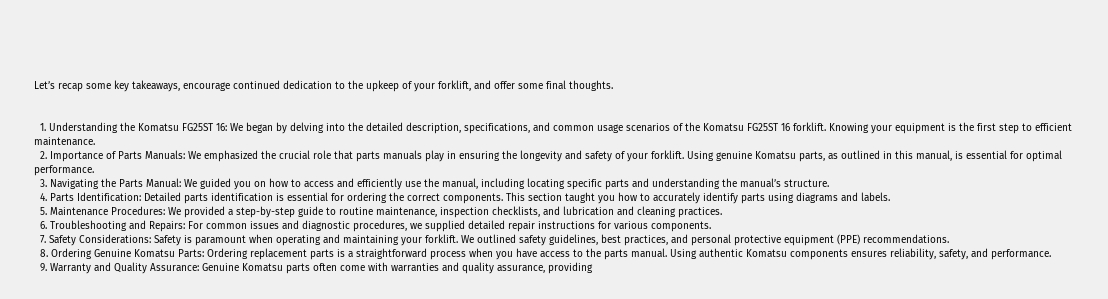Let’s recap some key takeaways, encourage continued dedication to the upkeep of your forklift, and offer some final thoughts.


  1. Understanding the Komatsu FG25ST 16: We began by delving into the detailed description, specifications, and common usage scenarios of the Komatsu FG25ST 16 forklift. Knowing your equipment is the first step to efficient maintenance.
  2. Importance of Parts Manuals: We emphasized the crucial role that parts manuals play in ensuring the longevity and safety of your forklift. Using genuine Komatsu parts, as outlined in this manual, is essential for optimal performance.
  3. Navigating the Parts Manual: We guided you on how to access and efficiently use the manual, including locating specific parts and understanding the manual’s structure.
  4. Parts Identification: Detailed parts identification is essential for ordering the correct components. This section taught you how to accurately identify parts using diagrams and labels.
  5. Maintenance Procedures: We provided a step-by-step guide to routine maintenance, inspection checklists, and lubrication and cleaning practices.
  6. Troubleshooting and Repairs: For common issues and diagnostic procedures, we supplied detailed repair instructions for various components.
  7. Safety Considerations: Safety is paramount when operating and maintaining your forklift. We outlined safety guidelines, best practices, and personal protective equipment (PPE) recommendations.
  8. Ordering Genuine Komatsu Parts: Ordering replacement parts is a straightforward process when you have access to the parts manual. Using authentic Komatsu components ensures reliability, safety, and performance.
  9. Warranty and Quality Assurance: Genuine Komatsu parts often come with warranties and quality assurance, providing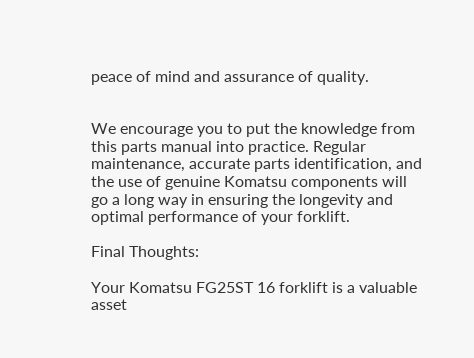peace of mind and assurance of quality.


We encourage you to put the knowledge from this parts manual into practice. Regular maintenance, accurate parts identification, and the use of genuine Komatsu components will go a long way in ensuring the longevity and optimal performance of your forklift.

Final Thoughts:

Your Komatsu FG25ST 16 forklift is a valuable asset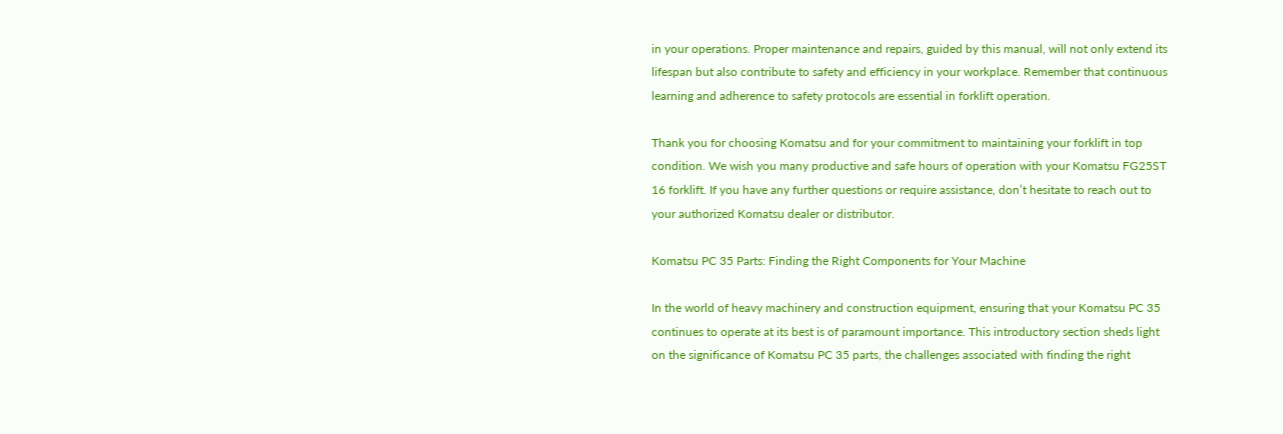in your operations. Proper maintenance and repairs, guided by this manual, will not only extend its lifespan but also contribute to safety and efficiency in your workplace. Remember that continuous learning and adherence to safety protocols are essential in forklift operation.

Thank you for choosing Komatsu and for your commitment to maintaining your forklift in top condition. We wish you many productive and safe hours of operation with your Komatsu FG25ST 16 forklift. If you have any further questions or require assistance, don’t hesitate to reach out to your authorized Komatsu dealer or distributor.

Komatsu PC 35 Parts: Finding the Right Components for Your Machine

In the world of heavy machinery and construction equipment, ensuring that your Komatsu PC 35 continues to operate at its best is of paramount importance. This introductory section sheds light on the significance of Komatsu PC 35 parts, the challenges associated with finding the right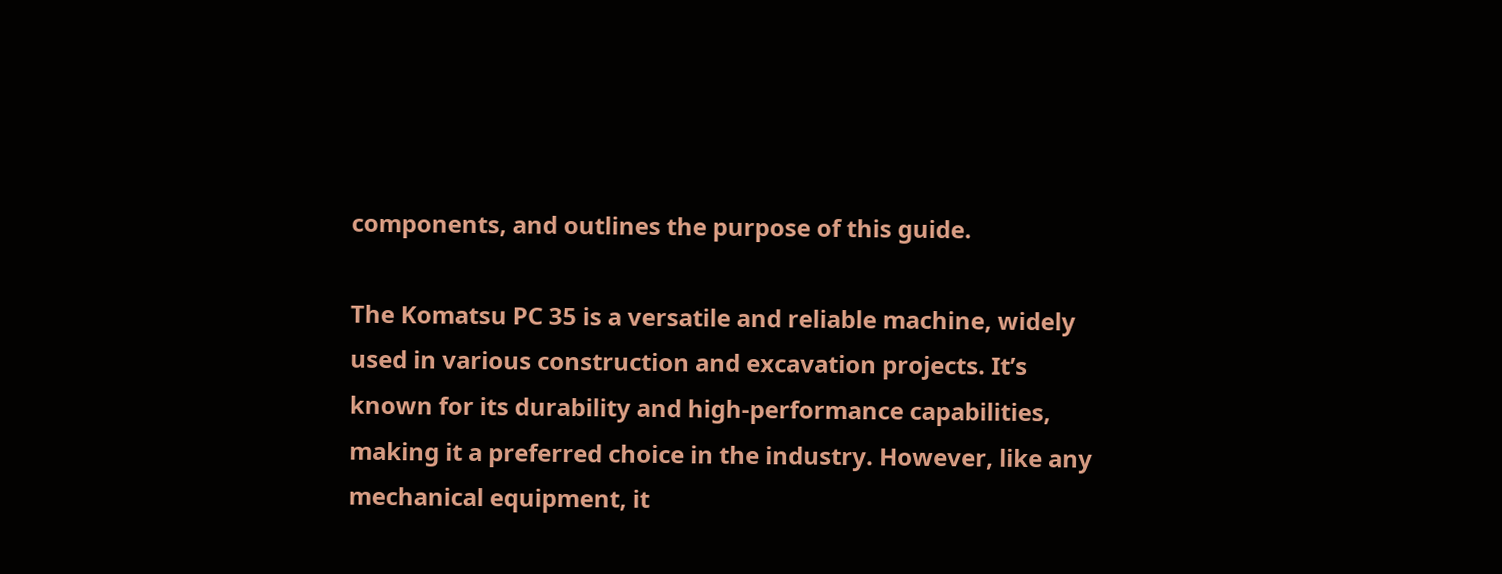components, and outlines the purpose of this guide.

The Komatsu PC 35 is a versatile and reliable machine, widely used in various construction and excavation projects. It’s known for its durability and high-performance capabilities, making it a preferred choice in the industry. However, like any mechanical equipment, it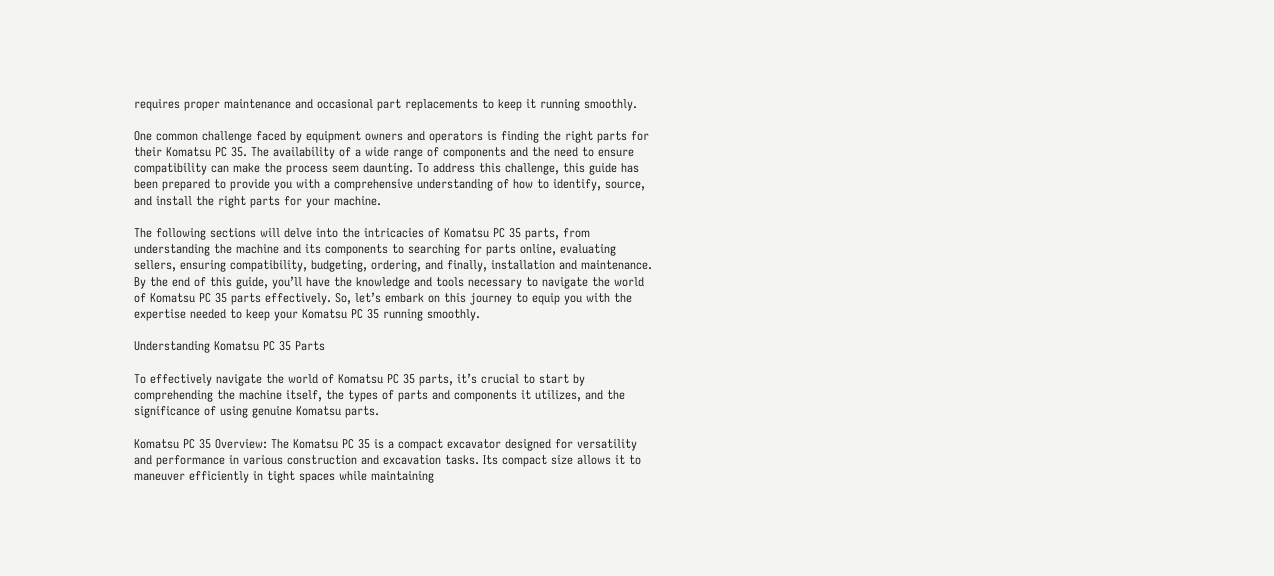requires proper maintenance and occasional part replacements to keep it running smoothly.

One common challenge faced by equipment owners and operators is finding the right parts for their Komatsu PC 35. The availability of a wide range of components and the need to ensure compatibility can make the process seem daunting. To address this challenge, this guide has been prepared to provide you with a comprehensive understanding of how to identify, source, and install the right parts for your machine.

The following sections will delve into the intricacies of Komatsu PC 35 parts, from understanding the machine and its components to searching for parts online, evaluating sellers, ensuring compatibility, budgeting, ordering, and finally, installation and maintenance. By the end of this guide, you’ll have the knowledge and tools necessary to navigate the world of Komatsu PC 35 parts effectively. So, let’s embark on this journey to equip you with the expertise needed to keep your Komatsu PC 35 running smoothly.

Understanding Komatsu PC 35 Parts

To effectively navigate the world of Komatsu PC 35 parts, it’s crucial to start by comprehending the machine itself, the types of parts and components it utilizes, and the significance of using genuine Komatsu parts.

Komatsu PC 35 Overview: The Komatsu PC 35 is a compact excavator designed for versatility and performance in various construction and excavation tasks. Its compact size allows it to maneuver efficiently in tight spaces while maintaining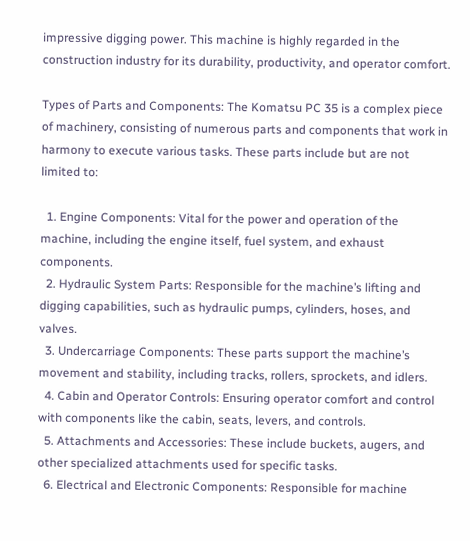impressive digging power. This machine is highly regarded in the construction industry for its durability, productivity, and operator comfort.

Types of Parts and Components: The Komatsu PC 35 is a complex piece of machinery, consisting of numerous parts and components that work in harmony to execute various tasks. These parts include but are not limited to:

  1. Engine Components: Vital for the power and operation of the machine, including the engine itself, fuel system, and exhaust components.
  2. Hydraulic System Parts: Responsible for the machine’s lifting and digging capabilities, such as hydraulic pumps, cylinders, hoses, and valves.
  3. Undercarriage Components: These parts support the machine’s movement and stability, including tracks, rollers, sprockets, and idlers.
  4. Cabin and Operator Controls: Ensuring operator comfort and control with components like the cabin, seats, levers, and controls.
  5. Attachments and Accessories: These include buckets, augers, and other specialized attachments used for specific tasks.
  6. Electrical and Electronic Components: Responsible for machine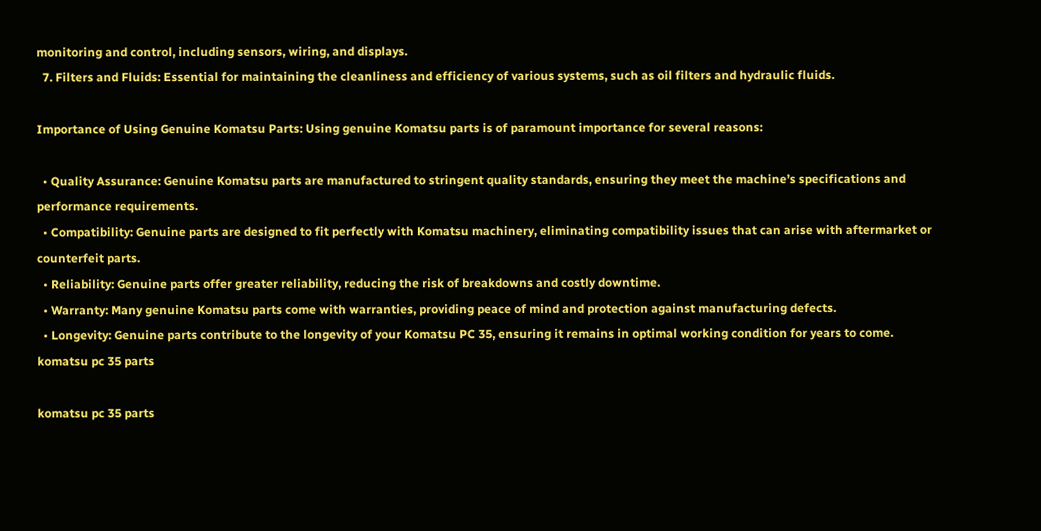monitoring and control, including sensors, wiring, and displays.
  7. Filters and Fluids: Essential for maintaining the cleanliness and efficiency of various systems, such as oil filters and hydraulic fluids.

Importance of Using Genuine Komatsu Parts: Using genuine Komatsu parts is of paramount importance for several reasons:

  • Quality Assurance: Genuine Komatsu parts are manufactured to stringent quality standards, ensuring they meet the machine’s specifications and performance requirements.
  • Compatibility: Genuine parts are designed to fit perfectly with Komatsu machinery, eliminating compatibility issues that can arise with aftermarket or counterfeit parts.
  • Reliability: Genuine parts offer greater reliability, reducing the risk of breakdowns and costly downtime.
  • Warranty: Many genuine Komatsu parts come with warranties, providing peace of mind and protection against manufacturing defects.
  • Longevity: Genuine parts contribute to the longevity of your Komatsu PC 35, ensuring it remains in optimal working condition for years to come.
komatsu pc 35 parts

komatsu pc 35 parts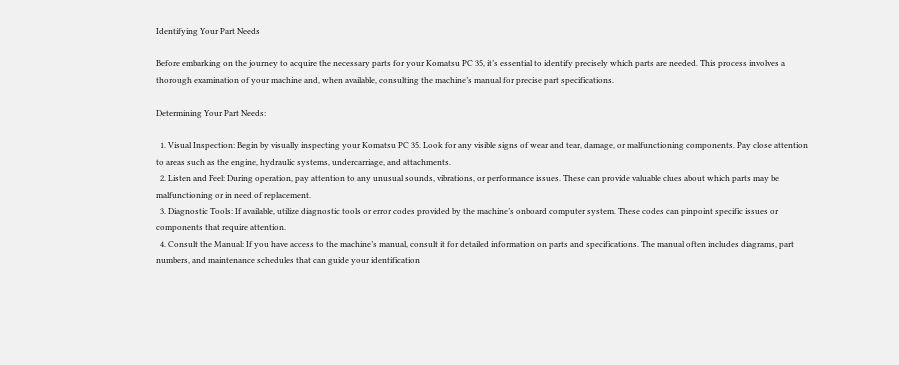Identifying Your Part Needs

Before embarking on the journey to acquire the necessary parts for your Komatsu PC 35, it’s essential to identify precisely which parts are needed. This process involves a thorough examination of your machine and, when available, consulting the machine’s manual for precise part specifications.

Determining Your Part Needs:

  1. Visual Inspection: Begin by visually inspecting your Komatsu PC 35. Look for any visible signs of wear and tear, damage, or malfunctioning components. Pay close attention to areas such as the engine, hydraulic systems, undercarriage, and attachments.
  2. Listen and Feel: During operation, pay attention to any unusual sounds, vibrations, or performance issues. These can provide valuable clues about which parts may be malfunctioning or in need of replacement.
  3. Diagnostic Tools: If available, utilize diagnostic tools or error codes provided by the machine’s onboard computer system. These codes can pinpoint specific issues or components that require attention.
  4. Consult the Manual: If you have access to the machine’s manual, consult it for detailed information on parts and specifications. The manual often includes diagrams, part numbers, and maintenance schedules that can guide your identification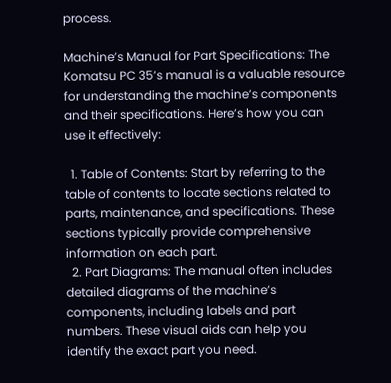process.

Machine’s Manual for Part Specifications: The Komatsu PC 35’s manual is a valuable resource for understanding the machine’s components and their specifications. Here’s how you can use it effectively:

  1. Table of Contents: Start by referring to the table of contents to locate sections related to parts, maintenance, and specifications. These sections typically provide comprehensive information on each part.
  2. Part Diagrams: The manual often includes detailed diagrams of the machine’s components, including labels and part numbers. These visual aids can help you identify the exact part you need.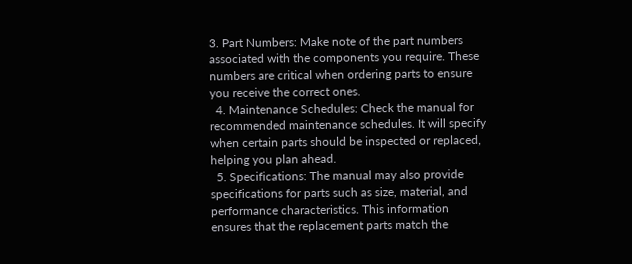3. Part Numbers: Make note of the part numbers associated with the components you require. These numbers are critical when ordering parts to ensure you receive the correct ones.
  4. Maintenance Schedules: Check the manual for recommended maintenance schedules. It will specify when certain parts should be inspected or replaced, helping you plan ahead.
  5. Specifications: The manual may also provide specifications for parts such as size, material, and performance characteristics. This information ensures that the replacement parts match the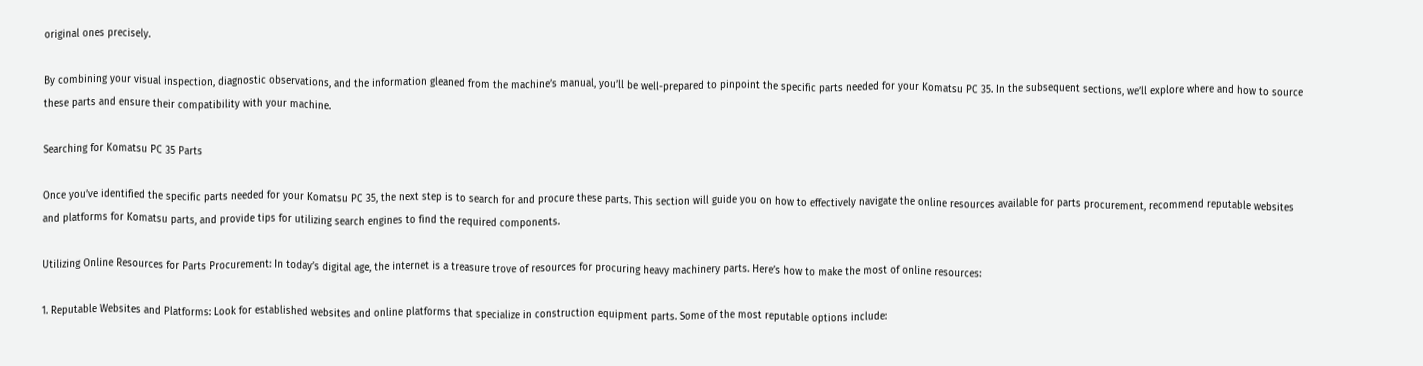original ones precisely.

By combining your visual inspection, diagnostic observations, and the information gleaned from the machine’s manual, you’ll be well-prepared to pinpoint the specific parts needed for your Komatsu PC 35. In the subsequent sections, we’ll explore where and how to source these parts and ensure their compatibility with your machine.

Searching for Komatsu PC 35 Parts

Once you’ve identified the specific parts needed for your Komatsu PC 35, the next step is to search for and procure these parts. This section will guide you on how to effectively navigate the online resources available for parts procurement, recommend reputable websites and platforms for Komatsu parts, and provide tips for utilizing search engines to find the required components.

Utilizing Online Resources for Parts Procurement: In today’s digital age, the internet is a treasure trove of resources for procuring heavy machinery parts. Here’s how to make the most of online resources:

1. Reputable Websites and Platforms: Look for established websites and online platforms that specialize in construction equipment parts. Some of the most reputable options include: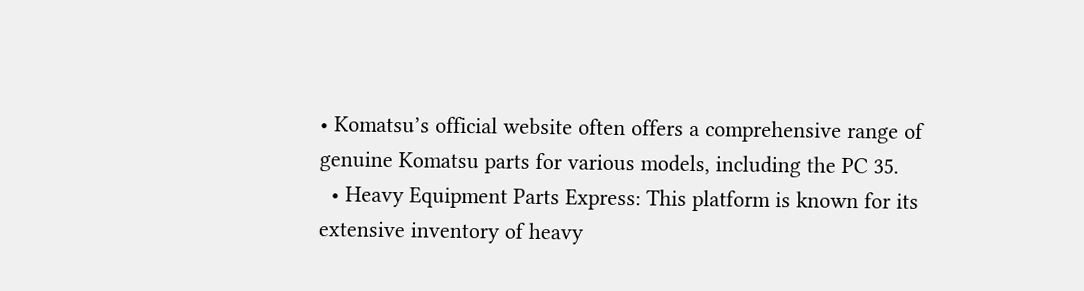• Komatsu’s official website often offers a comprehensive range of genuine Komatsu parts for various models, including the PC 35.
  • Heavy Equipment Parts Express: This platform is known for its extensive inventory of heavy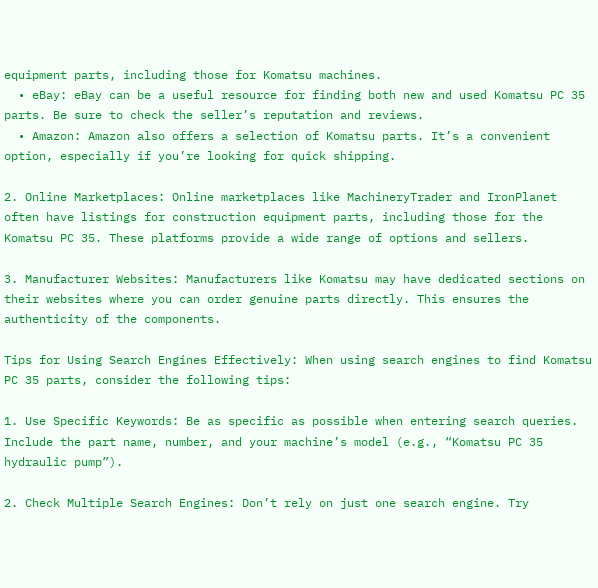equipment parts, including those for Komatsu machines.
  • eBay: eBay can be a useful resource for finding both new and used Komatsu PC 35 parts. Be sure to check the seller’s reputation and reviews.
  • Amazon: Amazon also offers a selection of Komatsu parts. It’s a convenient option, especially if you’re looking for quick shipping.

2. Online Marketplaces: Online marketplaces like MachineryTrader and IronPlanet often have listings for construction equipment parts, including those for the Komatsu PC 35. These platforms provide a wide range of options and sellers.

3. Manufacturer Websites: Manufacturers like Komatsu may have dedicated sections on their websites where you can order genuine parts directly. This ensures the authenticity of the components.

Tips for Using Search Engines Effectively: When using search engines to find Komatsu PC 35 parts, consider the following tips:

1. Use Specific Keywords: Be as specific as possible when entering search queries. Include the part name, number, and your machine’s model (e.g., “Komatsu PC 35 hydraulic pump”).

2. Check Multiple Search Engines: Don’t rely on just one search engine. Try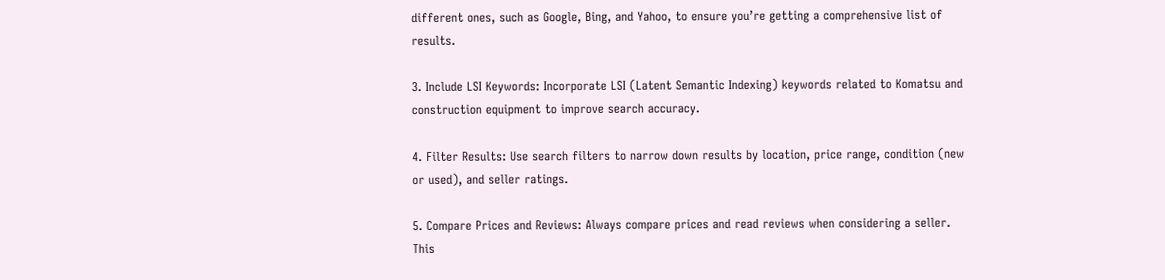different ones, such as Google, Bing, and Yahoo, to ensure you’re getting a comprehensive list of results.

3. Include LSI Keywords: Incorporate LSI (Latent Semantic Indexing) keywords related to Komatsu and construction equipment to improve search accuracy.

4. Filter Results: Use search filters to narrow down results by location, price range, condition (new or used), and seller ratings.

5. Compare Prices and Reviews: Always compare prices and read reviews when considering a seller. This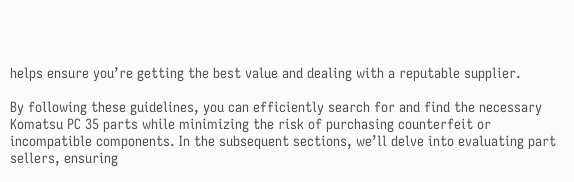helps ensure you’re getting the best value and dealing with a reputable supplier.

By following these guidelines, you can efficiently search for and find the necessary Komatsu PC 35 parts while minimizing the risk of purchasing counterfeit or incompatible components. In the subsequent sections, we’ll delve into evaluating part sellers, ensuring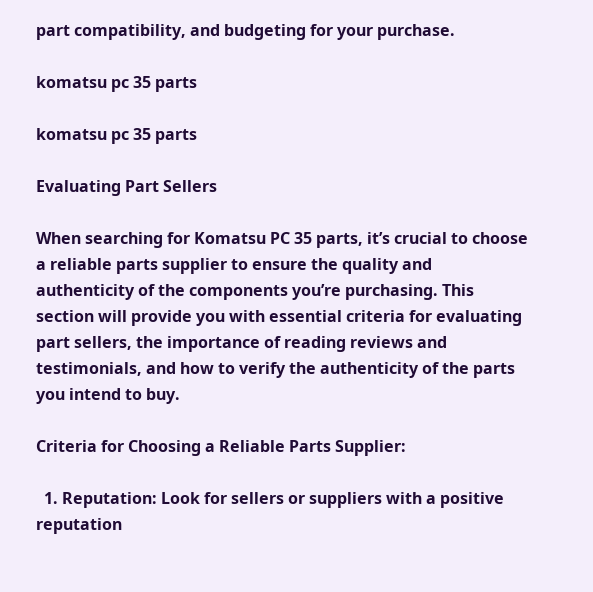part compatibility, and budgeting for your purchase.

komatsu pc 35 parts

komatsu pc 35 parts

Evaluating Part Sellers

When searching for Komatsu PC 35 parts, it’s crucial to choose a reliable parts supplier to ensure the quality and authenticity of the components you’re purchasing. This section will provide you with essential criteria for evaluating part sellers, the importance of reading reviews and testimonials, and how to verify the authenticity of the parts you intend to buy.

Criteria for Choosing a Reliable Parts Supplier:

  1. Reputation: Look for sellers or suppliers with a positive reputation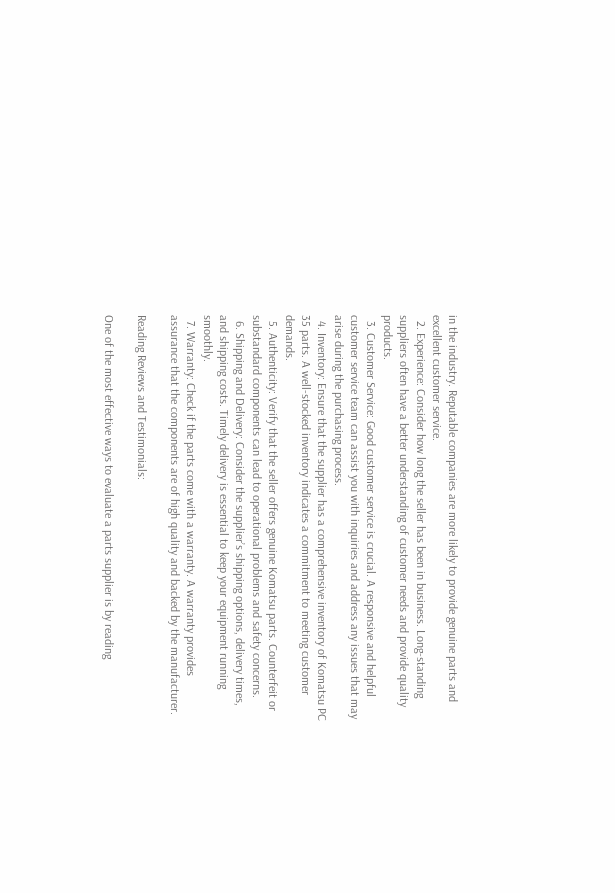in the industry. Reputable companies are more likely to provide genuine parts and excellent customer service.
  2. Experience: Consider how long the seller has been in business. Long-standing suppliers often have a better understanding of customer needs and provide quality products.
  3. Customer Service: Good customer service is crucial. A responsive and helpful customer service team can assist you with inquiries and address any issues that may arise during the purchasing process.
  4. Inventory: Ensure that the supplier has a comprehensive inventory of Komatsu PC 35 parts. A well-stocked inventory indicates a commitment to meeting customer demands.
  5. Authenticity: Verify that the seller offers genuine Komatsu parts. Counterfeit or substandard components can lead to operational problems and safety concerns.
  6. Shipping and Delivery: Consider the supplier’s shipping options, delivery times, and shipping costs. Timely delivery is essential to keep your equipment running smoothly.
  7. Warranty: Check if the parts come with a warranty. A warranty provides assurance that the components are of high quality and backed by the manufacturer.

Reading Reviews and Testimonials:

One of the most effective ways to evaluate a parts supplier is by reading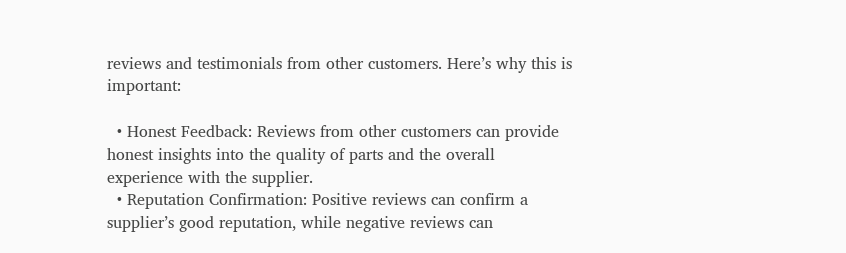reviews and testimonials from other customers. Here’s why this is important:

  • Honest Feedback: Reviews from other customers can provide honest insights into the quality of parts and the overall experience with the supplier.
  • Reputation Confirmation: Positive reviews can confirm a supplier’s good reputation, while negative reviews can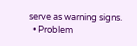serve as warning signs.
  • Problem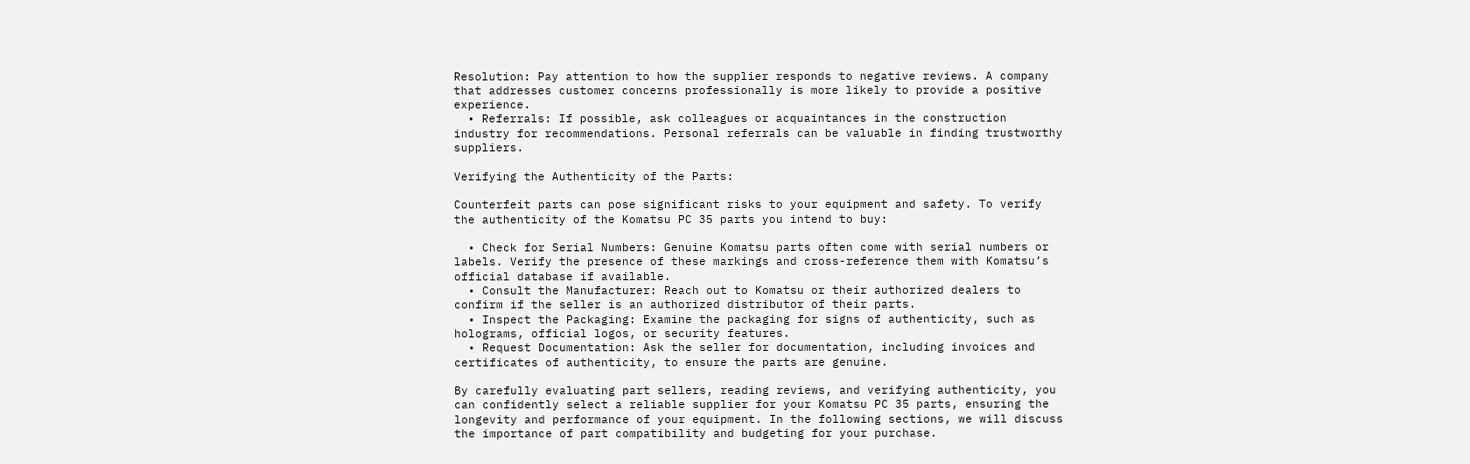Resolution: Pay attention to how the supplier responds to negative reviews. A company that addresses customer concerns professionally is more likely to provide a positive experience.
  • Referrals: If possible, ask colleagues or acquaintances in the construction industry for recommendations. Personal referrals can be valuable in finding trustworthy suppliers.

Verifying the Authenticity of the Parts:

Counterfeit parts can pose significant risks to your equipment and safety. To verify the authenticity of the Komatsu PC 35 parts you intend to buy:

  • Check for Serial Numbers: Genuine Komatsu parts often come with serial numbers or labels. Verify the presence of these markings and cross-reference them with Komatsu’s official database if available.
  • Consult the Manufacturer: Reach out to Komatsu or their authorized dealers to confirm if the seller is an authorized distributor of their parts.
  • Inspect the Packaging: Examine the packaging for signs of authenticity, such as holograms, official logos, or security features.
  • Request Documentation: Ask the seller for documentation, including invoices and certificates of authenticity, to ensure the parts are genuine.

By carefully evaluating part sellers, reading reviews, and verifying authenticity, you can confidently select a reliable supplier for your Komatsu PC 35 parts, ensuring the longevity and performance of your equipment. In the following sections, we will discuss the importance of part compatibility and budgeting for your purchase.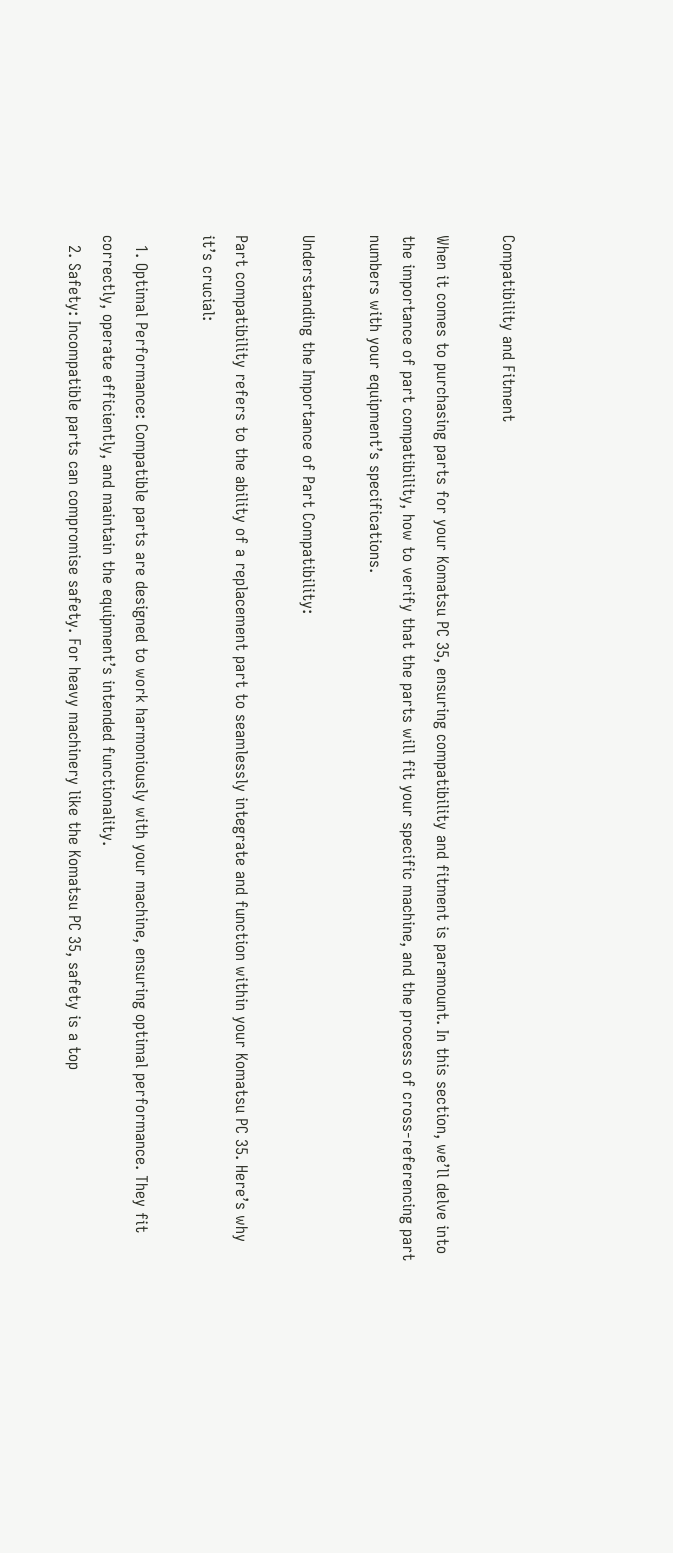Compatibility and Fitment

When it comes to purchasing parts for your Komatsu PC 35, ensuring compatibility and fitment is paramount. In this section, we’ll delve into the importance of part compatibility, how to verify that the parts will fit your specific machine, and the process of cross-referencing part numbers with your equipment’s specifications.

Understanding the Importance of Part Compatibility:

Part compatibility refers to the ability of a replacement part to seamlessly integrate and function within your Komatsu PC 35. Here’s why it’s crucial:

  1. Optimal Performance: Compatible parts are designed to work harmoniously with your machine, ensuring optimal performance. They fit correctly, operate efficiently, and maintain the equipment’s intended functionality.
  2. Safety: Incompatible parts can compromise safety. For heavy machinery like the Komatsu PC 35, safety is a top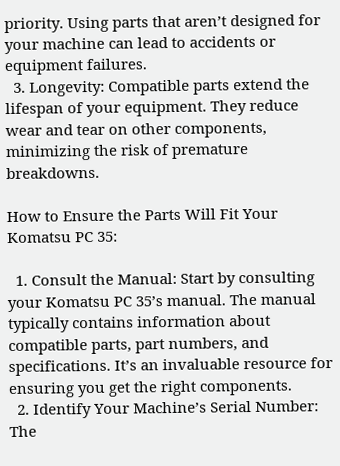priority. Using parts that aren’t designed for your machine can lead to accidents or equipment failures.
  3. Longevity: Compatible parts extend the lifespan of your equipment. They reduce wear and tear on other components, minimizing the risk of premature breakdowns.

How to Ensure the Parts Will Fit Your Komatsu PC 35:

  1. Consult the Manual: Start by consulting your Komatsu PC 35’s manual. The manual typically contains information about compatible parts, part numbers, and specifications. It’s an invaluable resource for ensuring you get the right components.
  2. Identify Your Machine’s Serial Number: The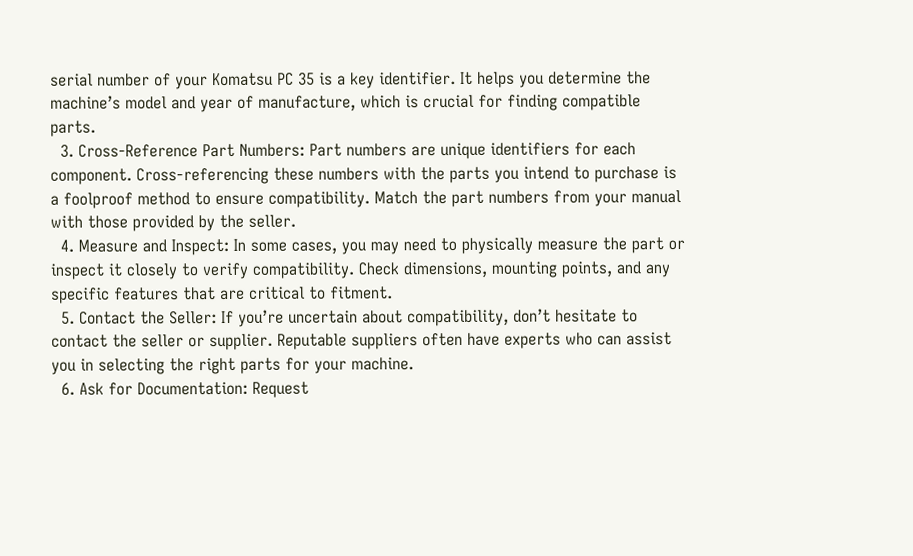serial number of your Komatsu PC 35 is a key identifier. It helps you determine the machine’s model and year of manufacture, which is crucial for finding compatible parts.
  3. Cross-Reference Part Numbers: Part numbers are unique identifiers for each component. Cross-referencing these numbers with the parts you intend to purchase is a foolproof method to ensure compatibility. Match the part numbers from your manual with those provided by the seller.
  4. Measure and Inspect: In some cases, you may need to physically measure the part or inspect it closely to verify compatibility. Check dimensions, mounting points, and any specific features that are critical to fitment.
  5. Contact the Seller: If you’re uncertain about compatibility, don’t hesitate to contact the seller or supplier. Reputable suppliers often have experts who can assist you in selecting the right parts for your machine.
  6. Ask for Documentation: Request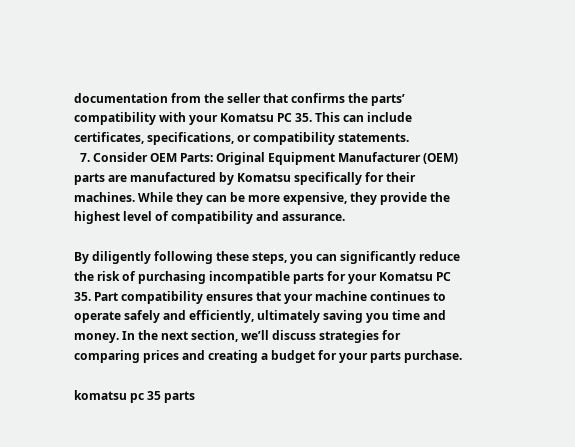documentation from the seller that confirms the parts’ compatibility with your Komatsu PC 35. This can include certificates, specifications, or compatibility statements.
  7. Consider OEM Parts: Original Equipment Manufacturer (OEM) parts are manufactured by Komatsu specifically for their machines. While they can be more expensive, they provide the highest level of compatibility and assurance.

By diligently following these steps, you can significantly reduce the risk of purchasing incompatible parts for your Komatsu PC 35. Part compatibility ensures that your machine continues to operate safely and efficiently, ultimately saving you time and money. In the next section, we’ll discuss strategies for comparing prices and creating a budget for your parts purchase.

komatsu pc 35 parts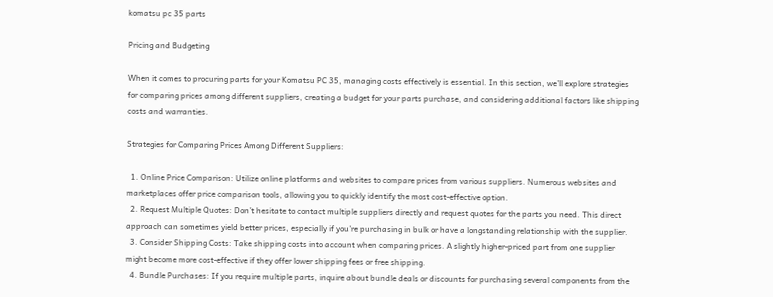komatsu pc 35 parts

Pricing and Budgeting

When it comes to procuring parts for your Komatsu PC 35, managing costs effectively is essential. In this section, we’ll explore strategies for comparing prices among different suppliers, creating a budget for your parts purchase, and considering additional factors like shipping costs and warranties.

Strategies for Comparing Prices Among Different Suppliers:

  1. Online Price Comparison: Utilize online platforms and websites to compare prices from various suppliers. Numerous websites and marketplaces offer price comparison tools, allowing you to quickly identify the most cost-effective option.
  2. Request Multiple Quotes: Don’t hesitate to contact multiple suppliers directly and request quotes for the parts you need. This direct approach can sometimes yield better prices, especially if you’re purchasing in bulk or have a longstanding relationship with the supplier.
  3. Consider Shipping Costs: Take shipping costs into account when comparing prices. A slightly higher-priced part from one supplier might become more cost-effective if they offer lower shipping fees or free shipping.
  4. Bundle Purchases: If you require multiple parts, inquire about bundle deals or discounts for purchasing several components from the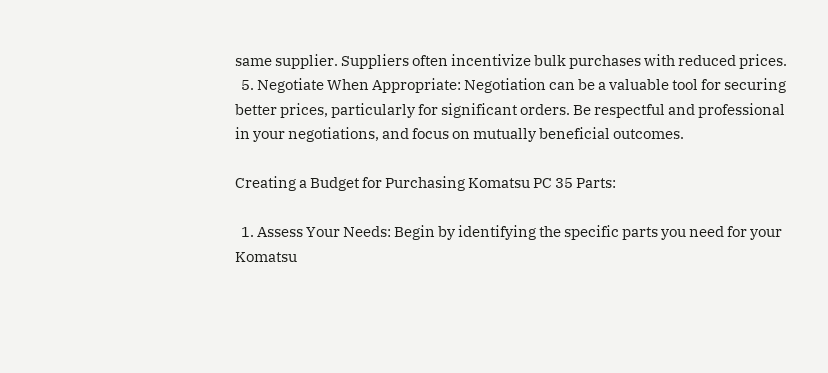same supplier. Suppliers often incentivize bulk purchases with reduced prices.
  5. Negotiate When Appropriate: Negotiation can be a valuable tool for securing better prices, particularly for significant orders. Be respectful and professional in your negotiations, and focus on mutually beneficial outcomes.

Creating a Budget for Purchasing Komatsu PC 35 Parts:

  1. Assess Your Needs: Begin by identifying the specific parts you need for your Komatsu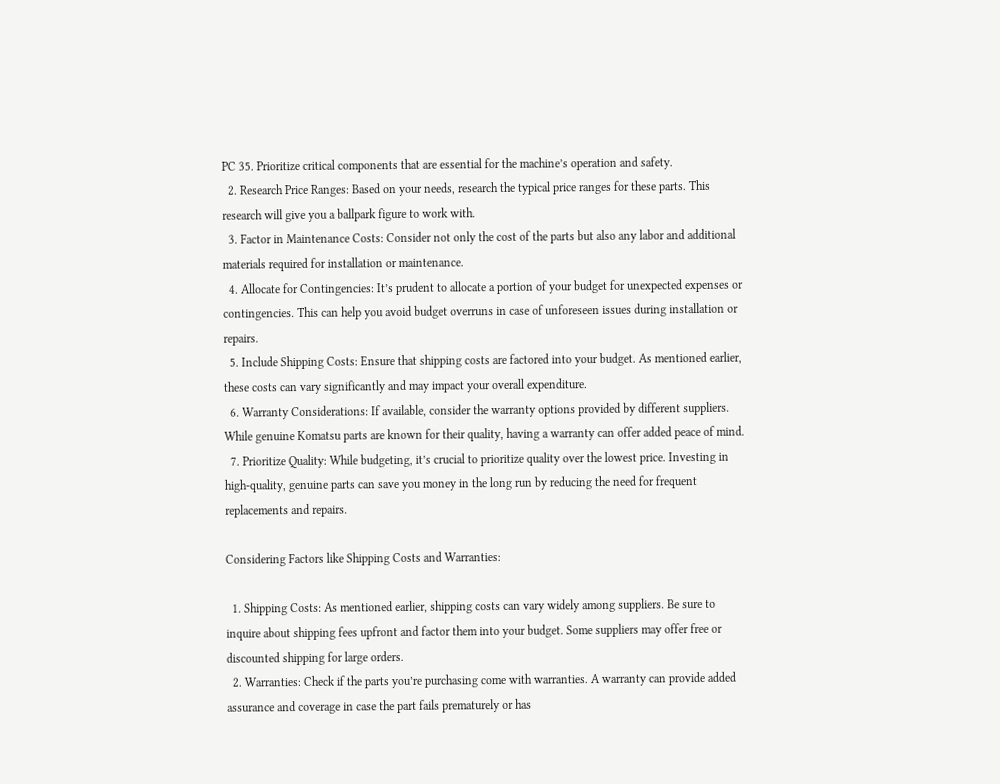PC 35. Prioritize critical components that are essential for the machine’s operation and safety.
  2. Research Price Ranges: Based on your needs, research the typical price ranges for these parts. This research will give you a ballpark figure to work with.
  3. Factor in Maintenance Costs: Consider not only the cost of the parts but also any labor and additional materials required for installation or maintenance.
  4. Allocate for Contingencies: It’s prudent to allocate a portion of your budget for unexpected expenses or contingencies. This can help you avoid budget overruns in case of unforeseen issues during installation or repairs.
  5. Include Shipping Costs: Ensure that shipping costs are factored into your budget. As mentioned earlier, these costs can vary significantly and may impact your overall expenditure.
  6. Warranty Considerations: If available, consider the warranty options provided by different suppliers. While genuine Komatsu parts are known for their quality, having a warranty can offer added peace of mind.
  7. Prioritize Quality: While budgeting, it’s crucial to prioritize quality over the lowest price. Investing in high-quality, genuine parts can save you money in the long run by reducing the need for frequent replacements and repairs.

Considering Factors like Shipping Costs and Warranties:

  1. Shipping Costs: As mentioned earlier, shipping costs can vary widely among suppliers. Be sure to inquire about shipping fees upfront and factor them into your budget. Some suppliers may offer free or discounted shipping for large orders.
  2. Warranties: Check if the parts you’re purchasing come with warranties. A warranty can provide added assurance and coverage in case the part fails prematurely or has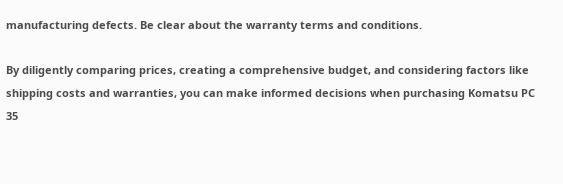manufacturing defects. Be clear about the warranty terms and conditions.

By diligently comparing prices, creating a comprehensive budget, and considering factors like shipping costs and warranties, you can make informed decisions when purchasing Komatsu PC 35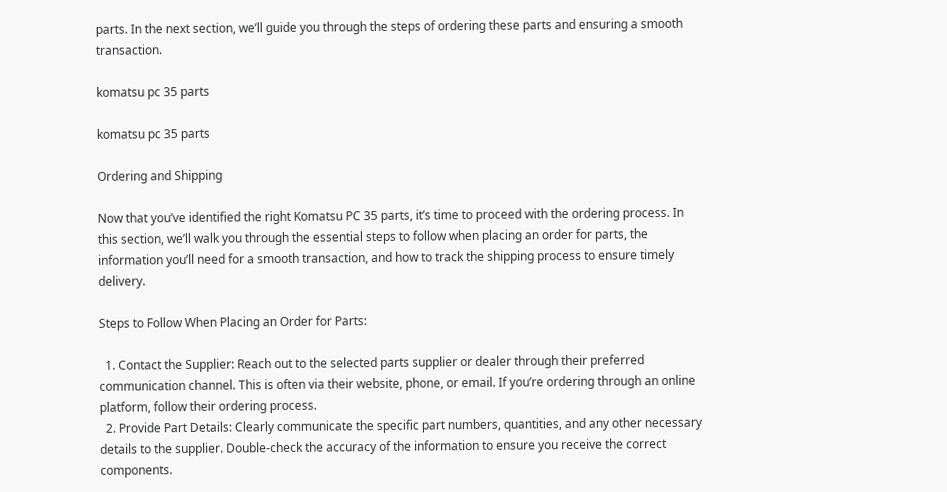parts. In the next section, we’ll guide you through the steps of ordering these parts and ensuring a smooth transaction.

komatsu pc 35 parts

komatsu pc 35 parts

Ordering and Shipping

Now that you’ve identified the right Komatsu PC 35 parts, it’s time to proceed with the ordering process. In this section, we’ll walk you through the essential steps to follow when placing an order for parts, the information you’ll need for a smooth transaction, and how to track the shipping process to ensure timely delivery.

Steps to Follow When Placing an Order for Parts:

  1. Contact the Supplier: Reach out to the selected parts supplier or dealer through their preferred communication channel. This is often via their website, phone, or email. If you’re ordering through an online platform, follow their ordering process.
  2. Provide Part Details: Clearly communicate the specific part numbers, quantities, and any other necessary details to the supplier. Double-check the accuracy of the information to ensure you receive the correct components.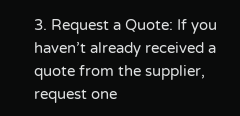3. Request a Quote: If you haven’t already received a quote from the supplier, request one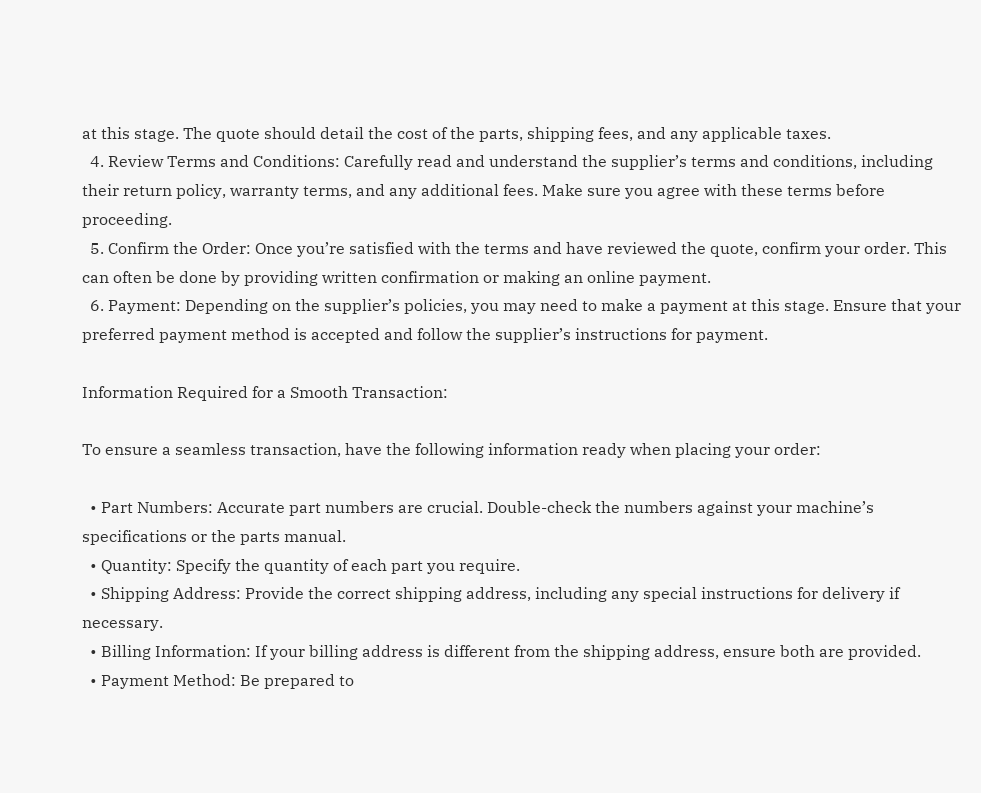at this stage. The quote should detail the cost of the parts, shipping fees, and any applicable taxes.
  4. Review Terms and Conditions: Carefully read and understand the supplier’s terms and conditions, including their return policy, warranty terms, and any additional fees. Make sure you agree with these terms before proceeding.
  5. Confirm the Order: Once you’re satisfied with the terms and have reviewed the quote, confirm your order. This can often be done by providing written confirmation or making an online payment.
  6. Payment: Depending on the supplier’s policies, you may need to make a payment at this stage. Ensure that your preferred payment method is accepted and follow the supplier’s instructions for payment.

Information Required for a Smooth Transaction:

To ensure a seamless transaction, have the following information ready when placing your order:

  • Part Numbers: Accurate part numbers are crucial. Double-check the numbers against your machine’s specifications or the parts manual.
  • Quantity: Specify the quantity of each part you require.
  • Shipping Address: Provide the correct shipping address, including any special instructions for delivery if necessary.
  • Billing Information: If your billing address is different from the shipping address, ensure both are provided.
  • Payment Method: Be prepared to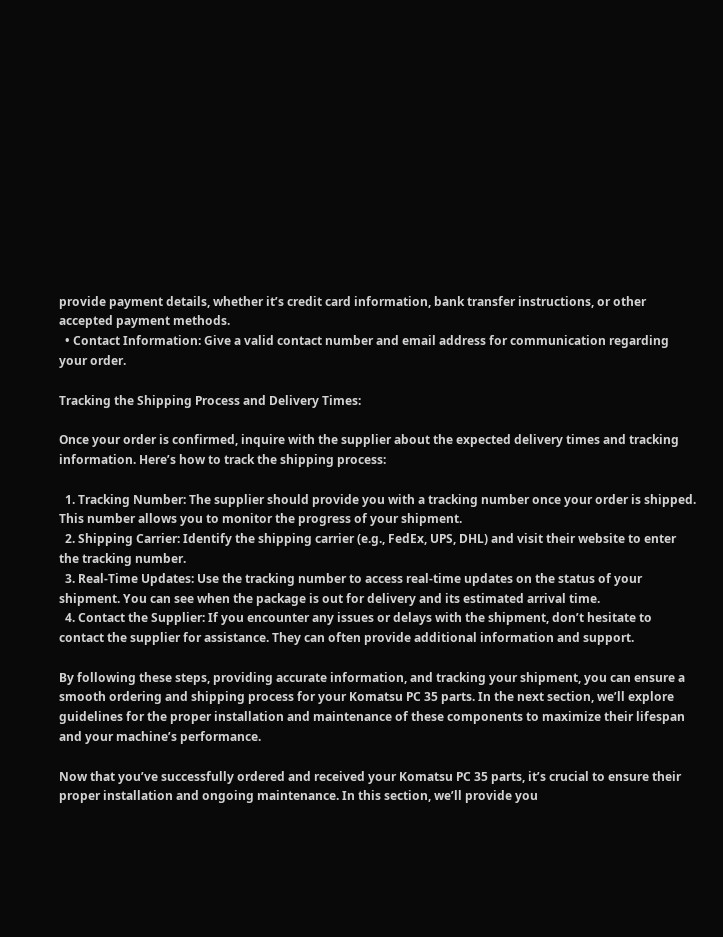provide payment details, whether it’s credit card information, bank transfer instructions, or other accepted payment methods.
  • Contact Information: Give a valid contact number and email address for communication regarding your order.

Tracking the Shipping Process and Delivery Times:

Once your order is confirmed, inquire with the supplier about the expected delivery times and tracking information. Here’s how to track the shipping process:

  1. Tracking Number: The supplier should provide you with a tracking number once your order is shipped. This number allows you to monitor the progress of your shipment.
  2. Shipping Carrier: Identify the shipping carrier (e.g., FedEx, UPS, DHL) and visit their website to enter the tracking number.
  3. Real-Time Updates: Use the tracking number to access real-time updates on the status of your shipment. You can see when the package is out for delivery and its estimated arrival time.
  4. Contact the Supplier: If you encounter any issues or delays with the shipment, don’t hesitate to contact the supplier for assistance. They can often provide additional information and support.

By following these steps, providing accurate information, and tracking your shipment, you can ensure a smooth ordering and shipping process for your Komatsu PC 35 parts. In the next section, we’ll explore guidelines for the proper installation and maintenance of these components to maximize their lifespan and your machine’s performance.

Now that you’ve successfully ordered and received your Komatsu PC 35 parts, it’s crucial to ensure their proper installation and ongoing maintenance. In this section, we’ll provide you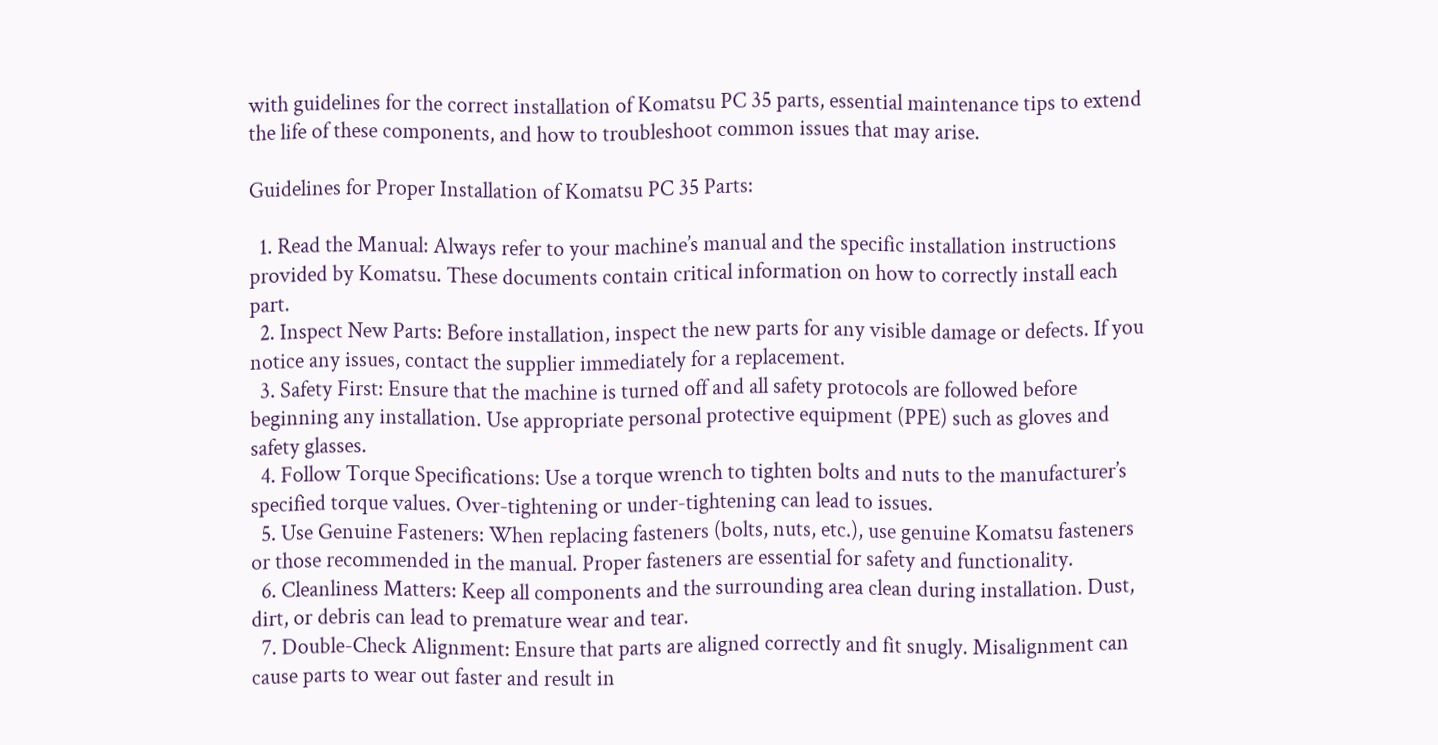with guidelines for the correct installation of Komatsu PC 35 parts, essential maintenance tips to extend the life of these components, and how to troubleshoot common issues that may arise.

Guidelines for Proper Installation of Komatsu PC 35 Parts:

  1. Read the Manual: Always refer to your machine’s manual and the specific installation instructions provided by Komatsu. These documents contain critical information on how to correctly install each part.
  2. Inspect New Parts: Before installation, inspect the new parts for any visible damage or defects. If you notice any issues, contact the supplier immediately for a replacement.
  3. Safety First: Ensure that the machine is turned off and all safety protocols are followed before beginning any installation. Use appropriate personal protective equipment (PPE) such as gloves and safety glasses.
  4. Follow Torque Specifications: Use a torque wrench to tighten bolts and nuts to the manufacturer’s specified torque values. Over-tightening or under-tightening can lead to issues.
  5. Use Genuine Fasteners: When replacing fasteners (bolts, nuts, etc.), use genuine Komatsu fasteners or those recommended in the manual. Proper fasteners are essential for safety and functionality.
  6. Cleanliness Matters: Keep all components and the surrounding area clean during installation. Dust, dirt, or debris can lead to premature wear and tear.
  7. Double-Check Alignment: Ensure that parts are aligned correctly and fit snugly. Misalignment can cause parts to wear out faster and result in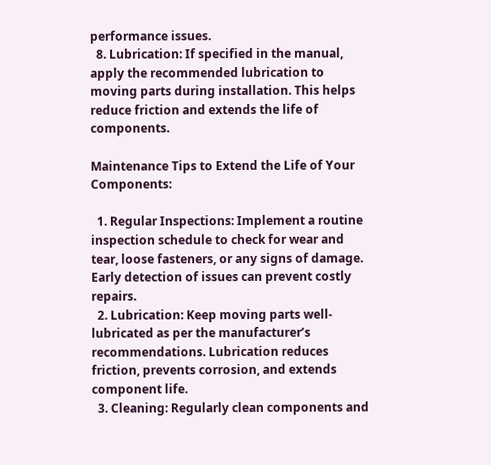performance issues.
  8. Lubrication: If specified in the manual, apply the recommended lubrication to moving parts during installation. This helps reduce friction and extends the life of components.

Maintenance Tips to Extend the Life of Your Components:

  1. Regular Inspections: Implement a routine inspection schedule to check for wear and tear, loose fasteners, or any signs of damage. Early detection of issues can prevent costly repairs.
  2. Lubrication: Keep moving parts well-lubricated as per the manufacturer’s recommendations. Lubrication reduces friction, prevents corrosion, and extends component life.
  3. Cleaning: Regularly clean components and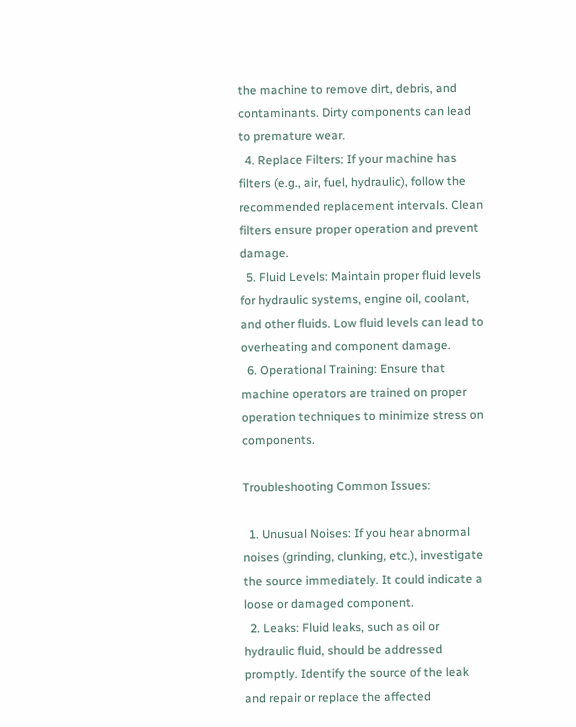the machine to remove dirt, debris, and contaminants. Dirty components can lead to premature wear.
  4. Replace Filters: If your machine has filters (e.g., air, fuel, hydraulic), follow the recommended replacement intervals. Clean filters ensure proper operation and prevent damage.
  5. Fluid Levels: Maintain proper fluid levels for hydraulic systems, engine oil, coolant, and other fluids. Low fluid levels can lead to overheating and component damage.
  6. Operational Training: Ensure that machine operators are trained on proper operation techniques to minimize stress on components.

Troubleshooting Common Issues:

  1. Unusual Noises: If you hear abnormal noises (grinding, clunking, etc.), investigate the source immediately. It could indicate a loose or damaged component.
  2. Leaks: Fluid leaks, such as oil or hydraulic fluid, should be addressed promptly. Identify the source of the leak and repair or replace the affected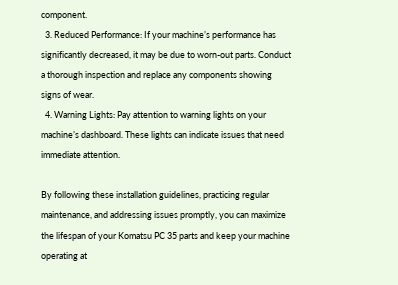component.
  3. Reduced Performance: If your machine’s performance has significantly decreased, it may be due to worn-out parts. Conduct a thorough inspection and replace any components showing signs of wear.
  4. Warning Lights: Pay attention to warning lights on your machine’s dashboard. These lights can indicate issues that need immediate attention.

By following these installation guidelines, practicing regular maintenance, and addressing issues promptly, you can maximize the lifespan of your Komatsu PC 35 parts and keep your machine operating at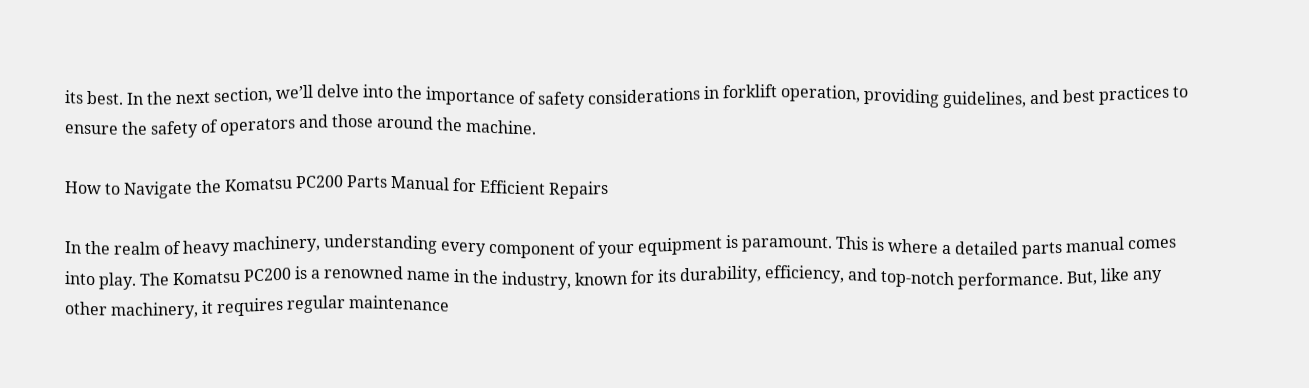its best. In the next section, we’ll delve into the importance of safety considerations in forklift operation, providing guidelines, and best practices to ensure the safety of operators and those around the machine.

How to Navigate the Komatsu PC200 Parts Manual for Efficient Repairs

In the realm of heavy machinery, understanding every component of your equipment is paramount. This is where a detailed parts manual comes into play. The Komatsu PC200 is a renowned name in the industry, known for its durability, efficiency, and top-notch performance. But, like any other machinery, it requires regular maintenance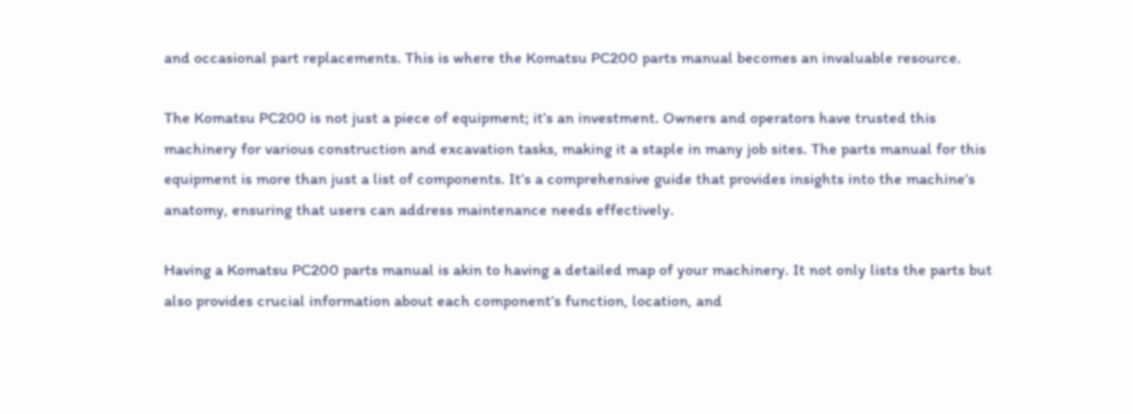and occasional part replacements. This is where the Komatsu PC200 parts manual becomes an invaluable resource.

The Komatsu PC200 is not just a piece of equipment; it’s an investment. Owners and operators have trusted this machinery for various construction and excavation tasks, making it a staple in many job sites. The parts manual for this equipment is more than just a list of components. It’s a comprehensive guide that provides insights into the machine’s anatomy, ensuring that users can address maintenance needs effectively.

Having a Komatsu PC200 parts manual is akin to having a detailed map of your machinery. It not only lists the parts but also provides crucial information about each component’s function, location, and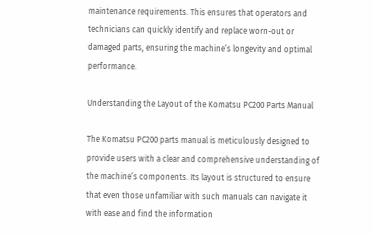maintenance requirements. This ensures that operators and technicians can quickly identify and replace worn-out or damaged parts, ensuring the machine’s longevity and optimal performance.

Understanding the Layout of the Komatsu PC200 Parts Manual

The Komatsu PC200 parts manual is meticulously designed to provide users with a clear and comprehensive understanding of the machine’s components. Its layout is structured to ensure that even those unfamiliar with such manuals can navigate it with ease and find the information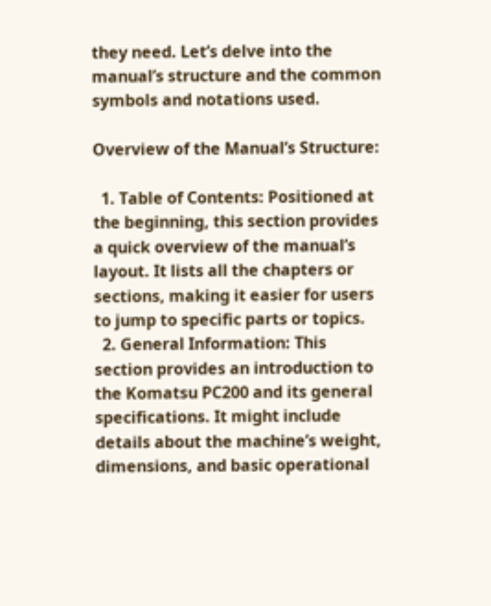they need. Let’s delve into the manual’s structure and the common symbols and notations used.

Overview of the Manual’s Structure:

  1. Table of Contents: Positioned at the beginning, this section provides a quick overview of the manual’s layout. It lists all the chapters or sections, making it easier for users to jump to specific parts or topics.
  2. General Information: This section provides an introduction to the Komatsu PC200 and its general specifications. It might include details about the machine’s weight, dimensions, and basic operational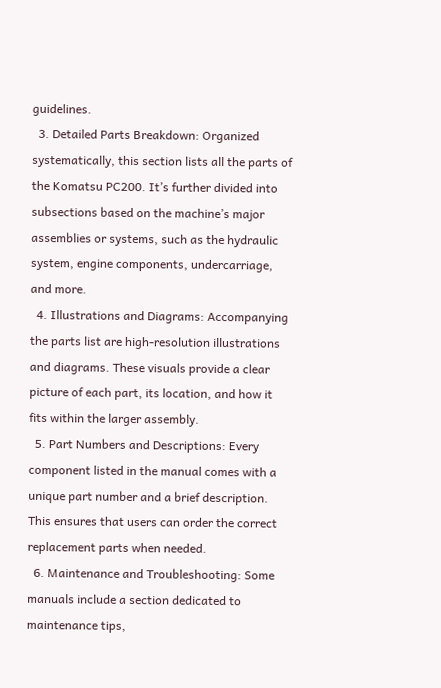guidelines.
  3. Detailed Parts Breakdown: Organized systematically, this section lists all the parts of the Komatsu PC200. It’s further divided into subsections based on the machine’s major assemblies or systems, such as the hydraulic system, engine components, undercarriage, and more.
  4. Illustrations and Diagrams: Accompanying the parts list are high-resolution illustrations and diagrams. These visuals provide a clear picture of each part, its location, and how it fits within the larger assembly.
  5. Part Numbers and Descriptions: Every component listed in the manual comes with a unique part number and a brief description. This ensures that users can order the correct replacement parts when needed.
  6. Maintenance and Troubleshooting: Some manuals include a section dedicated to maintenance tips,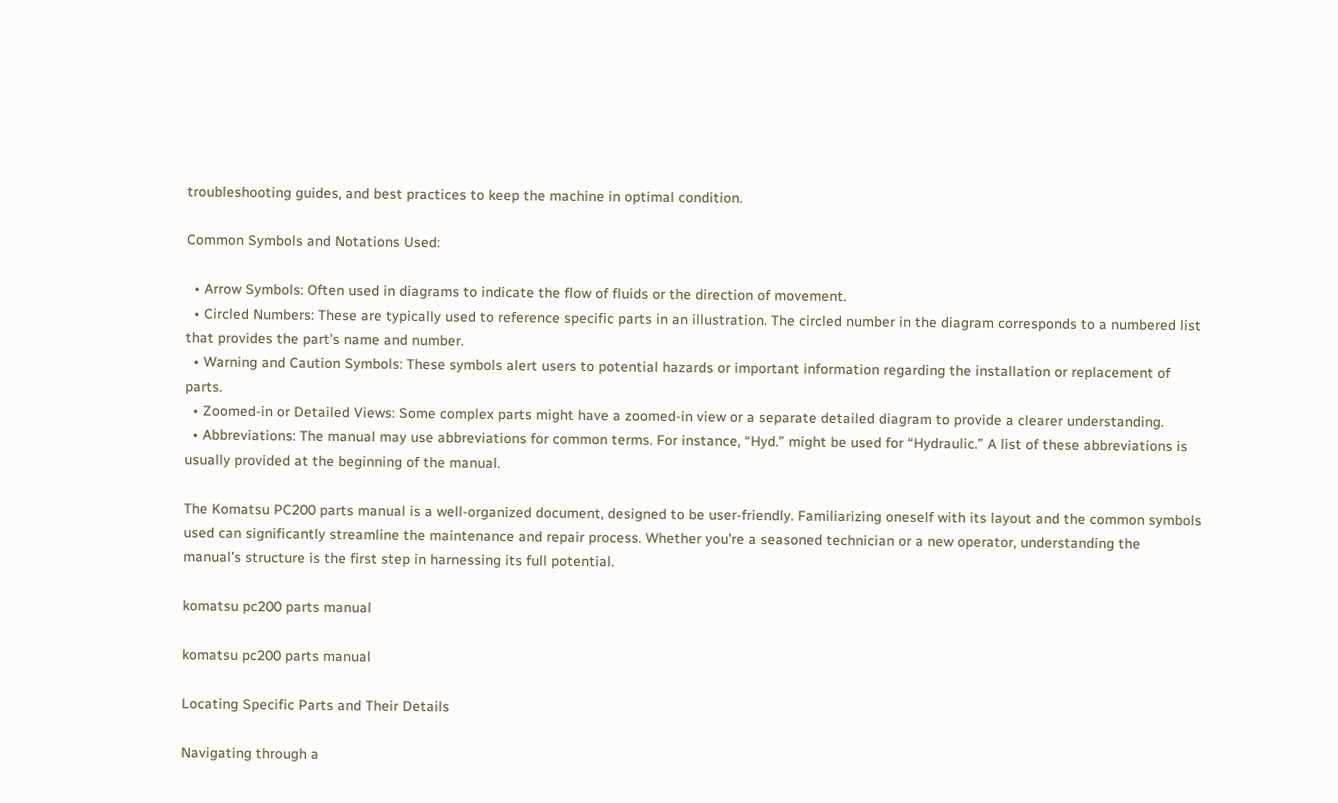troubleshooting guides, and best practices to keep the machine in optimal condition.

Common Symbols and Notations Used:

  • Arrow Symbols: Often used in diagrams to indicate the flow of fluids or the direction of movement.
  • Circled Numbers: These are typically used to reference specific parts in an illustration. The circled number in the diagram corresponds to a numbered list that provides the part’s name and number.
  • Warning and Caution Symbols: These symbols alert users to potential hazards or important information regarding the installation or replacement of parts.
  • Zoomed-in or Detailed Views: Some complex parts might have a zoomed-in view or a separate detailed diagram to provide a clearer understanding.
  • Abbreviations: The manual may use abbreviations for common terms. For instance, “Hyd.” might be used for “Hydraulic.” A list of these abbreviations is usually provided at the beginning of the manual.

The Komatsu PC200 parts manual is a well-organized document, designed to be user-friendly. Familiarizing oneself with its layout and the common symbols used can significantly streamline the maintenance and repair process. Whether you’re a seasoned technician or a new operator, understanding the manual’s structure is the first step in harnessing its full potential.

komatsu pc200 parts manual

komatsu pc200 parts manual

Locating Specific Parts and Their Details

Navigating through a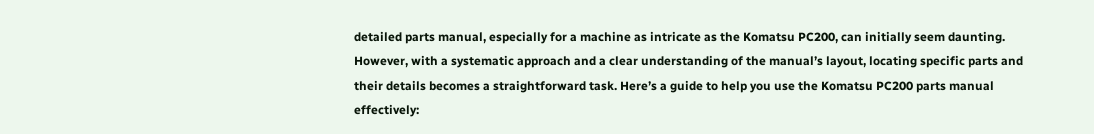detailed parts manual, especially for a machine as intricate as the Komatsu PC200, can initially seem daunting. However, with a systematic approach and a clear understanding of the manual’s layout, locating specific parts and their details becomes a straightforward task. Here’s a guide to help you use the Komatsu PC200 parts manual effectively: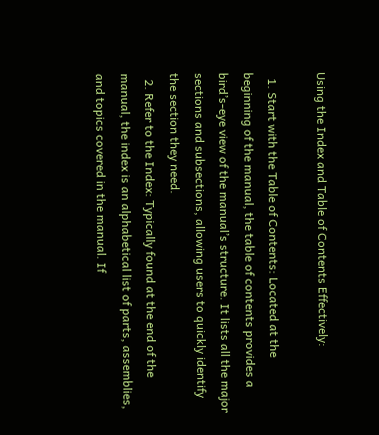Using the Index and Table of Contents Effectively:

  1. Start with the Table of Contents: Located at the beginning of the manual, the table of contents provides a bird’s-eye view of the manual’s structure. It lists all the major sections and subsections, allowing users to quickly identify the section they need.
  2. Refer to the Index: Typically found at the end of the manual, the index is an alphabetical list of parts, assemblies, and topics covered in the manual. If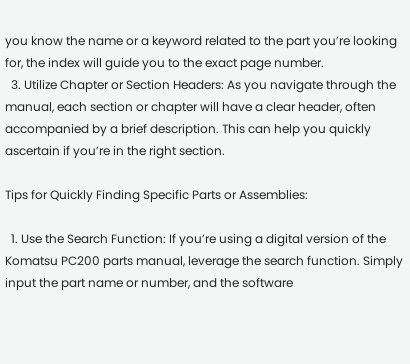you know the name or a keyword related to the part you’re looking for, the index will guide you to the exact page number.
  3. Utilize Chapter or Section Headers: As you navigate through the manual, each section or chapter will have a clear header, often accompanied by a brief description. This can help you quickly ascertain if you’re in the right section.

Tips for Quickly Finding Specific Parts or Assemblies:

  1. Use the Search Function: If you’re using a digital version of the Komatsu PC200 parts manual, leverage the search function. Simply input the part name or number, and the software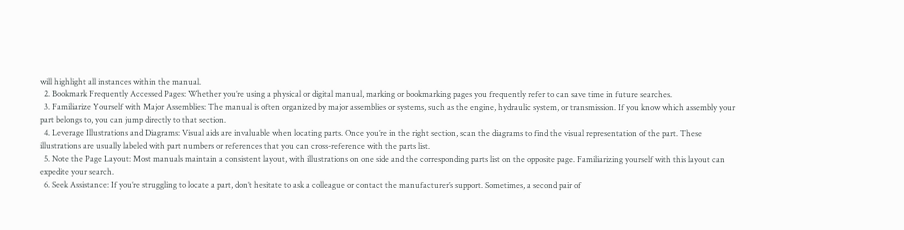will highlight all instances within the manual.
  2. Bookmark Frequently Accessed Pages: Whether you’re using a physical or digital manual, marking or bookmarking pages you frequently refer to can save time in future searches.
  3. Familiarize Yourself with Major Assemblies: The manual is often organized by major assemblies or systems, such as the engine, hydraulic system, or transmission. If you know which assembly your part belongs to, you can jump directly to that section.
  4. Leverage Illustrations and Diagrams: Visual aids are invaluable when locating parts. Once you’re in the right section, scan the diagrams to find the visual representation of the part. These illustrations are usually labeled with part numbers or references that you can cross-reference with the parts list.
  5. Note the Page Layout: Most manuals maintain a consistent layout, with illustrations on one side and the corresponding parts list on the opposite page. Familiarizing yourself with this layout can expedite your search.
  6. Seek Assistance: If you’re struggling to locate a part, don’t hesitate to ask a colleague or contact the manufacturer’s support. Sometimes, a second pair of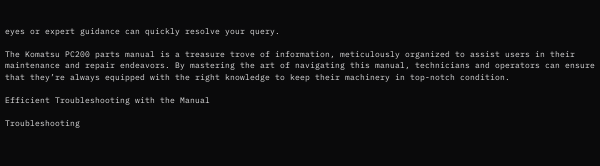eyes or expert guidance can quickly resolve your query.

The Komatsu PC200 parts manual is a treasure trove of information, meticulously organized to assist users in their maintenance and repair endeavors. By mastering the art of navigating this manual, technicians and operators can ensure that they’re always equipped with the right knowledge to keep their machinery in top-notch condition.

Efficient Troubleshooting with the Manual

Troubleshooting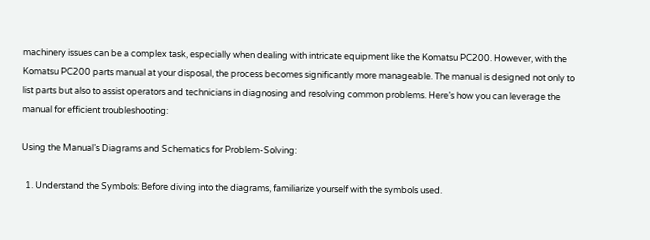machinery issues can be a complex task, especially when dealing with intricate equipment like the Komatsu PC200. However, with the Komatsu PC200 parts manual at your disposal, the process becomes significantly more manageable. The manual is designed not only to list parts but also to assist operators and technicians in diagnosing and resolving common problems. Here’s how you can leverage the manual for efficient troubleshooting:

Using the Manual’s Diagrams and Schematics for Problem-Solving:

  1. Understand the Symbols: Before diving into the diagrams, familiarize yourself with the symbols used.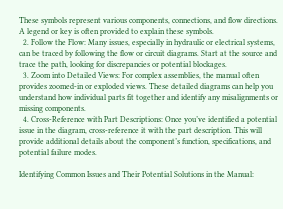These symbols represent various components, connections, and flow directions. A legend or key is often provided to explain these symbols.
  2. Follow the Flow: Many issues, especially in hydraulic or electrical systems, can be traced by following the flow or circuit diagrams. Start at the source and trace the path, looking for discrepancies or potential blockages.
  3. Zoom into Detailed Views: For complex assemblies, the manual often provides zoomed-in or exploded views. These detailed diagrams can help you understand how individual parts fit together and identify any misalignments or missing components.
  4. Cross-Reference with Part Descriptions: Once you’ve identified a potential issue in the diagram, cross-reference it with the part description. This will provide additional details about the component’s function, specifications, and potential failure modes.

Identifying Common Issues and Their Potential Solutions in the Manual: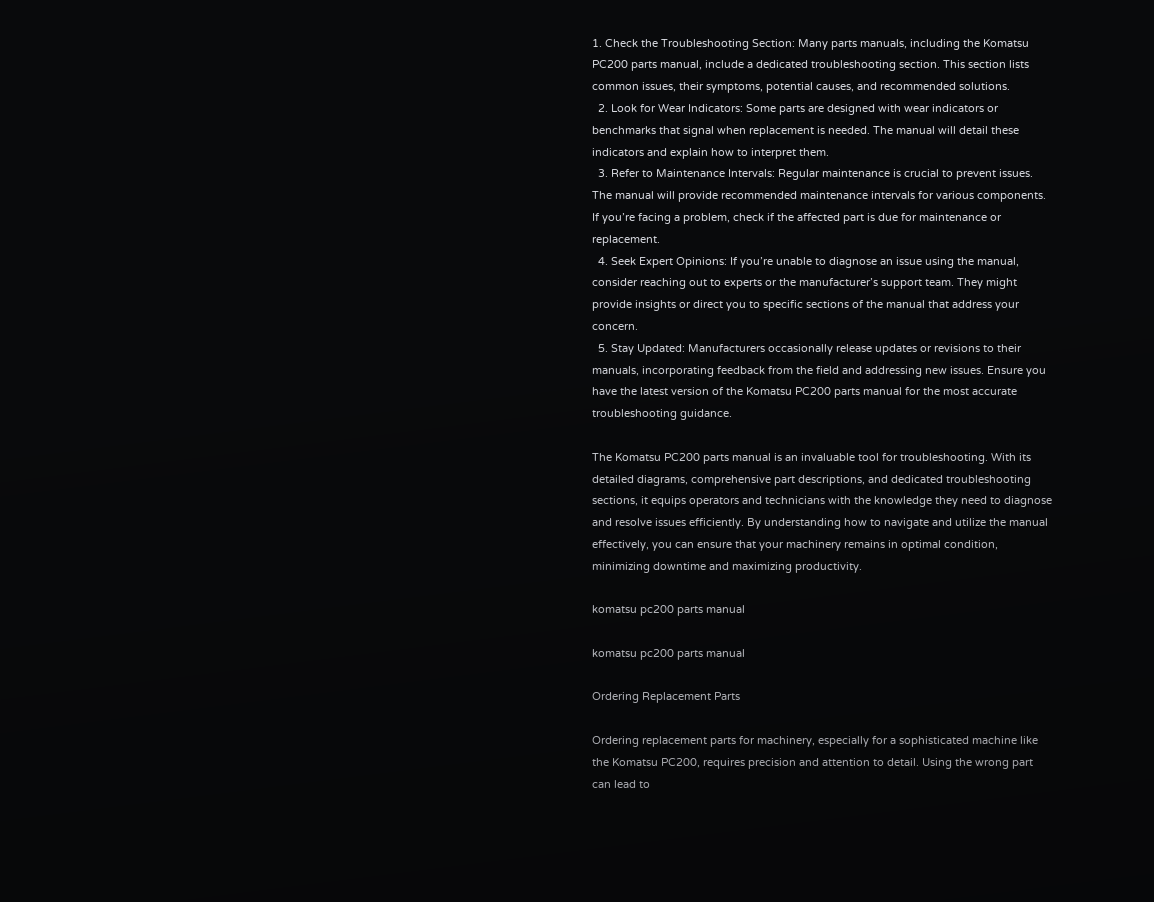1. Check the Troubleshooting Section: Many parts manuals, including the Komatsu PC200 parts manual, include a dedicated troubleshooting section. This section lists common issues, their symptoms, potential causes, and recommended solutions.
  2. Look for Wear Indicators: Some parts are designed with wear indicators or benchmarks that signal when replacement is needed. The manual will detail these indicators and explain how to interpret them.
  3. Refer to Maintenance Intervals: Regular maintenance is crucial to prevent issues. The manual will provide recommended maintenance intervals for various components. If you’re facing a problem, check if the affected part is due for maintenance or replacement.
  4. Seek Expert Opinions: If you’re unable to diagnose an issue using the manual, consider reaching out to experts or the manufacturer’s support team. They might provide insights or direct you to specific sections of the manual that address your concern.
  5. Stay Updated: Manufacturers occasionally release updates or revisions to their manuals, incorporating feedback from the field and addressing new issues. Ensure you have the latest version of the Komatsu PC200 parts manual for the most accurate troubleshooting guidance.

The Komatsu PC200 parts manual is an invaluable tool for troubleshooting. With its detailed diagrams, comprehensive part descriptions, and dedicated troubleshooting sections, it equips operators and technicians with the knowledge they need to diagnose and resolve issues efficiently. By understanding how to navigate and utilize the manual effectively, you can ensure that your machinery remains in optimal condition, minimizing downtime and maximizing productivity.

komatsu pc200 parts manual

komatsu pc200 parts manual

Ordering Replacement Parts

Ordering replacement parts for machinery, especially for a sophisticated machine like the Komatsu PC200, requires precision and attention to detail. Using the wrong part can lead to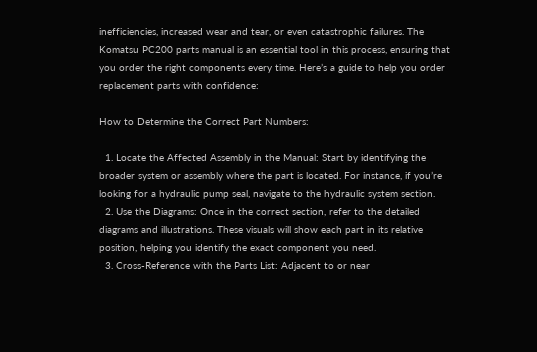inefficiencies, increased wear and tear, or even catastrophic failures. The Komatsu PC200 parts manual is an essential tool in this process, ensuring that you order the right components every time. Here’s a guide to help you order replacement parts with confidence:

How to Determine the Correct Part Numbers:

  1. Locate the Affected Assembly in the Manual: Start by identifying the broader system or assembly where the part is located. For instance, if you’re looking for a hydraulic pump seal, navigate to the hydraulic system section.
  2. Use the Diagrams: Once in the correct section, refer to the detailed diagrams and illustrations. These visuals will show each part in its relative position, helping you identify the exact component you need.
  3. Cross-Reference with the Parts List: Adjacent to or near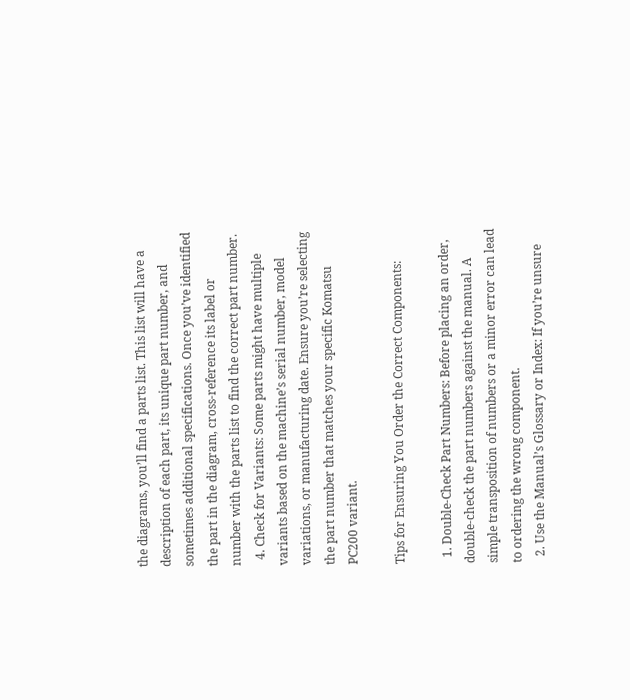the diagrams, you’ll find a parts list. This list will have a description of each part, its unique part number, and sometimes additional specifications. Once you’ve identified the part in the diagram, cross-reference its label or number with the parts list to find the correct part number.
  4. Check for Variants: Some parts might have multiple variants based on the machine’s serial number, model variations, or manufacturing date. Ensure you’re selecting the part number that matches your specific Komatsu PC200 variant.

Tips for Ensuring You Order the Correct Components:

  1. Double-Check Part Numbers: Before placing an order, double-check the part numbers against the manual. A simple transposition of numbers or a minor error can lead to ordering the wrong component.
  2. Use the Manual’s Glossary or Index: If you’re unsure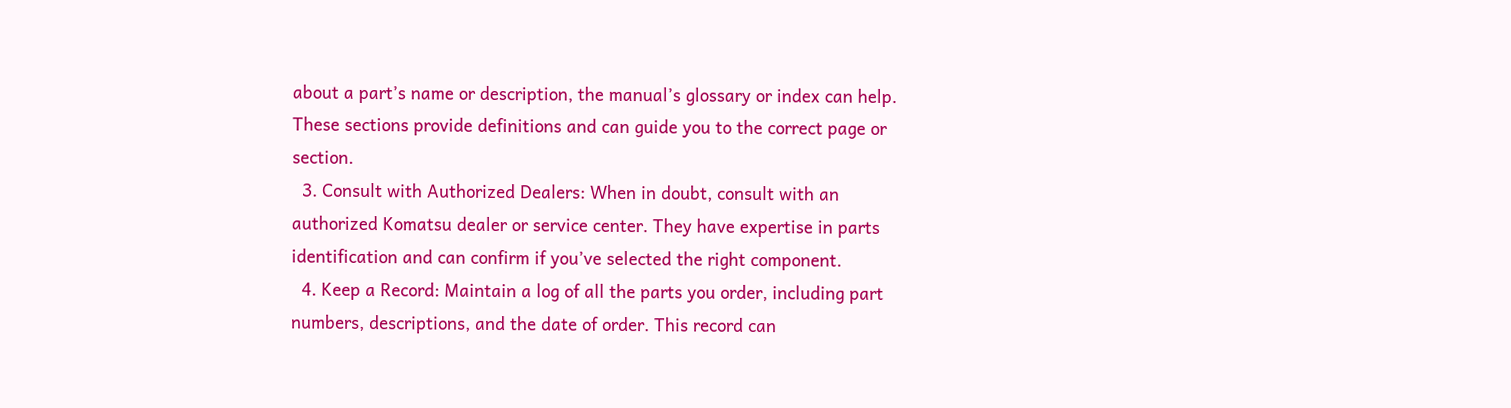about a part’s name or description, the manual’s glossary or index can help. These sections provide definitions and can guide you to the correct page or section.
  3. Consult with Authorized Dealers: When in doubt, consult with an authorized Komatsu dealer or service center. They have expertise in parts identification and can confirm if you’ve selected the right component.
  4. Keep a Record: Maintain a log of all the parts you order, including part numbers, descriptions, and the date of order. This record can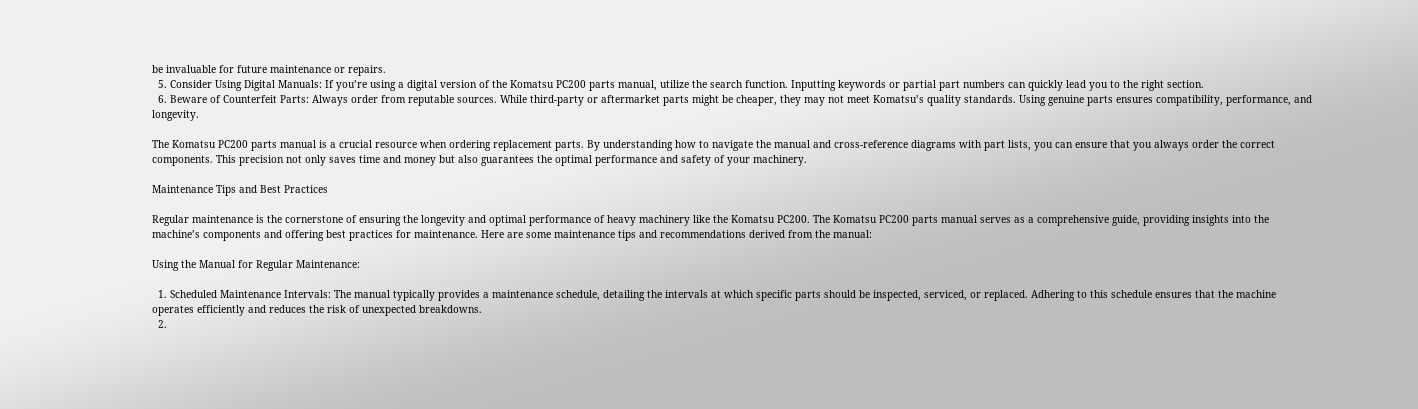be invaluable for future maintenance or repairs.
  5. Consider Using Digital Manuals: If you’re using a digital version of the Komatsu PC200 parts manual, utilize the search function. Inputting keywords or partial part numbers can quickly lead you to the right section.
  6. Beware of Counterfeit Parts: Always order from reputable sources. While third-party or aftermarket parts might be cheaper, they may not meet Komatsu’s quality standards. Using genuine parts ensures compatibility, performance, and longevity.

The Komatsu PC200 parts manual is a crucial resource when ordering replacement parts. By understanding how to navigate the manual and cross-reference diagrams with part lists, you can ensure that you always order the correct components. This precision not only saves time and money but also guarantees the optimal performance and safety of your machinery.

Maintenance Tips and Best Practices

Regular maintenance is the cornerstone of ensuring the longevity and optimal performance of heavy machinery like the Komatsu PC200. The Komatsu PC200 parts manual serves as a comprehensive guide, providing insights into the machine’s components and offering best practices for maintenance. Here are some maintenance tips and recommendations derived from the manual:

Using the Manual for Regular Maintenance:

  1. Scheduled Maintenance Intervals: The manual typically provides a maintenance schedule, detailing the intervals at which specific parts should be inspected, serviced, or replaced. Adhering to this schedule ensures that the machine operates efficiently and reduces the risk of unexpected breakdowns.
  2.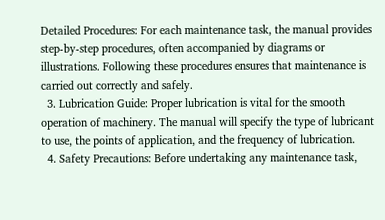Detailed Procedures: For each maintenance task, the manual provides step-by-step procedures, often accompanied by diagrams or illustrations. Following these procedures ensures that maintenance is carried out correctly and safely.
  3. Lubrication Guide: Proper lubrication is vital for the smooth operation of machinery. The manual will specify the type of lubricant to use, the points of application, and the frequency of lubrication.
  4. Safety Precautions: Before undertaking any maintenance task,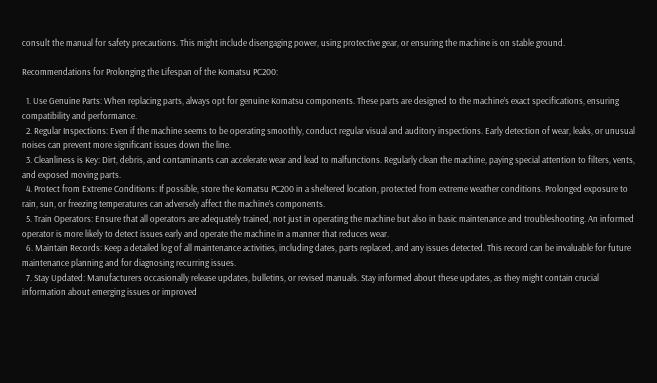consult the manual for safety precautions. This might include disengaging power, using protective gear, or ensuring the machine is on stable ground.

Recommendations for Prolonging the Lifespan of the Komatsu PC200:

  1. Use Genuine Parts: When replacing parts, always opt for genuine Komatsu components. These parts are designed to the machine’s exact specifications, ensuring compatibility and performance.
  2. Regular Inspections: Even if the machine seems to be operating smoothly, conduct regular visual and auditory inspections. Early detection of wear, leaks, or unusual noises can prevent more significant issues down the line.
  3. Cleanliness is Key: Dirt, debris, and contaminants can accelerate wear and lead to malfunctions. Regularly clean the machine, paying special attention to filters, vents, and exposed moving parts.
  4. Protect from Extreme Conditions: If possible, store the Komatsu PC200 in a sheltered location, protected from extreme weather conditions. Prolonged exposure to rain, sun, or freezing temperatures can adversely affect the machine’s components.
  5. Train Operators: Ensure that all operators are adequately trained, not just in operating the machine but also in basic maintenance and troubleshooting. An informed operator is more likely to detect issues early and operate the machine in a manner that reduces wear.
  6. Maintain Records: Keep a detailed log of all maintenance activities, including dates, parts replaced, and any issues detected. This record can be invaluable for future maintenance planning and for diagnosing recurring issues.
  7. Stay Updated: Manufacturers occasionally release updates, bulletins, or revised manuals. Stay informed about these updates, as they might contain crucial information about emerging issues or improved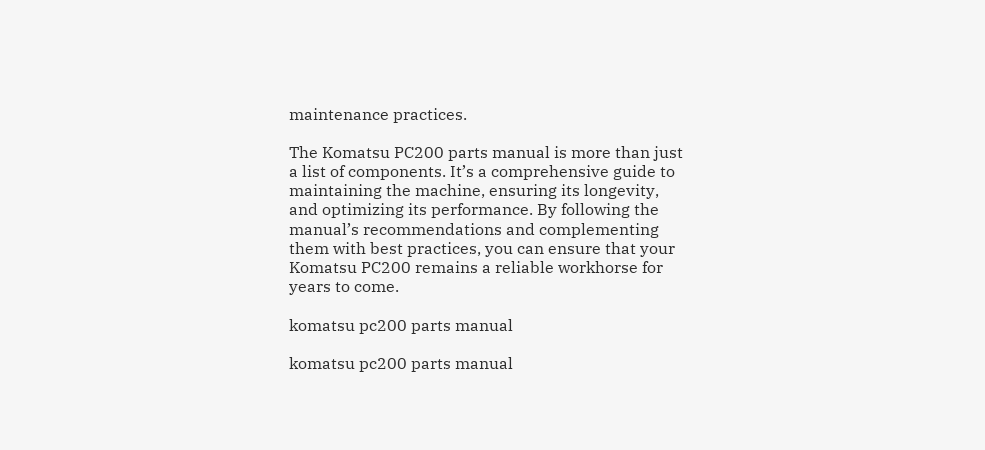maintenance practices.

The Komatsu PC200 parts manual is more than just a list of components. It’s a comprehensive guide to maintaining the machine, ensuring its longevity, and optimizing its performance. By following the manual’s recommendations and complementing them with best practices, you can ensure that your Komatsu PC200 remains a reliable workhorse for years to come.

komatsu pc200 parts manual

komatsu pc200 parts manual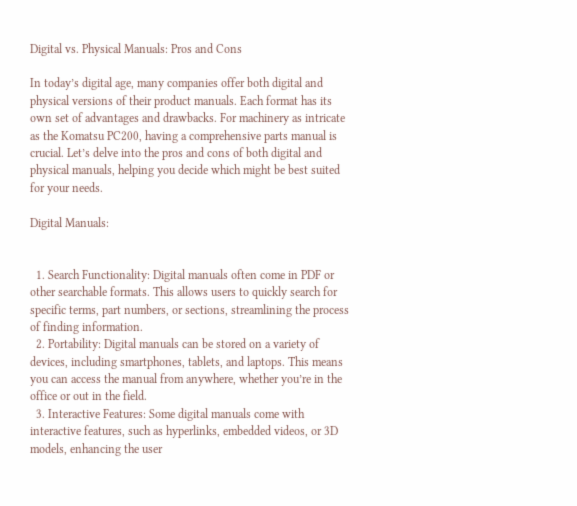Digital vs. Physical Manuals: Pros and Cons

In today’s digital age, many companies offer both digital and physical versions of their product manuals. Each format has its own set of advantages and drawbacks. For machinery as intricate as the Komatsu PC200, having a comprehensive parts manual is crucial. Let’s delve into the pros and cons of both digital and physical manuals, helping you decide which might be best suited for your needs.

Digital Manuals:


  1. Search Functionality: Digital manuals often come in PDF or other searchable formats. This allows users to quickly search for specific terms, part numbers, or sections, streamlining the process of finding information.
  2. Portability: Digital manuals can be stored on a variety of devices, including smartphones, tablets, and laptops. This means you can access the manual from anywhere, whether you’re in the office or out in the field.
  3. Interactive Features: Some digital manuals come with interactive features, such as hyperlinks, embedded videos, or 3D models, enhancing the user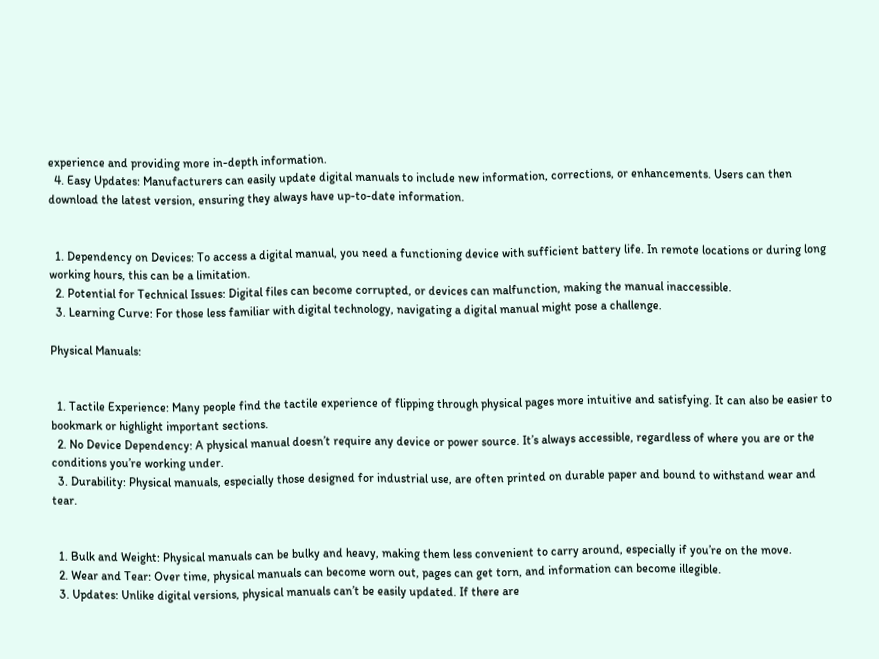experience and providing more in-depth information.
  4. Easy Updates: Manufacturers can easily update digital manuals to include new information, corrections, or enhancements. Users can then download the latest version, ensuring they always have up-to-date information.


  1. Dependency on Devices: To access a digital manual, you need a functioning device with sufficient battery life. In remote locations or during long working hours, this can be a limitation.
  2. Potential for Technical Issues: Digital files can become corrupted, or devices can malfunction, making the manual inaccessible.
  3. Learning Curve: For those less familiar with digital technology, navigating a digital manual might pose a challenge.

Physical Manuals:


  1. Tactile Experience: Many people find the tactile experience of flipping through physical pages more intuitive and satisfying. It can also be easier to bookmark or highlight important sections.
  2. No Device Dependency: A physical manual doesn’t require any device or power source. It’s always accessible, regardless of where you are or the conditions you’re working under.
  3. Durability: Physical manuals, especially those designed for industrial use, are often printed on durable paper and bound to withstand wear and tear.


  1. Bulk and Weight: Physical manuals can be bulky and heavy, making them less convenient to carry around, especially if you’re on the move.
  2. Wear and Tear: Over time, physical manuals can become worn out, pages can get torn, and information can become illegible.
  3. Updates: Unlike digital versions, physical manuals can’t be easily updated. If there are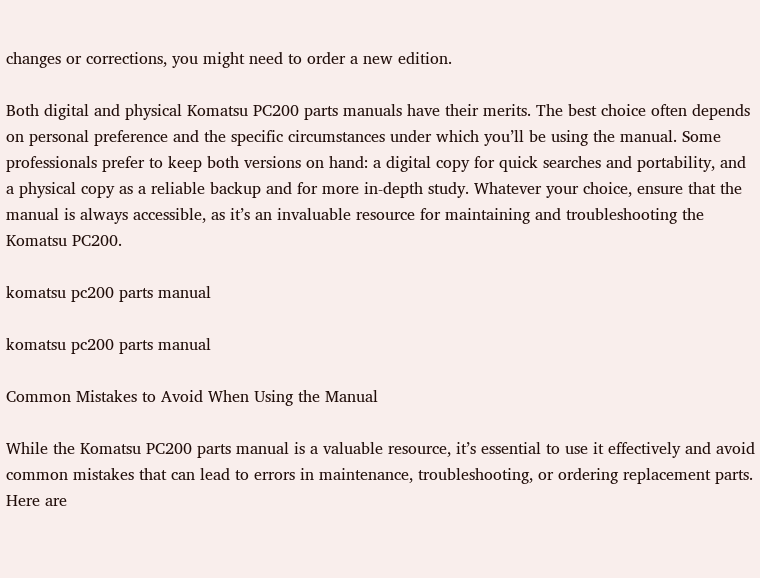changes or corrections, you might need to order a new edition.

Both digital and physical Komatsu PC200 parts manuals have their merits. The best choice often depends on personal preference and the specific circumstances under which you’ll be using the manual. Some professionals prefer to keep both versions on hand: a digital copy for quick searches and portability, and a physical copy as a reliable backup and for more in-depth study. Whatever your choice, ensure that the manual is always accessible, as it’s an invaluable resource for maintaining and troubleshooting the Komatsu PC200.

komatsu pc200 parts manual

komatsu pc200 parts manual

Common Mistakes to Avoid When Using the Manual

While the Komatsu PC200 parts manual is a valuable resource, it’s essential to use it effectively and avoid common mistakes that can lead to errors in maintenance, troubleshooting, or ordering replacement parts. Here are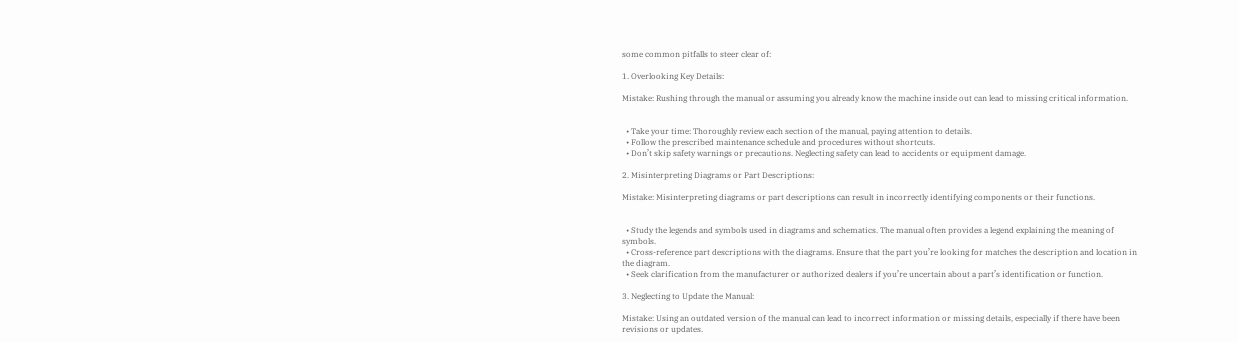some common pitfalls to steer clear of:

1. Overlooking Key Details:

Mistake: Rushing through the manual or assuming you already know the machine inside out can lead to missing critical information.


  • Take your time: Thoroughly review each section of the manual, paying attention to details.
  • Follow the prescribed maintenance schedule and procedures without shortcuts.
  • Don’t skip safety warnings or precautions. Neglecting safety can lead to accidents or equipment damage.

2. Misinterpreting Diagrams or Part Descriptions:

Mistake: Misinterpreting diagrams or part descriptions can result in incorrectly identifying components or their functions.


  • Study the legends and symbols used in diagrams and schematics. The manual often provides a legend explaining the meaning of symbols.
  • Cross-reference part descriptions with the diagrams. Ensure that the part you’re looking for matches the description and location in the diagram.
  • Seek clarification from the manufacturer or authorized dealers if you’re uncertain about a part’s identification or function.

3. Neglecting to Update the Manual:

Mistake: Using an outdated version of the manual can lead to incorrect information or missing details, especially if there have been revisions or updates.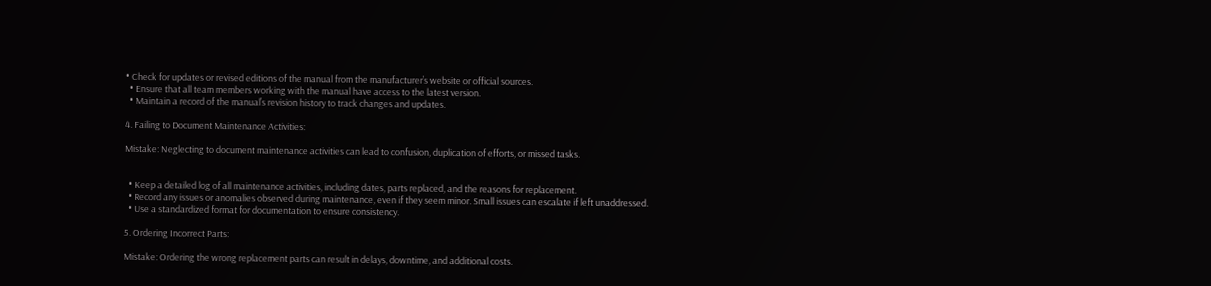• Check for updates or revised editions of the manual from the manufacturer’s website or official sources.
  • Ensure that all team members working with the manual have access to the latest version.
  • Maintain a record of the manual’s revision history to track changes and updates.

4. Failing to Document Maintenance Activities:

Mistake: Neglecting to document maintenance activities can lead to confusion, duplication of efforts, or missed tasks.


  • Keep a detailed log of all maintenance activities, including dates, parts replaced, and the reasons for replacement.
  • Record any issues or anomalies observed during maintenance, even if they seem minor. Small issues can escalate if left unaddressed.
  • Use a standardized format for documentation to ensure consistency.

5. Ordering Incorrect Parts:

Mistake: Ordering the wrong replacement parts can result in delays, downtime, and additional costs.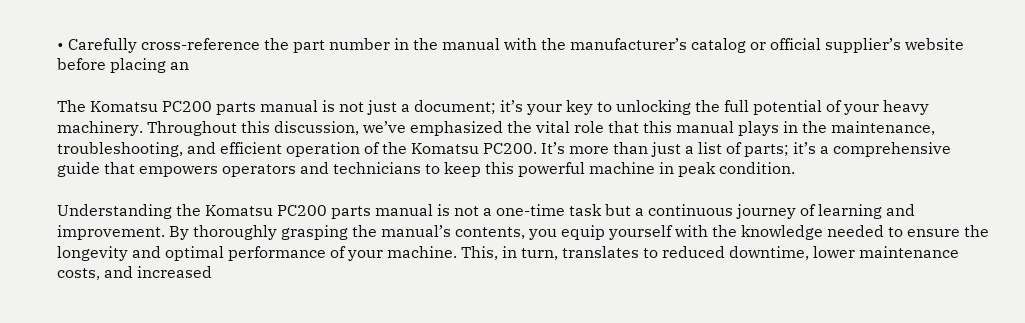• Carefully cross-reference the part number in the manual with the manufacturer’s catalog or official supplier’s website before placing an

The Komatsu PC200 parts manual is not just a document; it’s your key to unlocking the full potential of your heavy machinery. Throughout this discussion, we’ve emphasized the vital role that this manual plays in the maintenance, troubleshooting, and efficient operation of the Komatsu PC200. It’s more than just a list of parts; it’s a comprehensive guide that empowers operators and technicians to keep this powerful machine in peak condition.

Understanding the Komatsu PC200 parts manual is not a one-time task but a continuous journey of learning and improvement. By thoroughly grasping the manual’s contents, you equip yourself with the knowledge needed to ensure the longevity and optimal performance of your machine. This, in turn, translates to reduced downtime, lower maintenance costs, and increased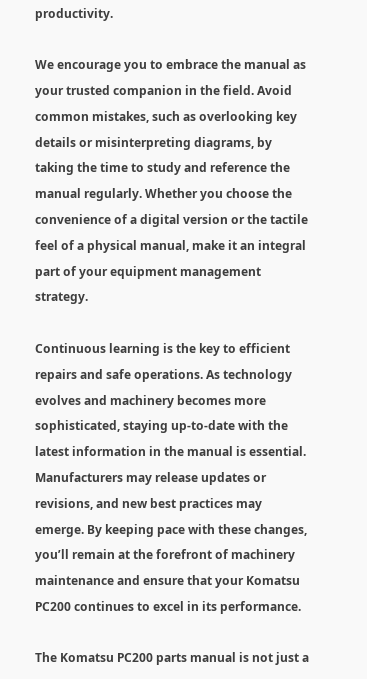productivity.

We encourage you to embrace the manual as your trusted companion in the field. Avoid common mistakes, such as overlooking key details or misinterpreting diagrams, by taking the time to study and reference the manual regularly. Whether you choose the convenience of a digital version or the tactile feel of a physical manual, make it an integral part of your equipment management strategy.

Continuous learning is the key to efficient repairs and safe operations. As technology evolves and machinery becomes more sophisticated, staying up-to-date with the latest information in the manual is essential. Manufacturers may release updates or revisions, and new best practices may emerge. By keeping pace with these changes, you’ll remain at the forefront of machinery maintenance and ensure that your Komatsu PC200 continues to excel in its performance.

The Komatsu PC200 parts manual is not just a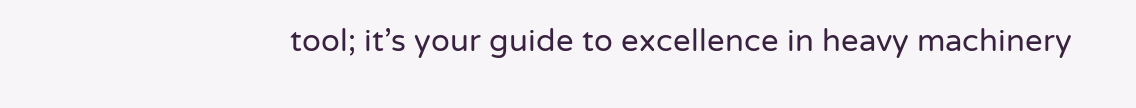tool; it’s your guide to excellence in heavy machinery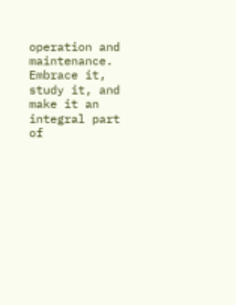operation and maintenance. Embrace it, study it, and make it an integral part of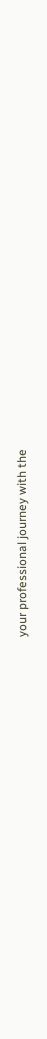your professional journey with the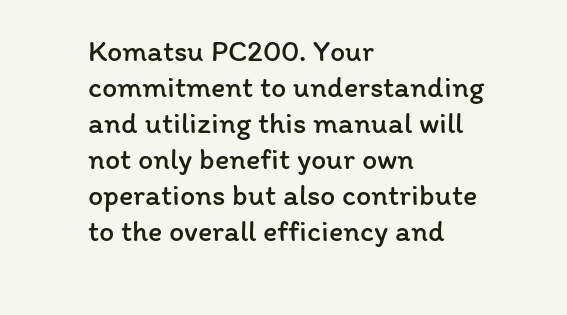Komatsu PC200. Your commitment to understanding and utilizing this manual will not only benefit your own operations but also contribute to the overall efficiency and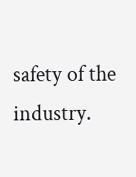safety of the industry.